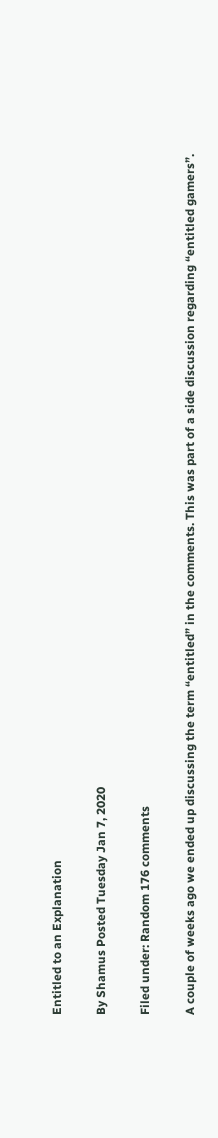Entitled to an Explanation

By Shamus Posted Tuesday Jan 7, 2020

Filed under: Random 176 comments

A couple of weeks ago we ended up discussing the term “entitled” in the comments. This was part of a side discussion regarding “entitled gamers”.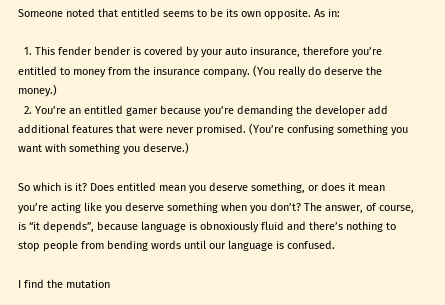Someone noted that entitled seems to be its own opposite. As in:

  1. This fender bender is covered by your auto insurance, therefore you’re entitled to money from the insurance company. (You really do deserve the money.)
  2. You’re an entitled gamer because you’re demanding the developer add additional features that were never promised. (You’re confusing something you want with something you deserve.)

So which is it? Does entitled mean you deserve something, or does it mean you’re acting like you deserve something when you don’t? The answer, of course, is “it depends”, because language is obnoxiously fluid and there’s nothing to stop people from bending words until our language is confused.

I find the mutation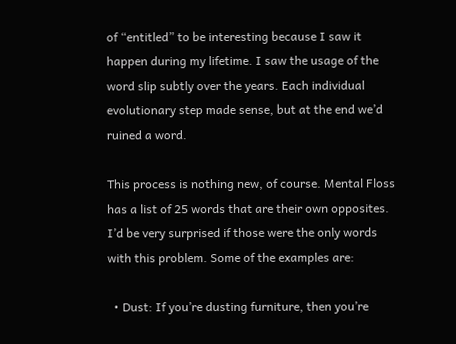of “entitled” to be interesting because I saw it happen during my lifetime. I saw the usage of the word slip subtly over the years. Each individual evolutionary step made sense, but at the end we’d ruined a word.

This process is nothing new, of course. Mental Floss has a list of 25 words that are their own opposites. I’d be very surprised if those were the only words with this problem. Some of the examples are:

  • Dust: If you’re dusting furniture, then you’re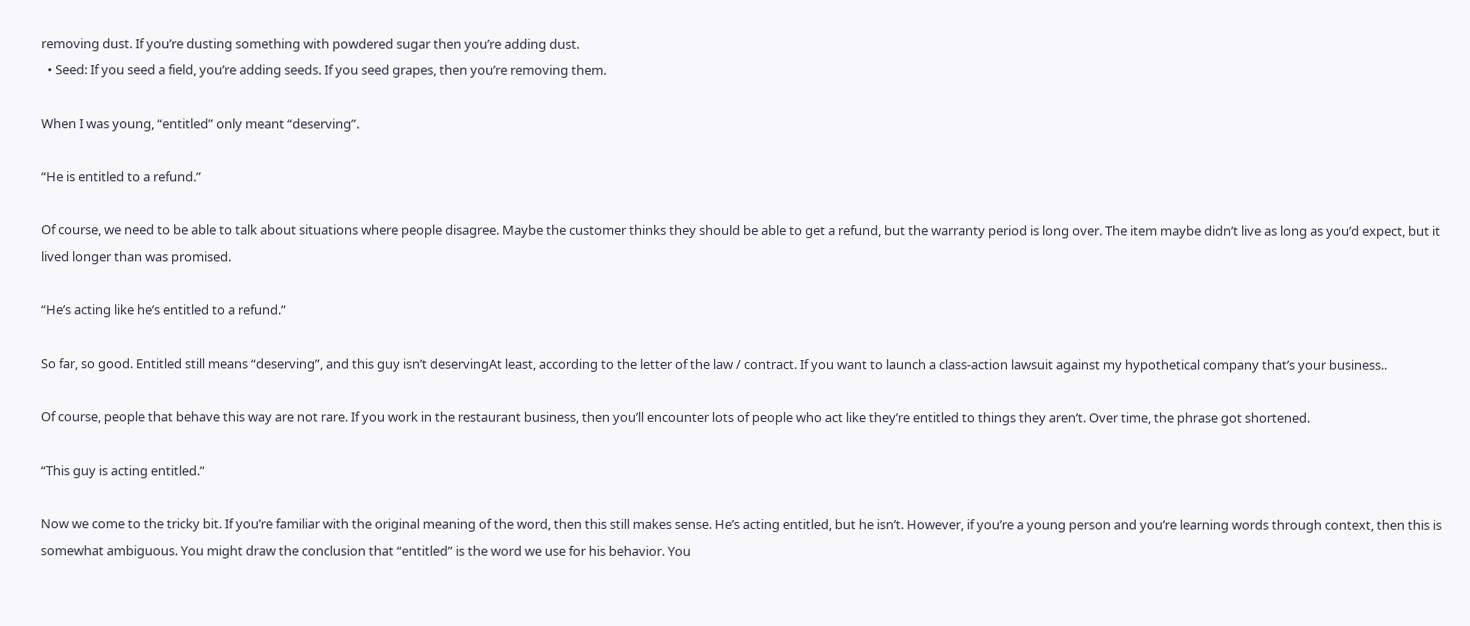removing dust. If you’re dusting something with powdered sugar then you’re adding dust.
  • Seed: If you seed a field, you’re adding seeds. If you seed grapes, then you’re removing them.

When I was young, “entitled” only meant “deserving”.

“He is entitled to a refund.”

Of course, we need to be able to talk about situations where people disagree. Maybe the customer thinks they should be able to get a refund, but the warranty period is long over. The item maybe didn’t live as long as you’d expect, but it lived longer than was promised.

“He’s acting like he’s entitled to a refund.”

So far, so good. Entitled still means “deserving”, and this guy isn’t deservingAt least, according to the letter of the law / contract. If you want to launch a class-action lawsuit against my hypothetical company that’s your business..

Of course, people that behave this way are not rare. If you work in the restaurant business, then you’ll encounter lots of people who act like they’re entitled to things they aren’t. Over time, the phrase got shortened.

“This guy is acting entitled.”

Now we come to the tricky bit. If you’re familiar with the original meaning of the word, then this still makes sense. He’s acting entitled, but he isn’t. However, if you’re a young person and you’re learning words through context, then this is somewhat ambiguous. You might draw the conclusion that “entitled” is the word we use for his behavior. You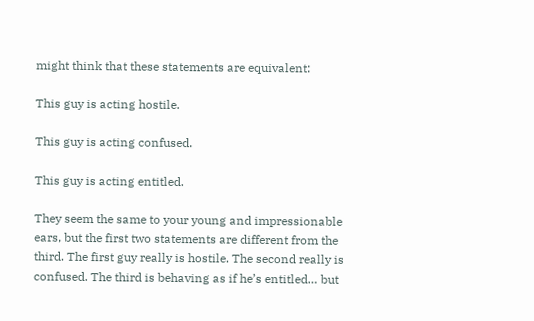might think that these statements are equivalent:

This guy is acting hostile.

This guy is acting confused.

This guy is acting entitled.

They seem the same to your young and impressionable ears, but the first two statements are different from the third. The first guy really is hostile. The second really is confused. The third is behaving as if he’s entitled… but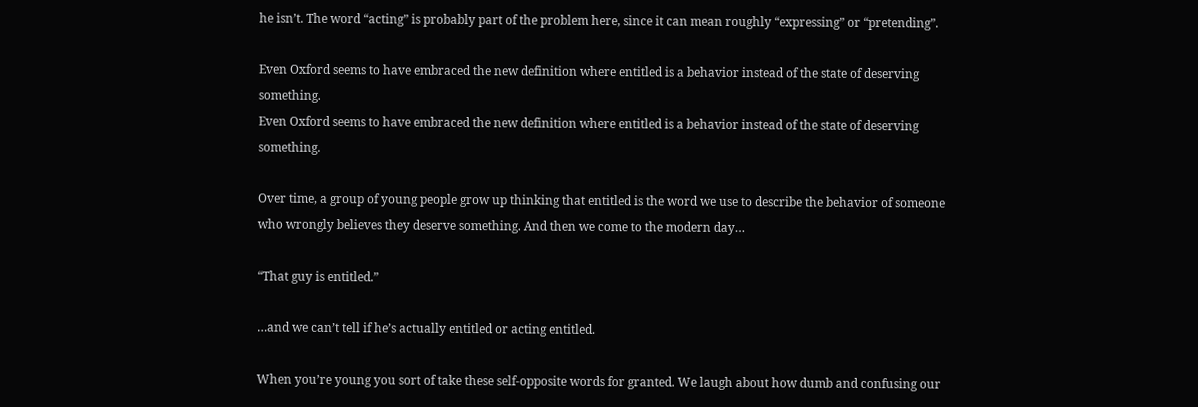he isn’t. The word “acting” is probably part of the problem here, since it can mean roughly “expressing” or “pretending”.

Even Oxford seems to have embraced the new definition where entitled is a behavior instead of the state of deserving something.
Even Oxford seems to have embraced the new definition where entitled is a behavior instead of the state of deserving something.

Over time, a group of young people grow up thinking that entitled is the word we use to describe the behavior of someone who wrongly believes they deserve something. And then we come to the modern day…

“That guy is entitled.”

…and we can’t tell if he’s actually entitled or acting entitled.

When you’re young you sort of take these self-opposite words for granted. We laugh about how dumb and confusing our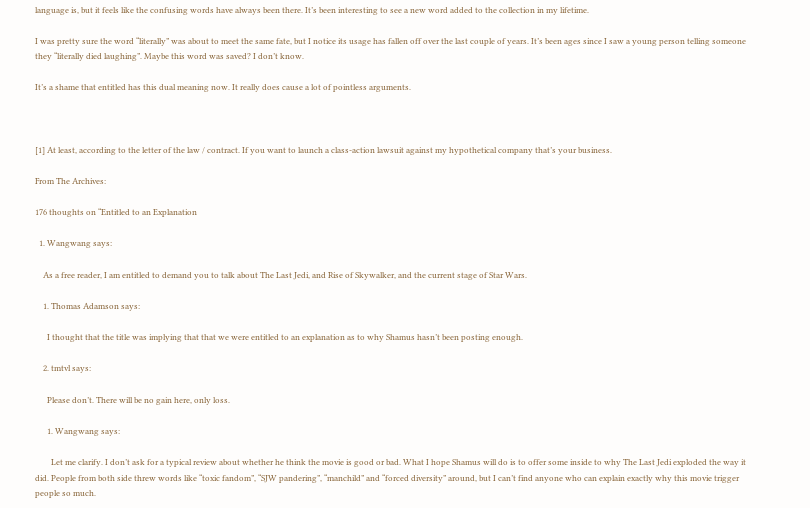language is, but it feels like the confusing words have always been there. It’s been interesting to see a new word added to the collection in my lifetime.

I was pretty sure the word “literally” was about to meet the same fate, but I notice its usage has fallen off over the last couple of years. It’s been ages since I saw a young person telling someone they “literally died laughing”. Maybe this word was saved? I don’t know.

It’s a shame that entitled has this dual meaning now. It really does cause a lot of pointless arguments.



[1] At least, according to the letter of the law / contract. If you want to launch a class-action lawsuit against my hypothetical company that’s your business.

From The Archives:

176 thoughts on “Entitled to an Explanation

  1. Wangwang says:

    As a free reader, I am entitled to demand you to talk about The Last Jedi, and Rise of Skywalker, and the current stage of Star Wars.

    1. Thomas Adamson says:

      I thought that the title was implying that that we were entitled to an explanation as to why Shamus hasn’t been posting enough.

    2. tmtvl says:

      Please don’t. There will be no gain here, only loss.

      1. Wangwang says:

        Let me clarify. I don’t ask for a typical review about whether he think the movie is good or bad. What I hope Shamus will do is to offer some inside to why The Last Jedi exploded the way it did. People from both side threw words like “toxic fandom”, “SJW pandering”, “manchild” and “forced diversity” around, but I can’t find anyone who can explain exactly why this movie trigger people so much.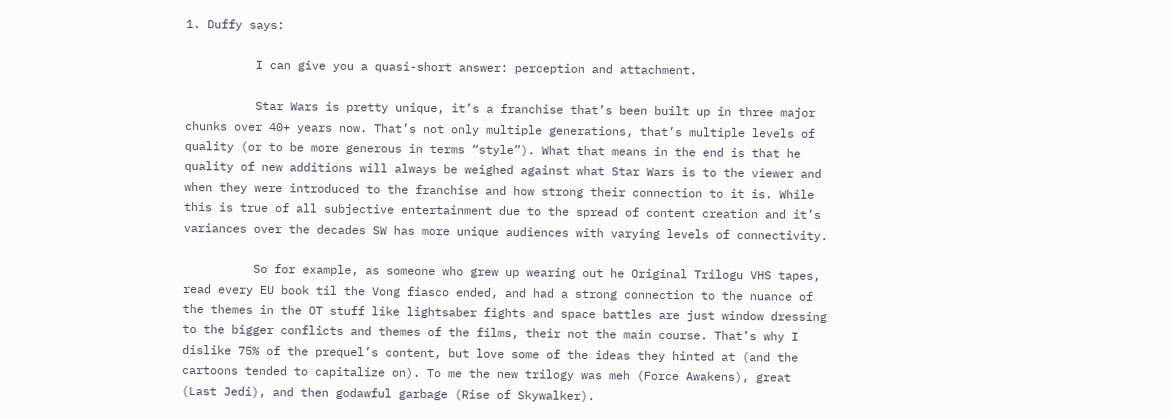1. Duffy says:

          I can give you a quasi-short answer: perception and attachment.

          Star Wars is pretty unique, it’s a franchise that’s been built up in three major chunks over 40+ years now. That’s not only multiple generations, that’s multiple levels of quality (or to be more generous in terms “style”). What that means in the end is that he quality of new additions will always be weighed against what Star Wars is to the viewer and when they were introduced to the franchise and how strong their connection to it is. While this is true of all subjective entertainment due to the spread of content creation and it’s variances over the decades SW has more unique audiences with varying levels of connectivity.

          So for example, as someone who grew up wearing out he Original Trilogu VHS tapes, read every EU book til the Vong fiasco ended, and had a strong connection to the nuance of the themes in the OT stuff like lightsaber fights and space battles are just window dressing to the bigger conflicts and themes of the films, their not the main course. That’s why I dislike 75% of the prequel’s content, but love some of the ideas they hinted at (and the cartoons tended to capitalize on). To me the new trilogy was meh (Force Awakens), great (Last Jedi), and then godawful garbage (Rise of Skywalker).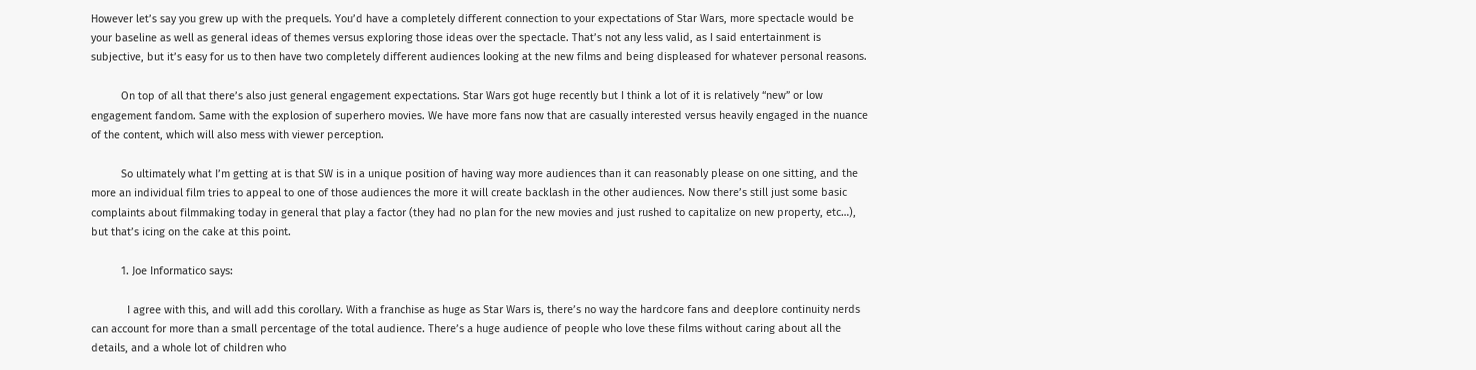However let’s say you grew up with the prequels. You’d have a completely different connection to your expectations of Star Wars, more spectacle would be your baseline as well as general ideas of themes versus exploring those ideas over the spectacle. That’s not any less valid, as I said entertainment is subjective, but it’s easy for us to then have two completely different audiences looking at the new films and being displeased for whatever personal reasons.

          On top of all that there’s also just general engagement expectations. Star Wars got huge recently but I think a lot of it is relatively “new” or low engagement fandom. Same with the explosion of superhero movies. We have more fans now that are casually interested versus heavily engaged in the nuance of the content, which will also mess with viewer perception.

          So ultimately what I’m getting at is that SW is in a unique position of having way more audiences than it can reasonably please on one sitting, and the more an individual film tries to appeal to one of those audiences the more it will create backlash in the other audiences. Now there’s still just some basic complaints about filmmaking today in general that play a factor (they had no plan for the new movies and just rushed to capitalize on new property, etc…), but that’s icing on the cake at this point.

          1. Joe Informatico says:

            I agree with this, and will add this corollary. With a franchise as huge as Star Wars is, there’s no way the hardcore fans and deeplore continuity nerds can account for more than a small percentage of the total audience. There’s a huge audience of people who love these films without caring about all the details, and a whole lot of children who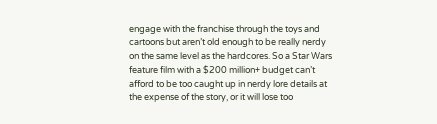engage with the franchise through the toys and cartoons but aren’t old enough to be really nerdy on the same level as the hardcores. So a Star Wars feature film with a $200 million+ budget can’t afford to be too caught up in nerdy lore details at the expense of the story, or it will lose too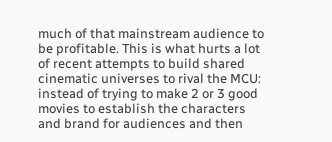much of that mainstream audience to be profitable. This is what hurts a lot of recent attempts to build shared cinematic universes to rival the MCU: instead of trying to make 2 or 3 good movies to establish the characters and brand for audiences and then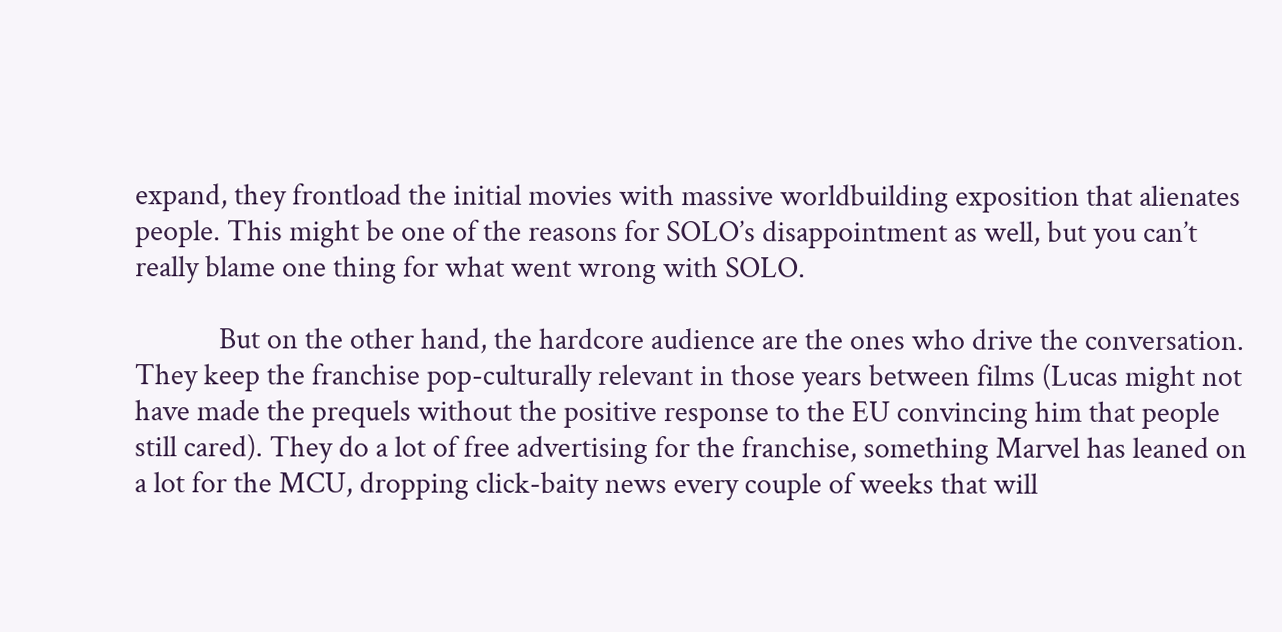expand, they frontload the initial movies with massive worldbuilding exposition that alienates people. This might be one of the reasons for SOLO’s disappointment as well, but you can’t really blame one thing for what went wrong with SOLO.

            But on the other hand, the hardcore audience are the ones who drive the conversation. They keep the franchise pop-culturally relevant in those years between films (Lucas might not have made the prequels without the positive response to the EU convincing him that people still cared). They do a lot of free advertising for the franchise, something Marvel has leaned on a lot for the MCU, dropping click-baity news every couple of weeks that will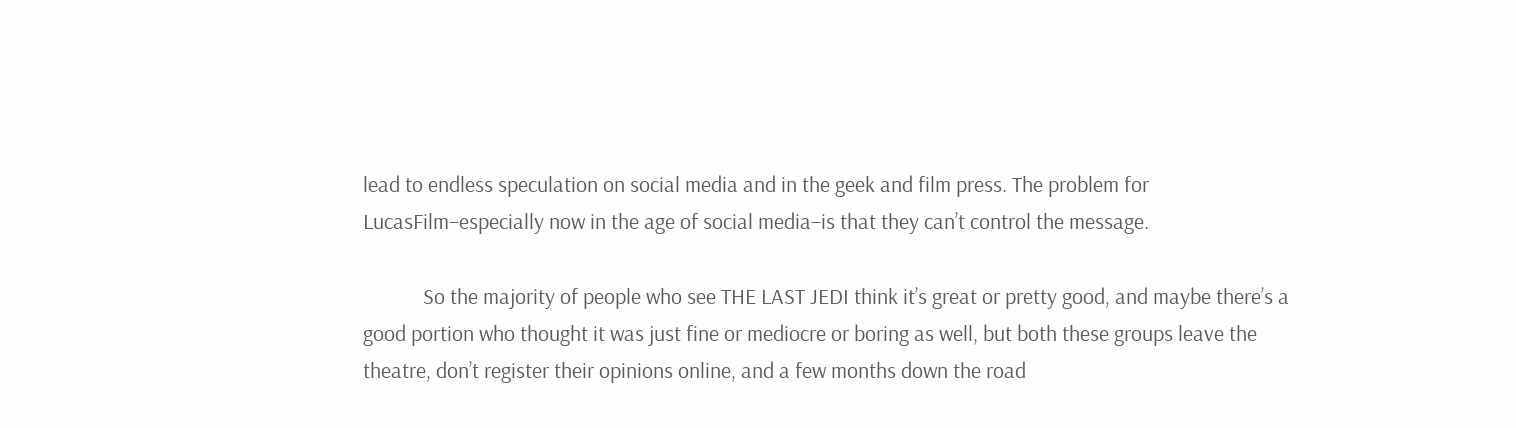lead to endless speculation on social media and in the geek and film press. The problem for LucasFilm–especially now in the age of social media–is that they can’t control the message.

            So the majority of people who see THE LAST JEDI think it’s great or pretty good, and maybe there’s a good portion who thought it was just fine or mediocre or boring as well, but both these groups leave the theatre, don’t register their opinions online, and a few months down the road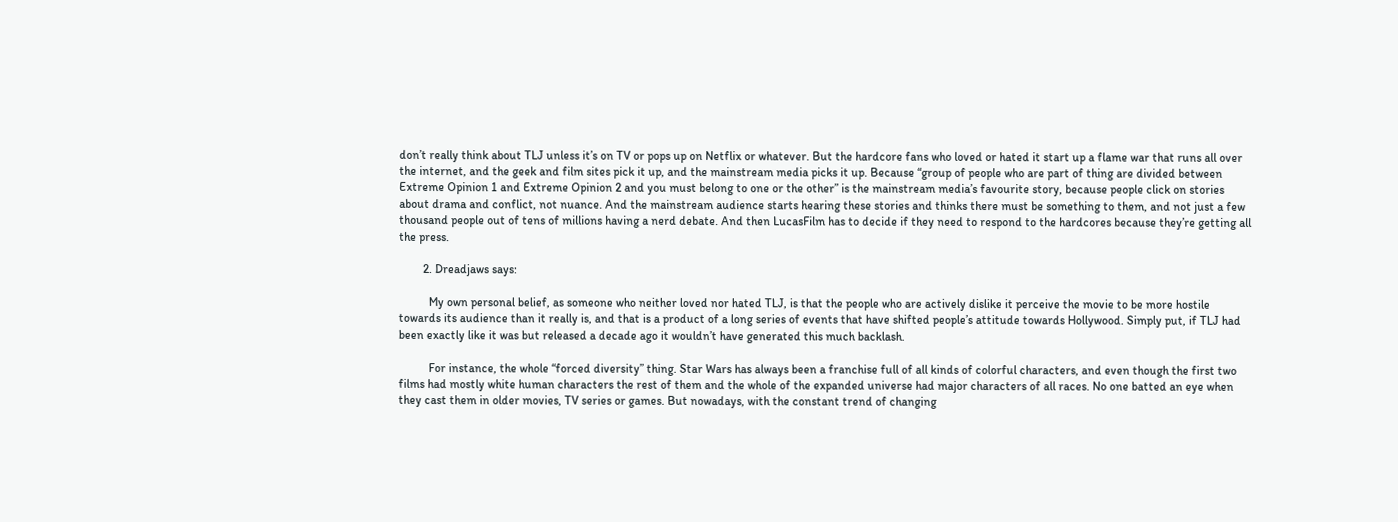don’t really think about TLJ unless it’s on TV or pops up on Netflix or whatever. But the hardcore fans who loved or hated it start up a flame war that runs all over the internet, and the geek and film sites pick it up, and the mainstream media picks it up. Because “group of people who are part of thing are divided between Extreme Opinion 1 and Extreme Opinion 2 and you must belong to one or the other” is the mainstream media’s favourite story, because people click on stories about drama and conflict, not nuance. And the mainstream audience starts hearing these stories and thinks there must be something to them, and not just a few thousand people out of tens of millions having a nerd debate. And then LucasFilm has to decide if they need to respond to the hardcores because they’re getting all the press.

        2. Dreadjaws says:

          My own personal belief, as someone who neither loved nor hated TLJ, is that the people who are actively dislike it perceive the movie to be more hostile towards its audience than it really is, and that is a product of a long series of events that have shifted people’s attitude towards Hollywood. Simply put, if TLJ had been exactly like it was but released a decade ago it wouldn’t have generated this much backlash.

          For instance, the whole “forced diversity” thing. Star Wars has always been a franchise full of all kinds of colorful characters, and even though the first two films had mostly white human characters the rest of them and the whole of the expanded universe had major characters of all races. No one batted an eye when they cast them in older movies, TV series or games. But nowadays, with the constant trend of changing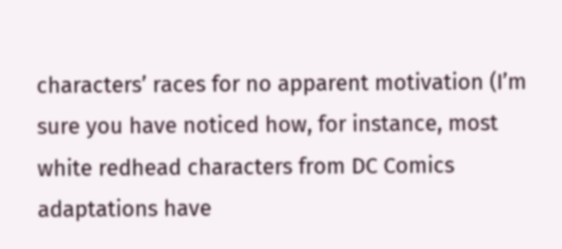characters’ races for no apparent motivation (I’m sure you have noticed how, for instance, most white redhead characters from DC Comics adaptations have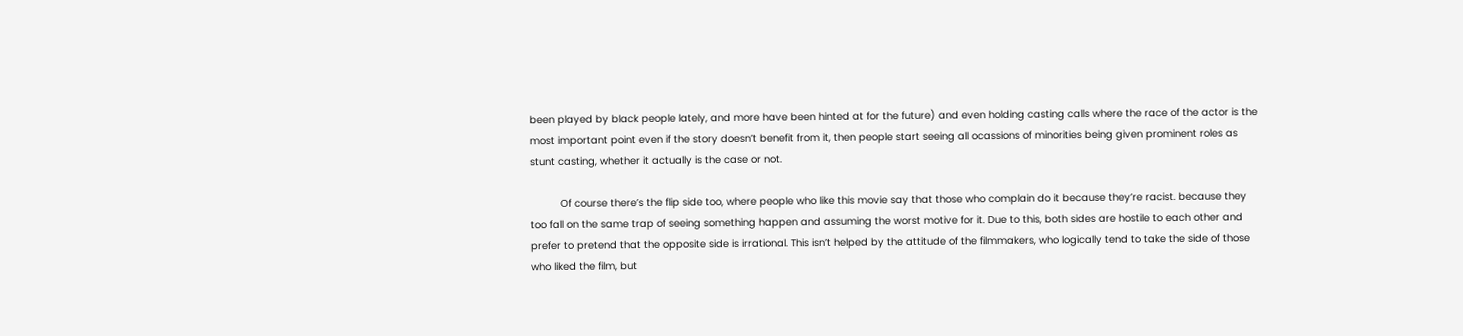been played by black people lately, and more have been hinted at for the future) and even holding casting calls where the race of the actor is the most important point even if the story doesn’t benefit from it, then people start seeing all ocassions of minorities being given prominent roles as stunt casting, whether it actually is the case or not.

          Of course there’s the flip side too, where people who like this movie say that those who complain do it because they’re racist. because they too fall on the same trap of seeing something happen and assuming the worst motive for it. Due to this, both sides are hostile to each other and prefer to pretend that the opposite side is irrational. This isn’t helped by the attitude of the filmmakers, who logically tend to take the side of those who liked the film, but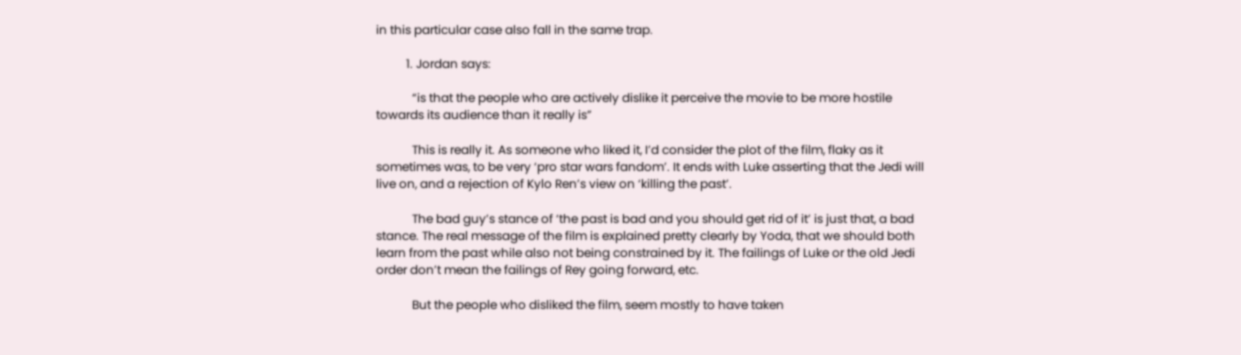in this particular case also fall in the same trap.

          1. Jordan says:

            “is that the people who are actively dislike it perceive the movie to be more hostile towards its audience than it really is”

            This is really it. As someone who liked it, I’d consider the plot of the film, flaky as it sometimes was, to be very ‘pro star wars fandom’. It ends with Luke asserting that the Jedi will live on, and a rejection of Kylo Ren’s view on ‘killing the past’.

            The bad guy’s stance of ‘the past is bad and you should get rid of it’ is just that, a bad stance. The real message of the film is explained pretty clearly by Yoda, that we should both learn from the past while also not being constrained by it. The failings of Luke or the old Jedi order don’t mean the failings of Rey going forward, etc.

            But the people who disliked the film, seem mostly to have taken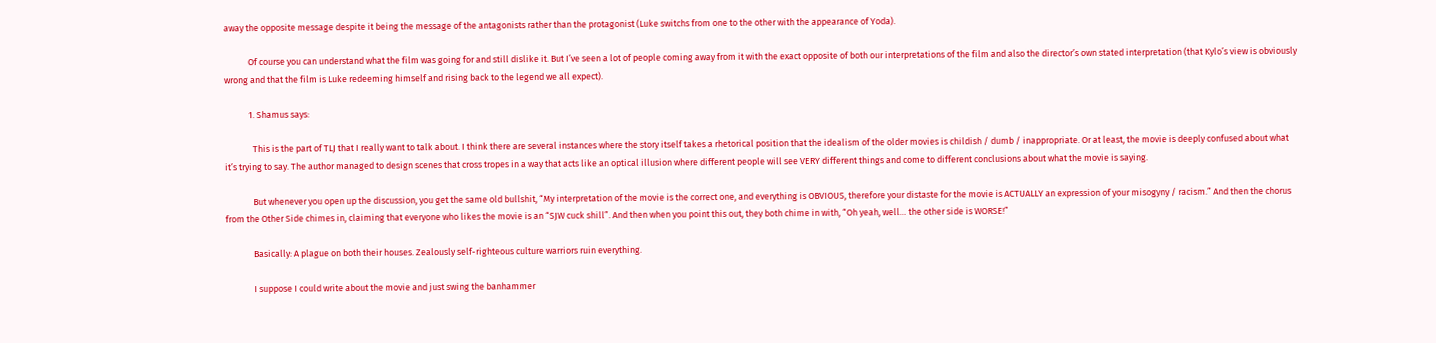away the opposite message despite it being the message of the antagonists rather than the protagonist (Luke switchs from one to the other with the appearance of Yoda).

            Of course you can understand what the film was going for and still dislike it. But I’ve seen a lot of people coming away from it with the exact opposite of both our interpretations of the film and also the director’s own stated interpretation (that Kylo’s view is obviously wrong and that the film is Luke redeeming himself and rising back to the legend we all expect).

            1. Shamus says:

              This is the part of TLJ that I really want to talk about. I think there are several instances where the story itself takes a rhetorical position that the idealism of the older movies is childish / dumb / inappropriate. Or at least, the movie is deeply confused about what it’s trying to say. The author managed to design scenes that cross tropes in a way that acts like an optical illusion where different people will see VERY different things and come to different conclusions about what the movie is saying.

              But whenever you open up the discussion, you get the same old bullshit, “My interpretation of the movie is the correct one, and everything is OBVIOUS, therefore your distaste for the movie is ACTUALLY an expression of your misogyny / racism.” And then the chorus from the Other Side chimes in, claiming that everyone who likes the movie is an “SJW cuck shill”. And then when you point this out, they both chime in with, “Oh yeah, well… the other side is WORSE!”

              Basically: A plague on both their houses. Zealously self-righteous culture warriors ruin everything.

              I suppose I could write about the movie and just swing the banhammer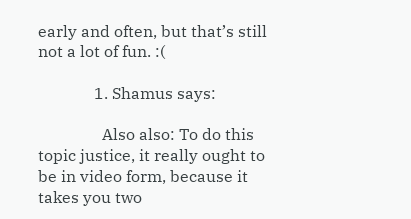early and often, but that’s still not a lot of fun. :(

              1. Shamus says:

                Also also: To do this topic justice, it really ought to be in video form, because it takes you two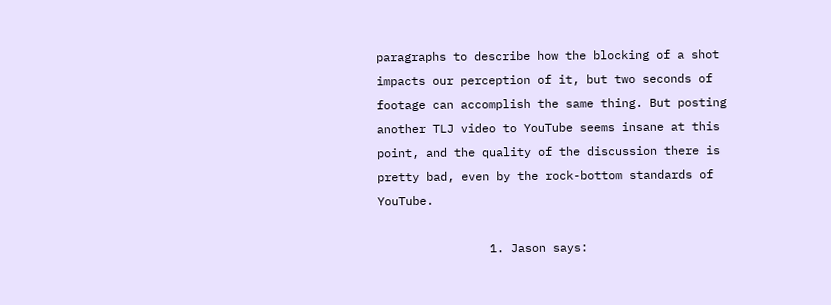paragraphs to describe how the blocking of a shot impacts our perception of it, but two seconds of footage can accomplish the same thing. But posting another TLJ video to YouTube seems insane at this point, and the quality of the discussion there is pretty bad, even by the rock-bottom standards of YouTube.

                1. Jason says: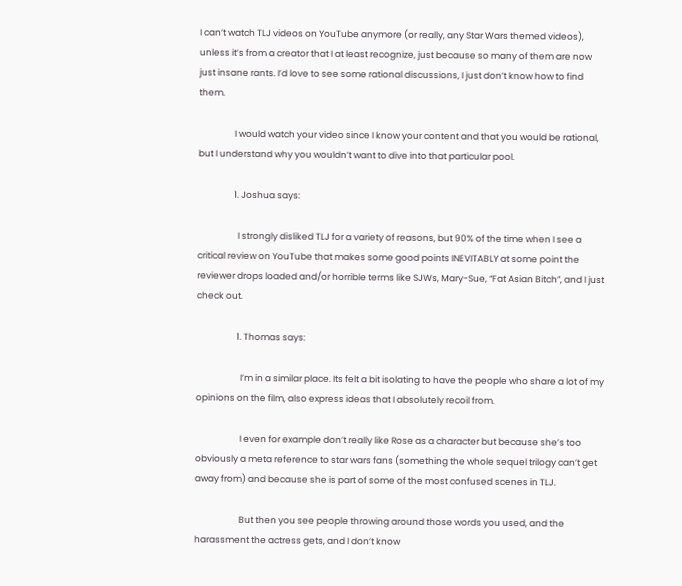I can’t watch TLJ videos on YouTube anymore (or really, any Star Wars themed videos), unless it’s from a creator that I at least recognize, just because so many of them are now just insane rants. I’d love to see some rational discussions, I just don’t know how to find them.

                  I would watch your video since I know your content and that you would be rational, but I understand why you wouldn’t want to dive into that particular pool.

                  1. Joshua says:

                    I strongly disliked TLJ for a variety of reasons, but 90% of the time when I see a critical review on YouTube that makes some good points INEVITABLY at some point the reviewer drops loaded and/or horrible terms like SJWs, Mary-Sue, “Fat Asian Bitch”, and I just check out.

                    1. Thomas says:

                      I’m in a similar place. Its felt a bit isolating to have the people who share a lot of my opinions on the film, also express ideas that I absolutely recoil from.

                      I even for example don’t really like Rose as a character but because she’s too obviously a meta reference to star wars fans (something the whole sequel trilogy can’t get away from) and because she is part of some of the most confused scenes in TLJ.

                      But then you see people throwing around those words you used, and the harassment the actress gets, and I don’t know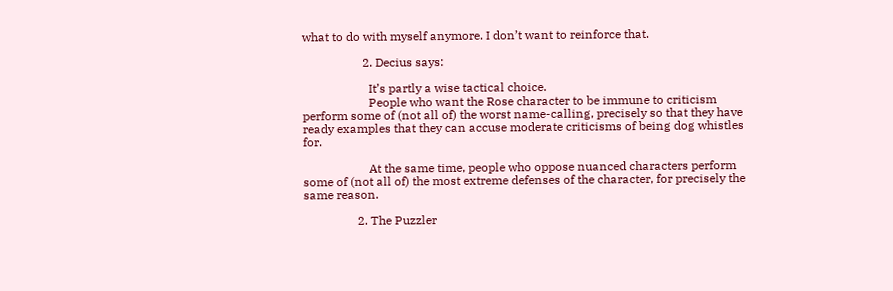what to do with myself anymore. I don’t want to reinforce that.

                    2. Decius says:

                      It’s partly a wise tactical choice.
                      People who want the Rose character to be immune to criticism perform some of (not all of) the worst name-calling, precisely so that they have ready examples that they can accuse moderate criticisms of being dog whistles for.

                      At the same time, people who oppose nuanced characters perform some of (not all of) the most extreme defenses of the character, for precisely the same reason.

                  2. The Puzzler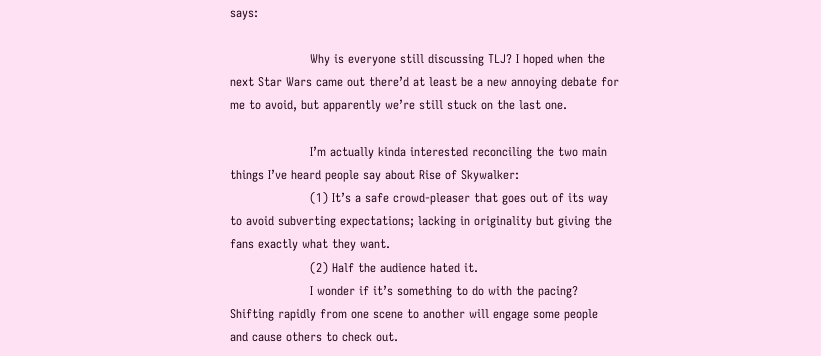says:

                    Why is everyone still discussing TLJ? I hoped when the next Star Wars came out there’d at least be a new annoying debate for me to avoid, but apparently we’re still stuck on the last one.

                    I’m actually kinda interested reconciling the two main things I’ve heard people say about Rise of Skywalker:
                    (1) It’s a safe crowd-pleaser that goes out of its way to avoid subverting expectations; lacking in originality but giving the fans exactly what they want.
                    (2) Half the audience hated it.
                    I wonder if it’s something to do with the pacing? Shifting rapidly from one scene to another will engage some people and cause others to check out.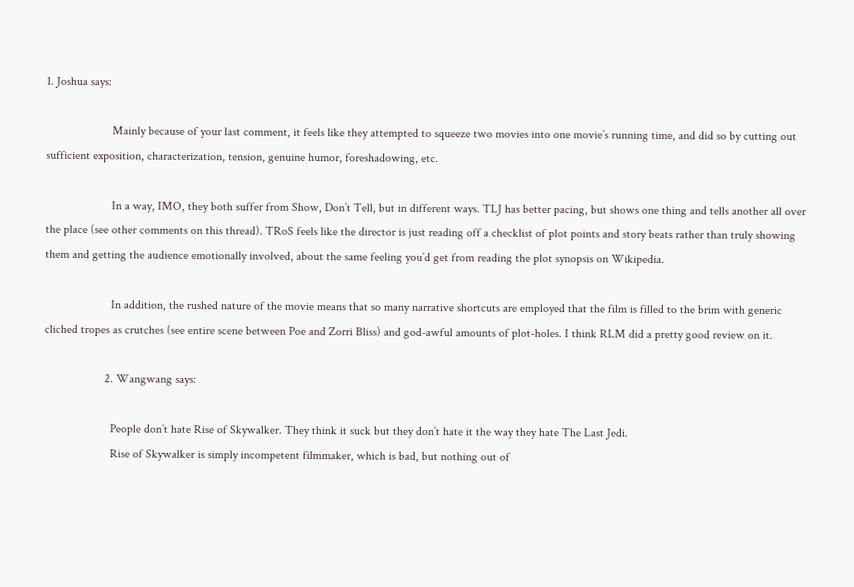1. Joshua says:

                      Mainly because of your last comment, it feels like they attempted to squeeze two movies into one movie’s running time, and did so by cutting out sufficient exposition, characterization, tension, genuine humor, foreshadowing, etc.

                      In a way, IMO, they both suffer from Show, Don’t Tell, but in different ways. TLJ has better pacing, but shows one thing and tells another all over the place (see other comments on this thread). TRoS feels like the director is just reading off a checklist of plot points and story beats rather than truly showing them and getting the audience emotionally involved, about the same feeling you’d get from reading the plot synopsis on Wikipedia.

                      In addition, the rushed nature of the movie means that so many narrative shortcuts are employed that the film is filled to the brim with generic cliched tropes as crutches (see entire scene between Poe and Zorri Bliss) and god-awful amounts of plot-holes. I think RLM did a pretty good review on it.

                    2. Wangwang says:

                      People don’t hate Rise of Skywalker. They think it suck but they don’t hate it the way they hate The Last Jedi.
                      Rise of Skywalker is simply incompetent filmmaker, which is bad, but nothing out of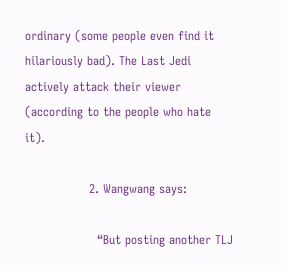ordinary (some people even find it hilariously bad). The Last Jedi actively attack their viewer (according to the people who hate it).

                2. Wangwang says:

                  “But posting another TLJ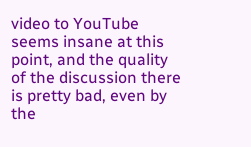video to YouTube seems insane at this point, and the quality of the discussion there is pretty bad, even by the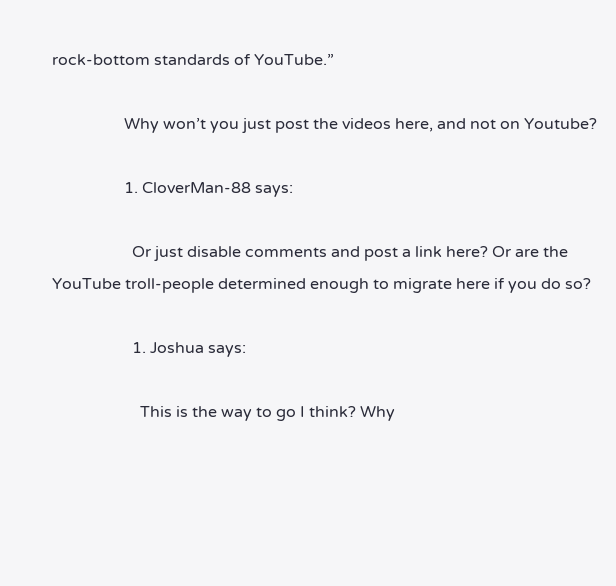rock-bottom standards of YouTube.”

                  Why won’t you just post the videos here, and not on Youtube?

                  1. CloverMan-88 says:

                    Or just disable comments and post a link here? Or are the YouTube troll-people determined enough to migrate here if you do so?

                    1. Joshua says:

                      This is the way to go I think? Why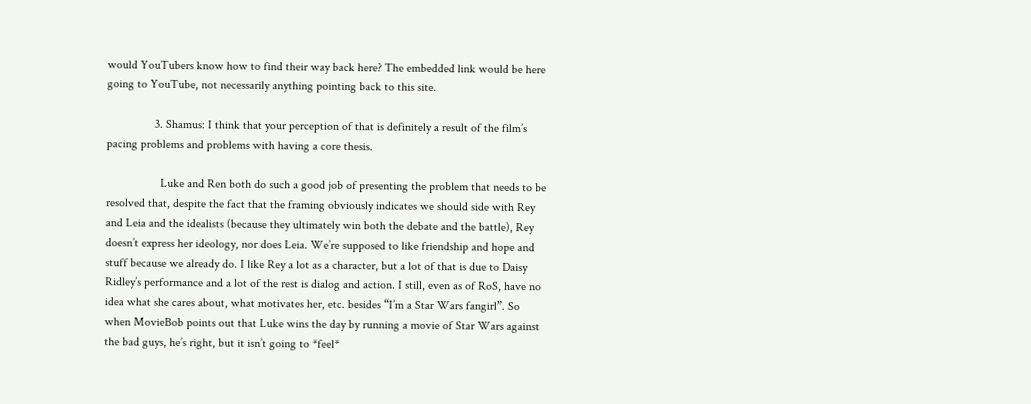would YouTubers know how to find their way back here? The embedded link would be here going to YouTube, not necessarily anything pointing back to this site.

                3. Shamus: I think that your perception of that is definitely a result of the film’s pacing problems and problems with having a core thesis.

                  Luke and Ren both do such a good job of presenting the problem that needs to be resolved that, despite the fact that the framing obviously indicates we should side with Rey and Leia and the idealists (because they ultimately win both the debate and the battle), Rey doesn’t express her ideology, nor does Leia. We’re supposed to like friendship and hope and stuff because we already do. I like Rey a lot as a character, but a lot of that is due to Daisy Ridley’s performance and a lot of the rest is dialog and action. I still, even as of RoS, have no idea what she cares about, what motivates her, etc. besides “I’m a Star Wars fangirl”. So when MovieBob points out that Luke wins the day by running a movie of Star Wars against the bad guys, he’s right, but it isn’t going to *feel*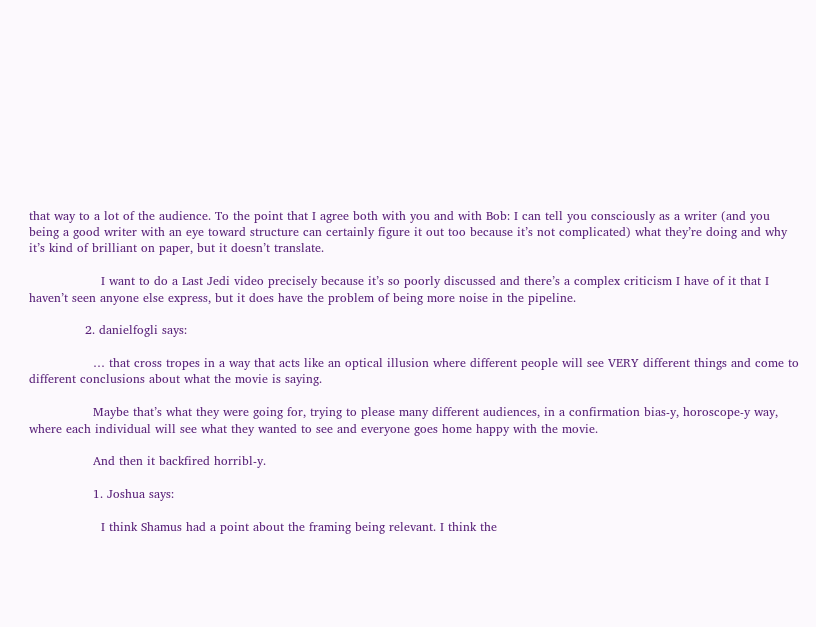that way to a lot of the audience. To the point that I agree both with you and with Bob: I can tell you consciously as a writer (and you being a good writer with an eye toward structure can certainly figure it out too because it’s not complicated) what they’re doing and why it’s kind of brilliant on paper, but it doesn’t translate.

                  I want to do a Last Jedi video precisely because it’s so poorly discussed and there’s a complex criticism I have of it that I haven’t seen anyone else express, but it does have the problem of being more noise in the pipeline.

              2. danielfogli says:

                … that cross tropes in a way that acts like an optical illusion where different people will see VERY different things and come to different conclusions about what the movie is saying.

                Maybe that’s what they were going for, trying to please many different audiences, in a confirmation bias-y, horoscope-y way, where each individual will see what they wanted to see and everyone goes home happy with the movie.

                And then it backfired horribl-y.

                1. Joshua says:

                  I think Shamus had a point about the framing being relevant. I think the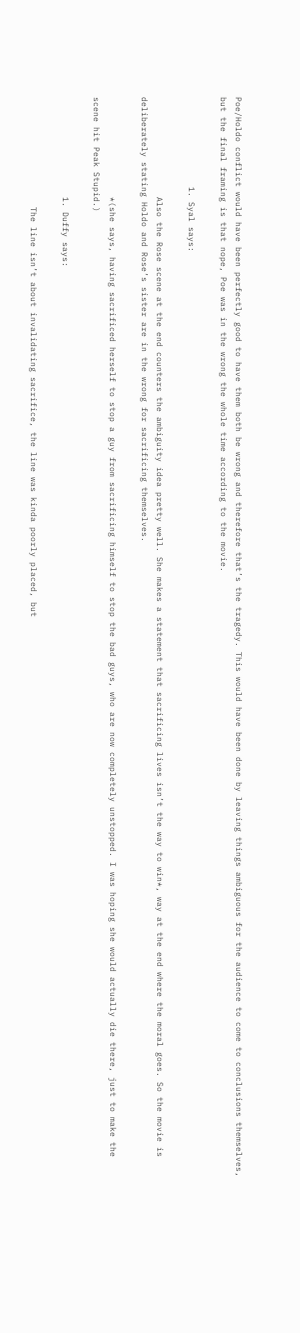Poe/Holdo conflict would have been perfectly good to have them both be wrong and therefore that’s the tragedy. This would have been done by leaving things ambiguous for the audience to come to conclusions themselves, but the final framing is that nope, Poe was in the wrong the whole time according to the movie.

                  1. Syal says:

                    Also the Rose scene at the end counters the ambiguity idea pretty well. She makes a statement that sacrificing lives isn’t the way to win*, way at the end where the moral goes. So the movie is deliberately stating Holdo and Rose’s sister are in the wrong for sacrificing themselves.

                    *(she says, having sacrificed herself to stop a guy from sacrificing himself to stop the bad guys, who are now completely unstopped. I was hoping she would actually die there, just to make the scene hit Peak Stupid.)

                    1. Duffy says:

                      The line isn’t about invalidating sacrifice, the line was kinda poorly placed, but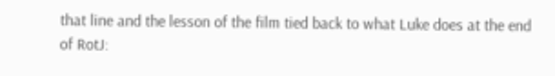that line and the lesson of the film tied back to what Luke does at the end of RotJ: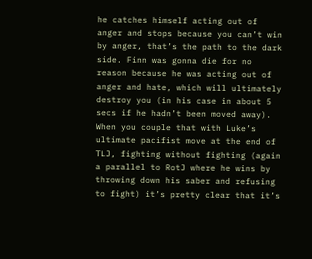he catches himself acting out of anger and stops because you can’t win by anger, that’s the path to the dark side. Finn was gonna die for no reason because he was acting out of anger and hate, which will ultimately destroy you (in his case in about 5 secs if he hadn’t been moved away). When you couple that with Luke’s ultimate pacifist move at the end of TLJ, fighting without fighting (again a parallel to RotJ where he wins by throwing down his saber and refusing to fight) it’s pretty clear that it’s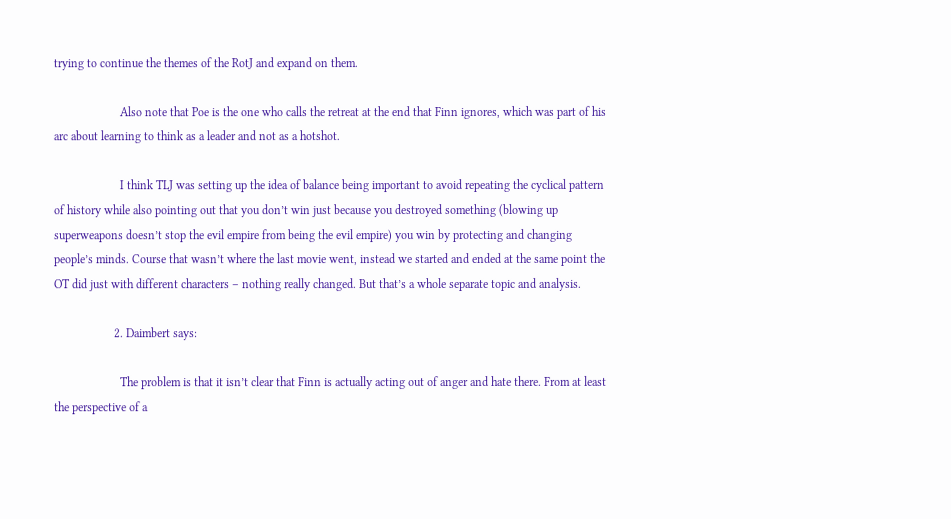trying to continue the themes of the RotJ and expand on them.

                      Also note that Poe is the one who calls the retreat at the end that Finn ignores, which was part of his arc about learning to think as a leader and not as a hotshot.

                      I think TLJ was setting up the idea of balance being important to avoid repeating the cyclical pattern of history while also pointing out that you don’t win just because you destroyed something (blowing up superweapons doesn’t stop the evil empire from being the evil empire) you win by protecting and changing people’s minds. Course that wasn’t where the last movie went, instead we started and ended at the same point the OT did just with different characters – nothing really changed. But that’s a whole separate topic and analysis.

                    2. Daimbert says:

                      The problem is that it isn’t clear that Finn is actually acting out of anger and hate there. From at least the perspective of a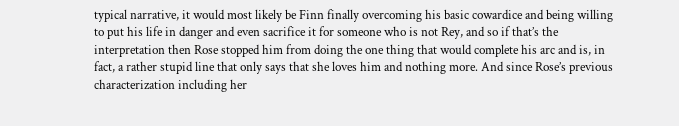typical narrative, it would most likely be Finn finally overcoming his basic cowardice and being willing to put his life in danger and even sacrifice it for someone who is not Rey, and so if that’s the interpretation then Rose stopped him from doing the one thing that would complete his arc and is, in fact, a rather stupid line that only says that she loves him and nothing more. And since Rose’s previous characterization including her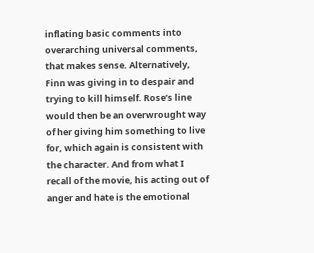inflating basic comments into overarching universal comments, that makes sense. Alternatively, Finn was giving in to despair and trying to kill himself. Rose’s line would then be an overwrought way of her giving him something to live for, which again is consistent with the character. And from what I recall of the movie, his acting out of anger and hate is the emotional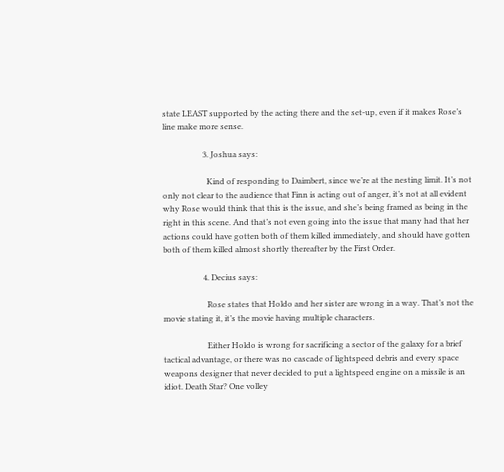state LEAST supported by the acting there and the set-up, even if it makes Rose’s line make more sense.

                    3. Joshua says:

                      Kind of responding to Daimbert, since we’re at the nesting limit. It’s not only not clear to the audience that Finn is acting out of anger, it’s not at all evident why Rose would think that this is the issue, and she’s being framed as being in the right in this scene. And that’s not even going into the issue that many had that her actions could have gotten both of them killed immediately, and should have gotten both of them killed almost shortly thereafter by the First Order.

                    4. Decius says:

                      Rose states that Holdo and her sister are wrong in a way. That’s not the movie stating it, it’s the movie having multiple characters.

                      Either Holdo is wrong for sacrificing a sector of the galaxy for a brief tactical advantage, or there was no cascade of lightspeed debris and every space weapons designer that never decided to put a lightspeed engine on a missile is an idiot. Death Star? One volley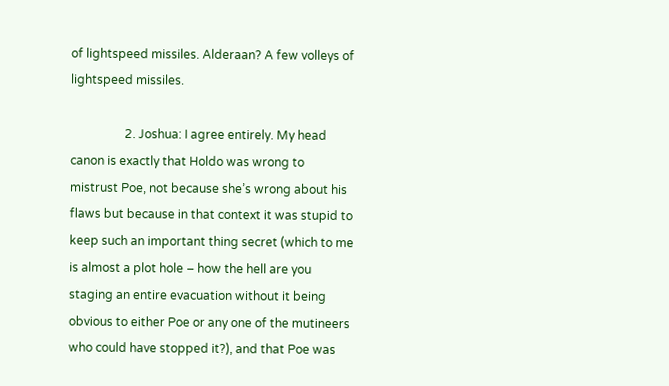of lightspeed missiles. Alderaan? A few volleys of lightspeed missiles.

                  2. Joshua: I agree entirely. My head canon is exactly that Holdo was wrong to mistrust Poe, not because she’s wrong about his flaws but because in that context it was stupid to keep such an important thing secret (which to me is almost a plot hole – how the hell are you staging an entire evacuation without it being obvious to either Poe or any one of the mutineers who could have stopped it?), and that Poe was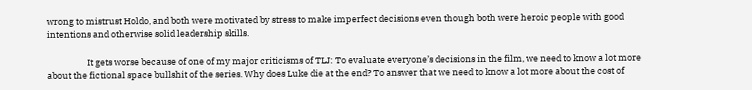wrong to mistrust Holdo, and both were motivated by stress to make imperfect decisions even though both were heroic people with good intentions and otherwise solid leadership skills.

                    It gets worse because of one of my major criticisms of TLJ: To evaluate everyone’s decisions in the film, we need to know a lot more about the fictional space bullshit of the series. Why does Luke die at the end? To answer that we need to know a lot more about the cost of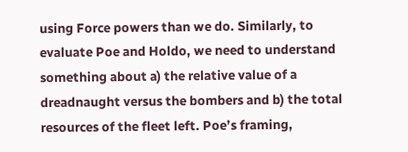using Force powers than we do. Similarly, to evaluate Poe and Holdo, we need to understand something about a) the relative value of a dreadnaught versus the bombers and b) the total resources of the fleet left. Poe’s framing,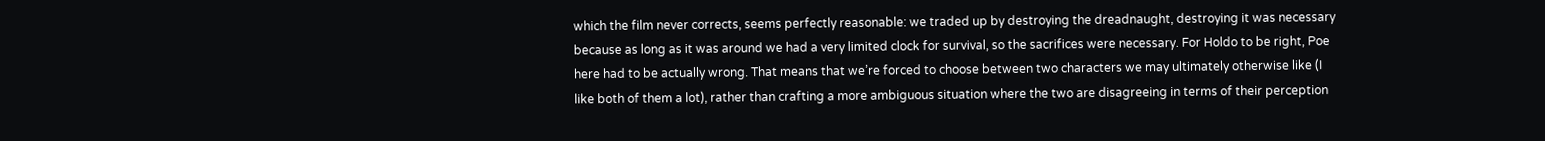which the film never corrects, seems perfectly reasonable: we traded up by destroying the dreadnaught, destroying it was necessary because as long as it was around we had a very limited clock for survival, so the sacrifices were necessary. For Holdo to be right, Poe here had to be actually wrong. That means that we’re forced to choose between two characters we may ultimately otherwise like (I like both of them a lot), rather than crafting a more ambiguous situation where the two are disagreeing in terms of their perception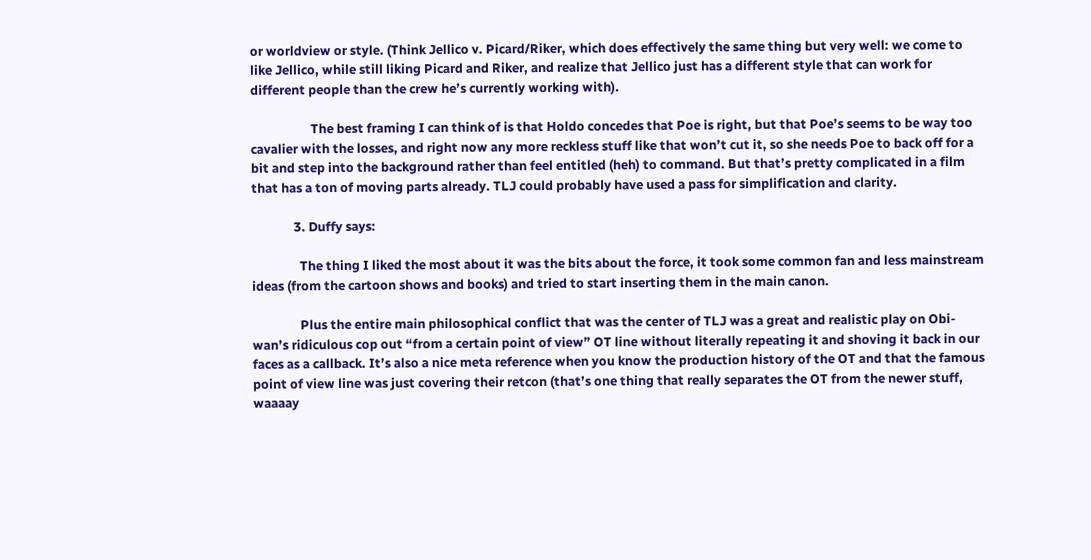or worldview or style. (Think Jellico v. Picard/Riker, which does effectively the same thing but very well: we come to like Jellico, while still liking Picard and Riker, and realize that Jellico just has a different style that can work for different people than the crew he’s currently working with).

                    The best framing I can think of is that Holdo concedes that Poe is right, but that Poe’s seems to be way too cavalier with the losses, and right now any more reckless stuff like that won’t cut it, so she needs Poe to back off for a bit and step into the background rather than feel entitled (heh) to command. But that’s pretty complicated in a film that has a ton of moving parts already. TLJ could probably have used a pass for simplification and clarity.

              3. Duffy says:

                The thing I liked the most about it was the bits about the force, it took some common fan and less mainstream ideas (from the cartoon shows and books) and tried to start inserting them in the main canon.

                Plus the entire main philosophical conflict that was the center of TLJ was a great and realistic play on Obi-wan’s ridiculous cop out “from a certain point of view” OT line without literally repeating it and shoving it back in our faces as a callback. It’s also a nice meta reference when you know the production history of the OT and that the famous point of view line was just covering their retcon (that’s one thing that really separates the OT from the newer stuff, waaaay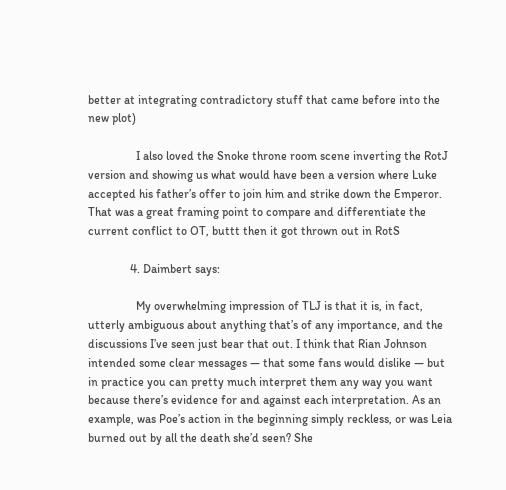better at integrating contradictory stuff that came before into the new plot)

                I also loved the Snoke throne room scene inverting the RotJ version and showing us what would have been a version where Luke accepted his father’s offer to join him and strike down the Emperor. That was a great framing point to compare and differentiate the current conflict to OT, buttt then it got thrown out in RotS

              4. Daimbert says:

                My overwhelming impression of TLJ is that it is, in fact, utterly ambiguous about anything that’s of any importance, and the discussions I’ve seen just bear that out. I think that Rian Johnson intended some clear messages — that some fans would dislike — but in practice you can pretty much interpret them any way you want because there’s evidence for and against each interpretation. As an example, was Poe’s action in the beginning simply reckless, or was Leia burned out by all the death she’d seen? She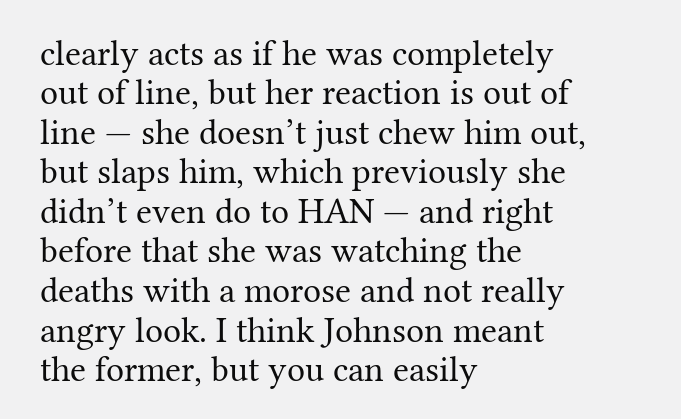clearly acts as if he was completely out of line, but her reaction is out of line — she doesn’t just chew him out, but slaps him, which previously she didn’t even do to HAN — and right before that she was watching the deaths with a morose and not really angry look. I think Johnson meant the former, but you can easily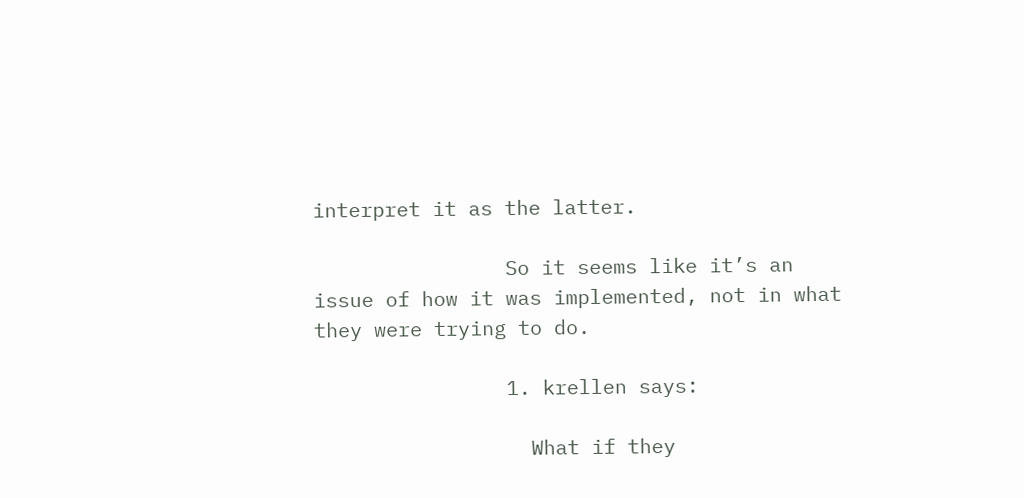interpret it as the latter.

                So it seems like it’s an issue of how it was implemented, not in what they were trying to do.

                1. krellen says:

                  What if they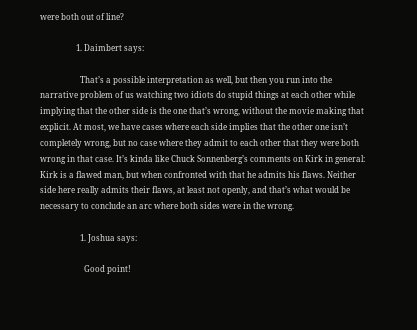were both out of line?

                  1. Daimbert says:

                    That’s a possible interpretation as well, but then you run into the narrative problem of us watching two idiots do stupid things at each other while implying that the other side is the one that’s wrong, without the movie making that explicit. At most, we have cases where each side implies that the other one isn’t completely wrong, but no case where they admit to each other that they were both wrong in that case. It’s kinda like Chuck Sonnenberg’s comments on Kirk in general: Kirk is a flawed man, but when confronted with that he admits his flaws. Neither side here really admits their flaws, at least not openly, and that’s what would be necessary to conclude an arc where both sides were in the wrong.

                    1. Joshua says:

                      Good point!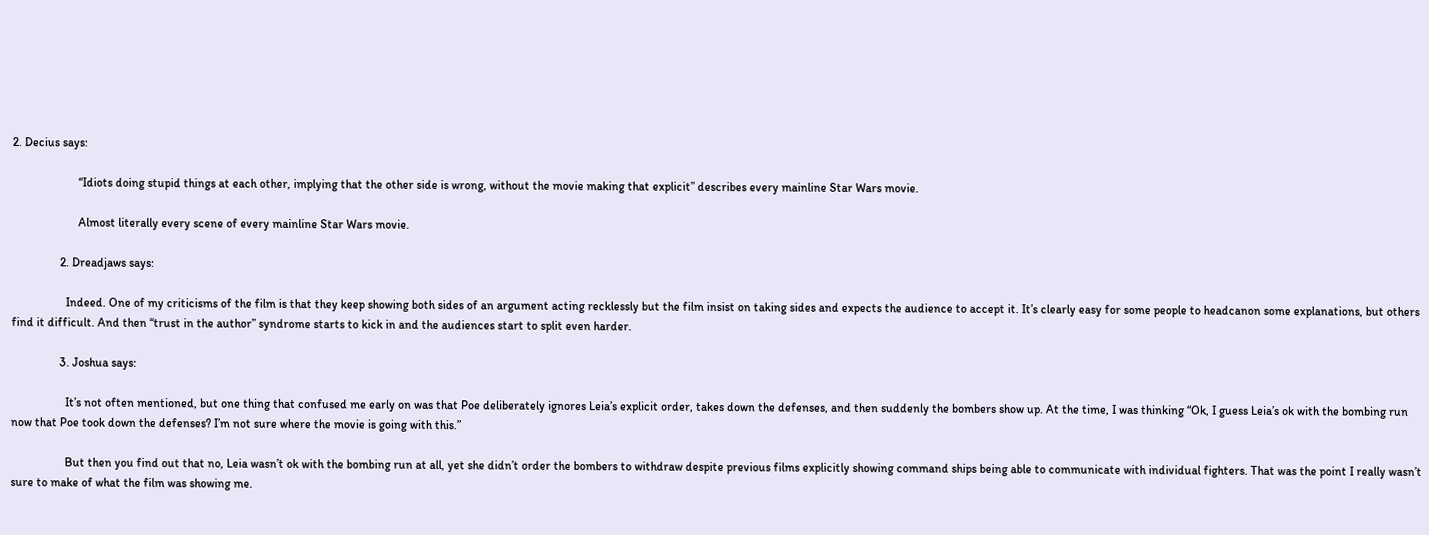2. Decius says:

                      “Idiots doing stupid things at each other, implying that the other side is wrong, without the movie making that explicit” describes every mainline Star Wars movie.

                      Almost literally every scene of every mainline Star Wars movie.

                2. Dreadjaws says:

                  Indeed. One of my criticisms of the film is that they keep showing both sides of an argument acting recklessly but the film insist on taking sides and expects the audience to accept it. It’s clearly easy for some people to headcanon some explanations, but others find it difficult. And then “trust in the author” syndrome starts to kick in and the audiences start to split even harder.

                3. Joshua says:

                  It’s not often mentioned, but one thing that confused me early on was that Poe deliberately ignores Leia’s explicit order, takes down the defenses, and then suddenly the bombers show up. At the time, I was thinking “Ok, I guess Leia’s ok with the bombing run now that Poe took down the defenses? I’m not sure where the movie is going with this.”

                  But then you find out that no, Leia wasn’t ok with the bombing run at all, yet she didn’t order the bombers to withdraw despite previous films explicitly showing command ships being able to communicate with individual fighters. That was the point I really wasn’t sure to make of what the film was showing me.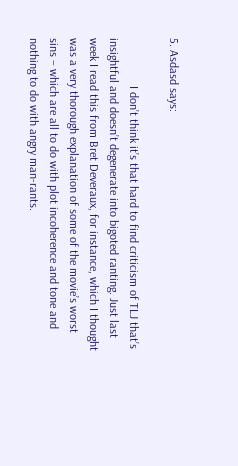5. Asdasd says:

                I don’t think it’s that hard to find criticism of TLJ that’s insightful and doesn’t degenerate into bigoted ranting. Just last week I read this from Bret Deveraux, for instance, which I thought was a very thorough explanation of some of the movie’s worst sins – which are all to do with plot incoherence and tone and nothing to do with angry man-rants.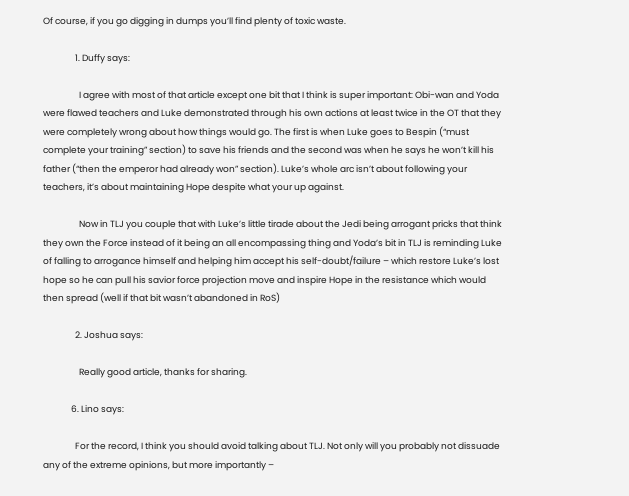Of course, if you go digging in dumps you’ll find plenty of toxic waste.

                1. Duffy says:

                  I agree with most of that article except one bit that I think is super important: Obi-wan and Yoda were flawed teachers and Luke demonstrated through his own actions at least twice in the OT that they were completely wrong about how things would go. The first is when Luke goes to Bespin (“must complete your training” section) to save his friends and the second was when he says he won’t kill his father (“then the emperor had already won” section). Luke’s whole arc isn’t about following your teachers, it’s about maintaining Hope despite what your up against.

                  Now in TLJ you couple that with Luke’s little tirade about the Jedi being arrogant pricks that think they own the Force instead of it being an all encompassing thing and Yoda’s bit in TLJ is reminding Luke of falling to arrogance himself and helping him accept his self-doubt/failure – which restore Luke’s lost hope so he can pull his savior force projection move and inspire Hope in the resistance which would then spread (well if that bit wasn’t abandoned in RoS)

                2. Joshua says:

                  Really good article, thanks for sharing.

              6. Lino says:

                For the record, I think you should avoid talking about TLJ. Not only will you probably not dissuade any of the extreme opinions, but more importantly –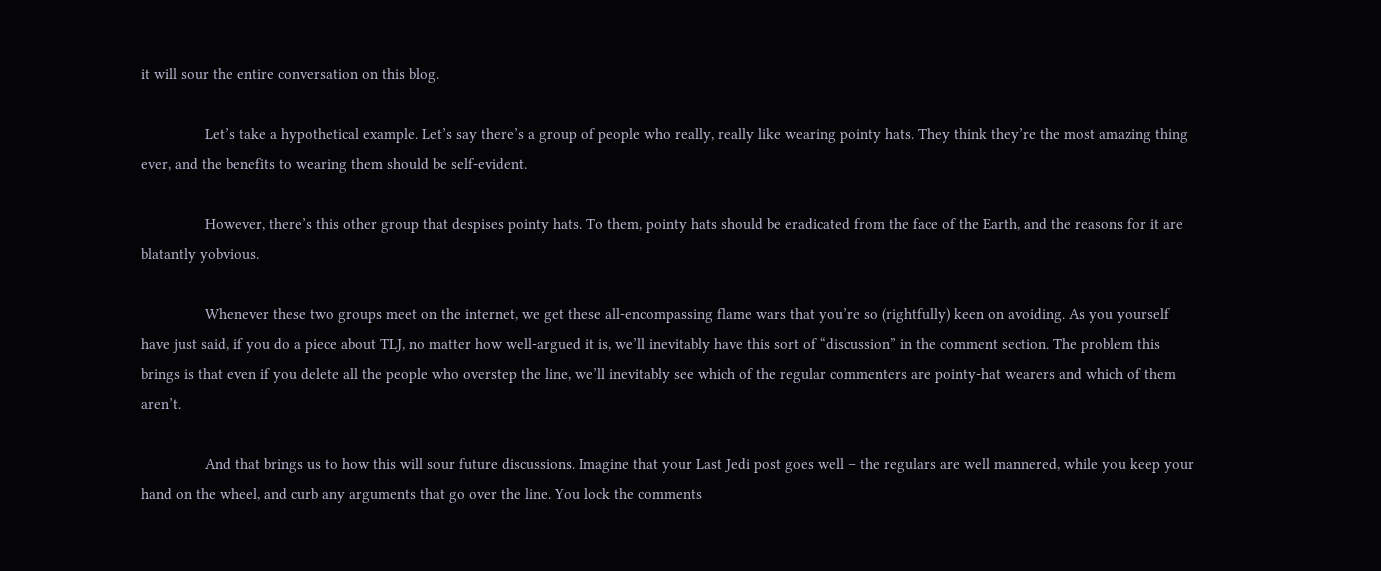it will sour the entire conversation on this blog.

                Let’s take a hypothetical example. Let’s say there’s a group of people who really, really like wearing pointy hats. They think they’re the most amazing thing ever, and the benefits to wearing them should be self-evident.

                However, there’s this other group that despises pointy hats. To them, pointy hats should be eradicated from the face of the Earth, and the reasons for it are blatantly yobvious.

                Whenever these two groups meet on the internet, we get these all-encompassing flame wars that you’re so (rightfully) keen on avoiding. As you yourself have just said, if you do a piece about TLJ, no matter how well-argued it is, we’ll inevitably have this sort of “discussion” in the comment section. The problem this brings is that even if you delete all the people who overstep the line, we’ll inevitably see which of the regular commenters are pointy-hat wearers and which of them aren’t.

                And that brings us to how this will sour future discussions. Imagine that your Last Jedi post goes well – the regulars are well mannered, while you keep your hand on the wheel, and curb any arguments that go over the line. You lock the comments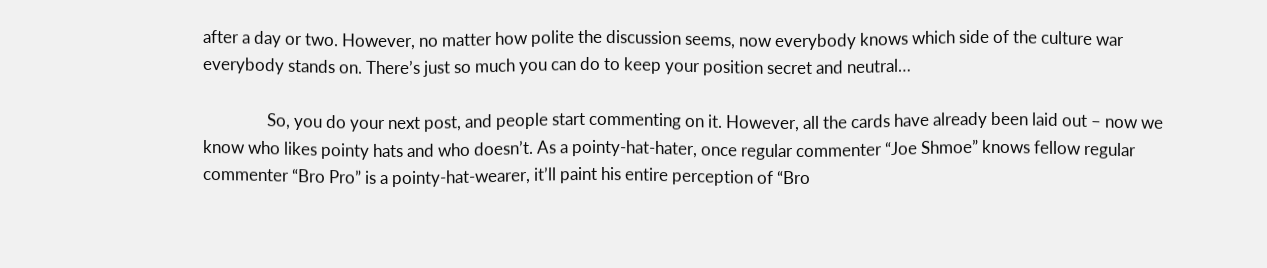after a day or two. However, no matter how polite the discussion seems, now everybody knows which side of the culture war everybody stands on. There’s just so much you can do to keep your position secret and neutral…

                So, you do your next post, and people start commenting on it. However, all the cards have already been laid out – now we know who likes pointy hats and who doesn’t. As a pointy-hat-hater, once regular commenter “Joe Shmoe” knows fellow regular commenter “Bro Pro” is a pointy-hat-wearer, it’ll paint his entire perception of “Bro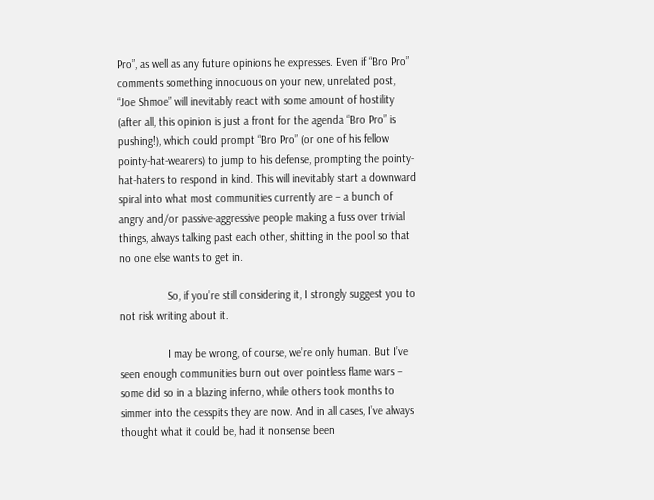Pro”, as well as any future opinions he expresses. Even if “Bro Pro” comments something innocuous on your new, unrelated post, “Joe Shmoe” will inevitably react with some amount of hostility (after all, this opinion is just a front for the agenda “Bro Pro” is pushing!), which could prompt “Bro Pro” (or one of his fellow pointy-hat-wearers) to jump to his defense, prompting the pointy-hat-haters to respond in kind. This will inevitably start a downward spiral into what most communities currently are – a bunch of angry and/or passive-aggressive people making a fuss over trivial things, always talking past each other, shitting in the pool so that no one else wants to get in.

                So, if you’re still considering it, I strongly suggest you to not risk writing about it.

                I may be wrong, of course, we’re only human. But I’ve seen enough communities burn out over pointless flame wars – some did so in a blazing inferno, while others took months to simmer into the cesspits they are now. And in all cases, I’ve always thought what it could be, had it nonsense been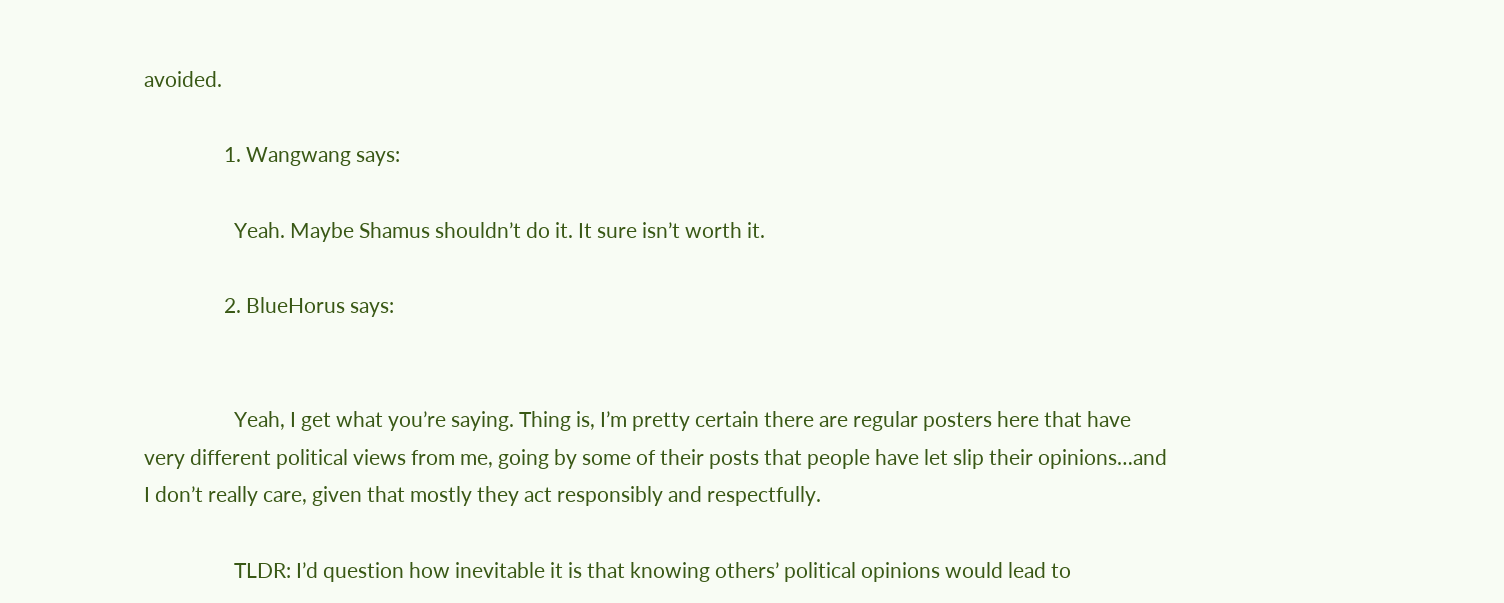avoided.

                1. Wangwang says:

                  Yeah. Maybe Shamus shouldn’t do it. It sure isn’t worth it.

                2. BlueHorus says:


                  Yeah, I get what you’re saying. Thing is, I’m pretty certain there are regular posters here that have very different political views from me, going by some of their posts that people have let slip their opinions…and I don’t really care, given that mostly they act responsibly and respectfully.

                  TLDR: I’d question how inevitable it is that knowing others’ political opinions would lead to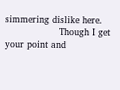simmering dislike here.
                  Though I get your point and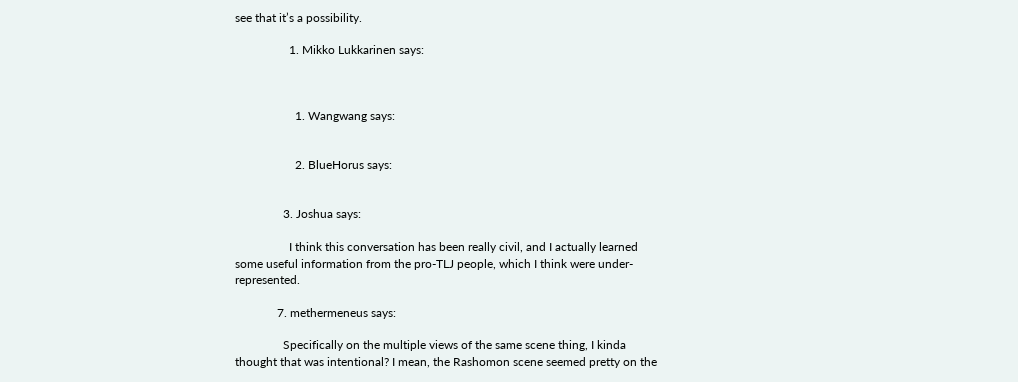see that it’s a possibility.

                  1. Mikko Lukkarinen says:



                    1. Wangwang says:


                    2. BlueHorus says:


                3. Joshua says:

                  I think this conversation has been really civil, and I actually learned some useful information from the pro-TLJ people, which I think were under-represented.

              7. methermeneus says:

                Specifically on the multiple views of the same scene thing, I kinda thought that was intentional? I mean, the Rashomon scene seemed pretty on the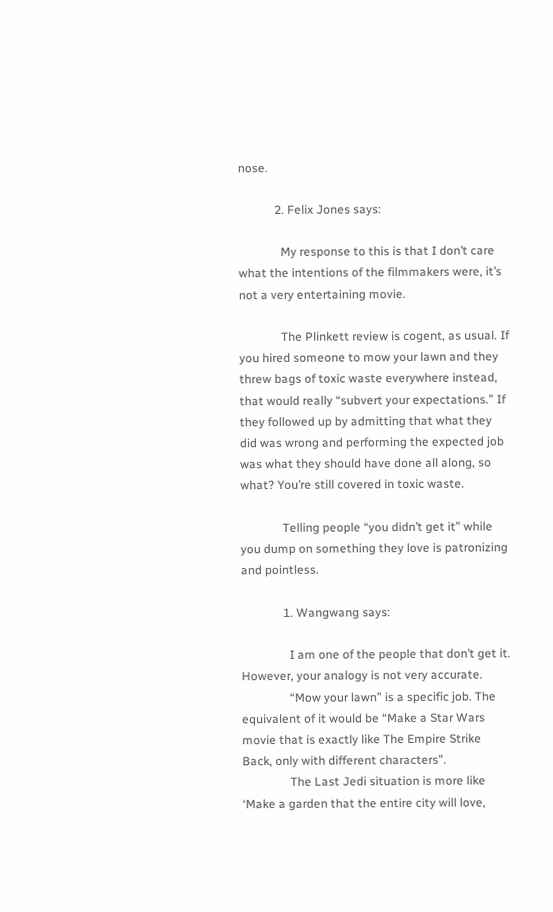nose.

            2. Felix Jones says:

              My response to this is that I don’t care what the intentions of the filmmakers were, it’s not a very entertaining movie.

              The Plinkett review is cogent, as usual. If you hired someone to mow your lawn and they threw bags of toxic waste everywhere instead, that would really “subvert your expectations.” If they followed up by admitting that what they did was wrong and performing the expected job was what they should have done all along, so what? You’re still covered in toxic waste.

              Telling people “you didn’t get it” while you dump on something they love is patronizing and pointless.

              1. Wangwang says:

                I am one of the people that don’t get it. However, your analogy is not very accurate.
                “Mow your lawn” is a specific job. The equivalent of it would be “Make a Star Wars movie that is exactly like The Empire Strike Back, only with different characters”.
                The Last Jedi situation is more like ‘Make a garden that the entire city will love,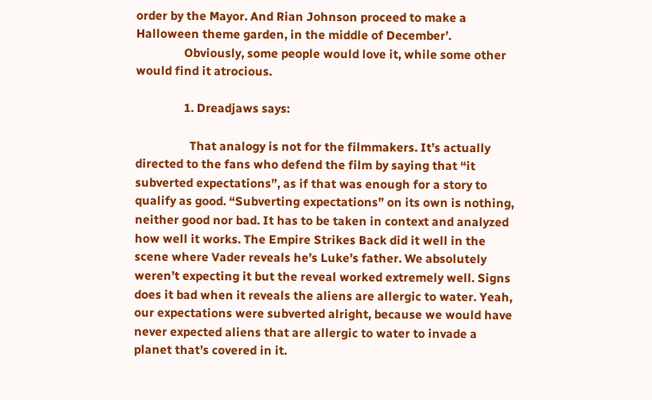order by the Mayor. And Rian Johnson proceed to make a Halloween theme garden, in the middle of December’.
                Obviously, some people would love it, while some other would find it atrocious.

                1. Dreadjaws says:

                  That analogy is not for the filmmakers. It’s actually directed to the fans who defend the film by saying that “it subverted expectations”, as if that was enough for a story to qualify as good. “Subverting expectations” on its own is nothing, neither good nor bad. It has to be taken in context and analyzed how well it works. The Empire Strikes Back did it well in the scene where Vader reveals he’s Luke’s father. We absolutely weren’t expecting it but the reveal worked extremely well. Signs does it bad when it reveals the aliens are allergic to water. Yeah, our expectations were subverted alright, because we would have never expected aliens that are allergic to water to invade a planet that’s covered in it.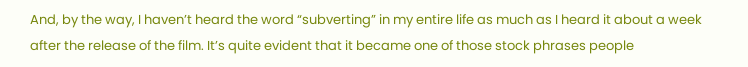And, by the way, I haven’t heard the word “subverting” in my entire life as much as I heard it about a week after the release of the film. It’s quite evident that it became one of those stock phrases people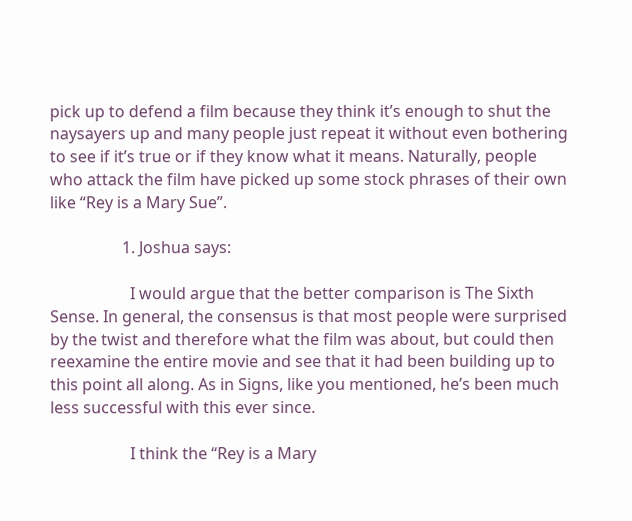pick up to defend a film because they think it’s enough to shut the naysayers up and many people just repeat it without even bothering to see if it’s true or if they know what it means. Naturally, people who attack the film have picked up some stock phrases of their own like “Rey is a Mary Sue”.

                  1. Joshua says:

                    I would argue that the better comparison is The Sixth Sense. In general, the consensus is that most people were surprised by the twist and therefore what the film was about, but could then reexamine the entire movie and see that it had been building up to this point all along. As in Signs, like you mentioned, he’s been much less successful with this ever since.

                    I think the “Rey is a Mary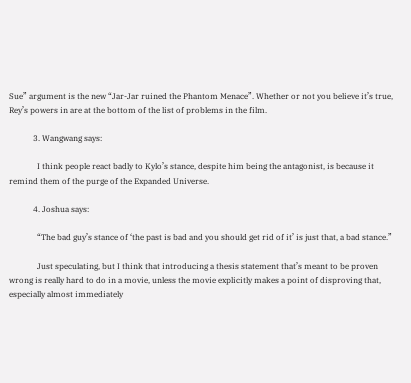Sue” argument is the new “Jar-Jar ruined the Phantom Menace”. Whether or not you believe it’s true, Rey’s powers in are at the bottom of the list of problems in the film.

            3. Wangwang says:

              I think people react badly to Kylo’s stance, despite him being the antagonist, is because it remind them of the purge of the Expanded Universe.

            4. Joshua says:

              “The bad guy’s stance of ‘the past is bad and you should get rid of it’ is just that, a bad stance.”

              Just speculating, but I think that introducing a thesis statement that’s meant to be proven wrong is really hard to do in a movie, unless the movie explicitly makes a point of disproving that, especially almost immediately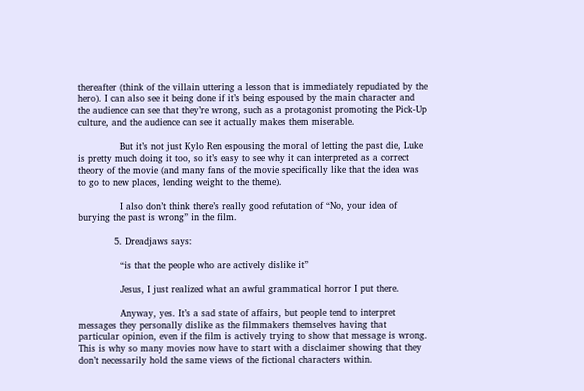thereafter (think of the villain uttering a lesson that is immediately repudiated by the hero). I can also see it being done if it’s being espoused by the main character and the audience can see that they’re wrong, such as a protagonist promoting the Pick-Up culture, and the audience can see it actually makes them miserable.

              But it’s not just Kylo Ren espousing the moral of letting the past die, Luke is pretty much doing it too, so it’s easy to see why it can interpreted as a correct theory of the movie (and many fans of the movie specifically like that the idea was to go to new places, lending weight to the theme).

              I also don’t think there’s really good refutation of “No, your idea of burying the past is wrong” in the film.

            5. Dreadjaws says:

              “is that the people who are actively dislike it”

              Jesus, I just realized what an awful grammatical horror I put there.

              Anyway, yes. It’s a sad state of affairs, but people tend to interpret messages they personally dislike as the filmmakers themselves having that particular opinion, even if the film is actively trying to show that message is wrong. This is why so many movies now have to start with a disclaimer showing that they don’t necessarily hold the same views of the fictional characters within.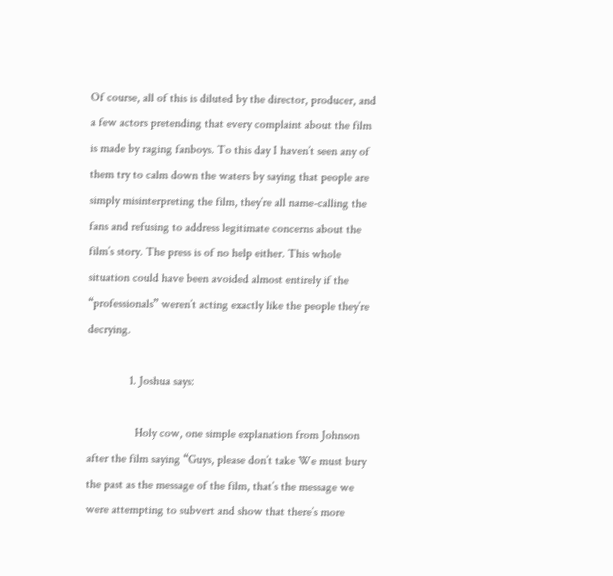Of course, all of this is diluted by the director, producer, and a few actors pretending that every complaint about the film is made by raging fanboys. To this day I haven’t seen any of them try to calm down the waters by saying that people are simply misinterpreting the film, they’re all name-calling the fans and refusing to address legitimate concerns about the film’s story. The press is of no help either. This whole situation could have been avoided almost entirely if the “professionals” weren’t acting exactly like the people they’re decrying.

              1. Joshua says:

                Holy cow, one simple explanation from Johnson after the film saying “Guys, please don’t take We must bury the past as the message of the film, that’s the message we were attempting to subvert and show that there’s more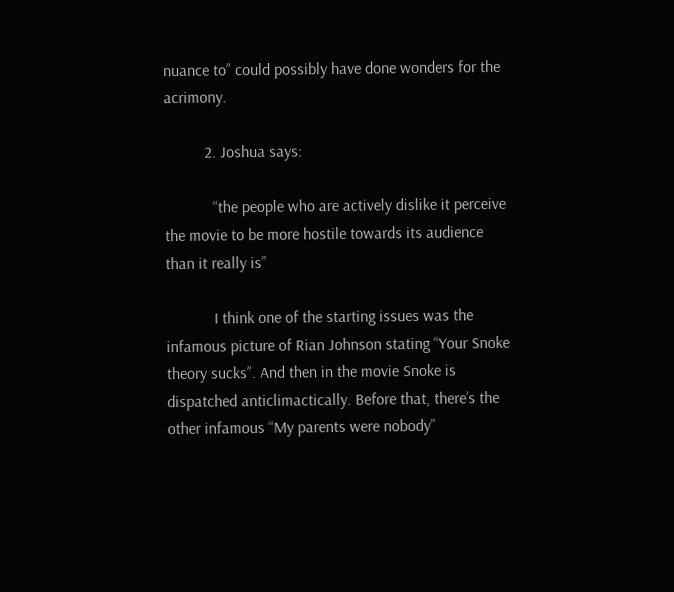nuance to” could possibly have done wonders for the acrimony.

          2. Joshua says:

            “the people who are actively dislike it perceive the movie to be more hostile towards its audience than it really is”

            I think one of the starting issues was the infamous picture of Rian Johnson stating “Your Snoke theory sucks”. And then in the movie Snoke is dispatched anticlimactically. Before that, there’s the other infamous “My parents were nobody”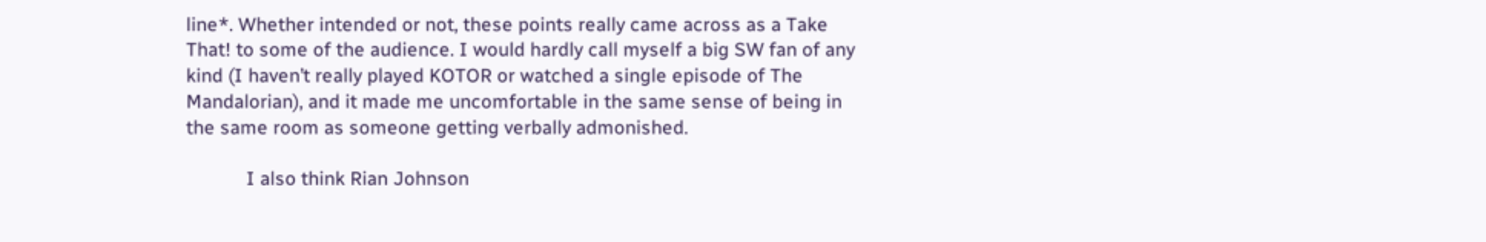line*. Whether intended or not, these points really came across as a Take That! to some of the audience. I would hardly call myself a big SW fan of any kind (I haven’t really played KOTOR or watched a single episode of The Mandalorian), and it made me uncomfortable in the same sense of being in the same room as someone getting verbally admonished.

            I also think Rian Johnson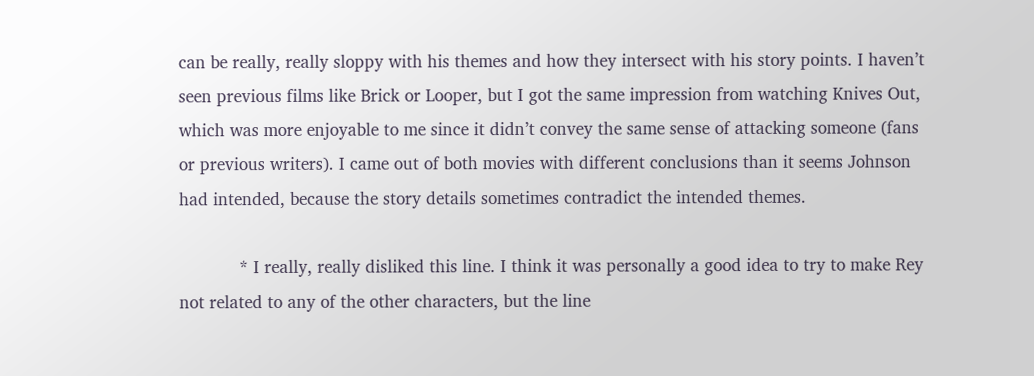can be really, really sloppy with his themes and how they intersect with his story points. I haven’t seen previous films like Brick or Looper, but I got the same impression from watching Knives Out, which was more enjoyable to me since it didn’t convey the same sense of attacking someone (fans or previous writers). I came out of both movies with different conclusions than it seems Johnson had intended, because the story details sometimes contradict the intended themes.

            * I really, really disliked this line. I think it was personally a good idea to try to make Rey not related to any of the other characters, but the line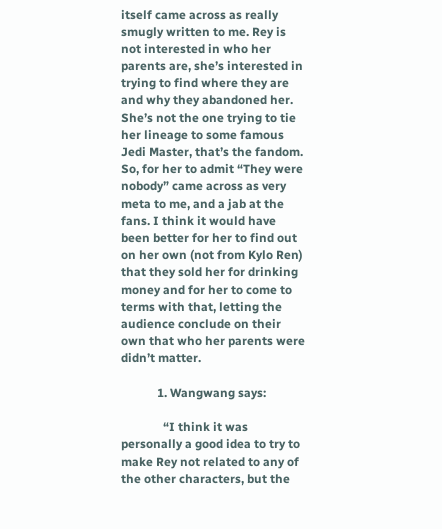itself came across as really smugly written to me. Rey is not interested in who her parents are, she’s interested in trying to find where they are and why they abandoned her. She’s not the one trying to tie her lineage to some famous Jedi Master, that’s the fandom. So, for her to admit “They were nobody” came across as very meta to me, and a jab at the fans. I think it would have been better for her to find out on her own (not from Kylo Ren) that they sold her for drinking money and for her to come to terms with that, letting the audience conclude on their own that who her parents were didn’t matter.

            1. Wangwang says:

              “I think it was personally a good idea to try to make Rey not related to any of the other characters, but the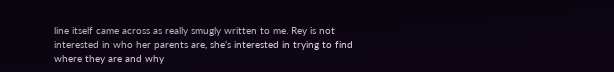line itself came across as really smugly written to me. Rey is not interested in who her parents are, she’s interested in trying to find where they are and why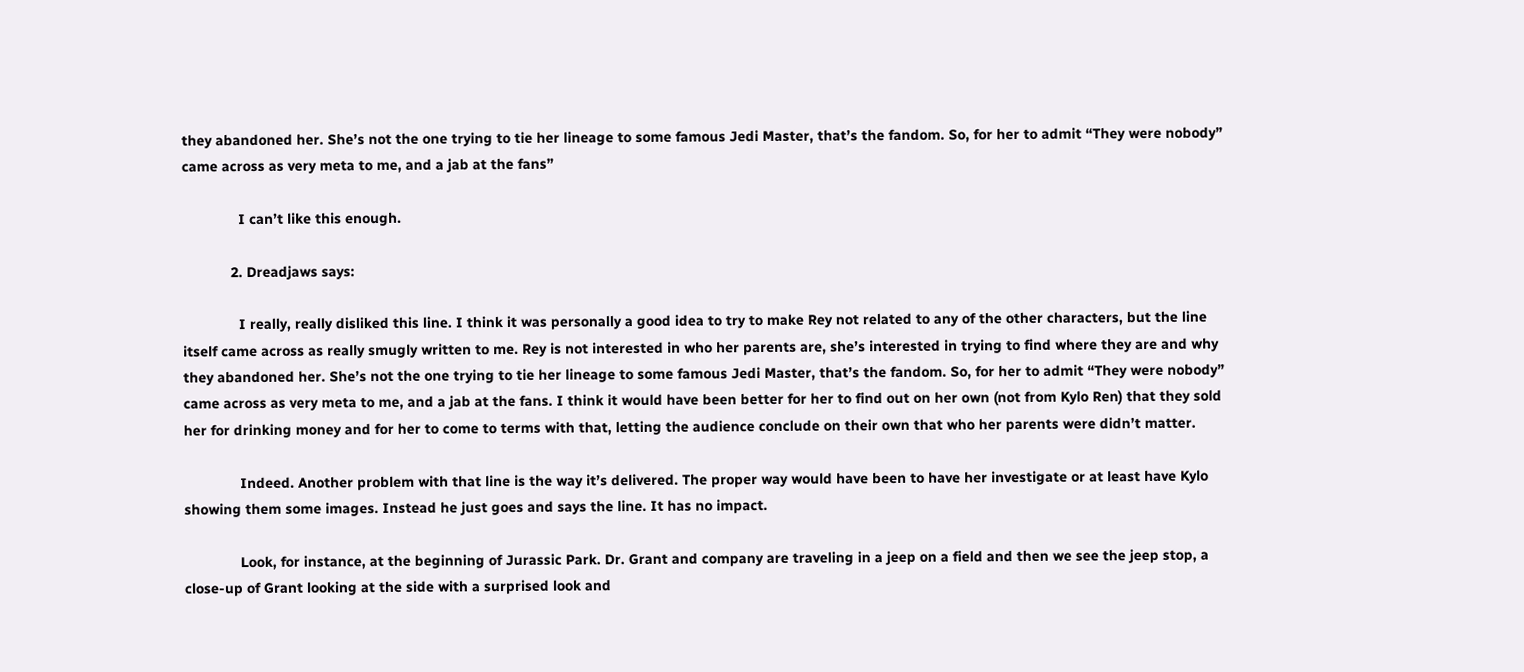they abandoned her. She’s not the one trying to tie her lineage to some famous Jedi Master, that’s the fandom. So, for her to admit “They were nobody” came across as very meta to me, and a jab at the fans”

              I can’t like this enough.

            2. Dreadjaws says:

              I really, really disliked this line. I think it was personally a good idea to try to make Rey not related to any of the other characters, but the line itself came across as really smugly written to me. Rey is not interested in who her parents are, she’s interested in trying to find where they are and why they abandoned her. She’s not the one trying to tie her lineage to some famous Jedi Master, that’s the fandom. So, for her to admit “They were nobody” came across as very meta to me, and a jab at the fans. I think it would have been better for her to find out on her own (not from Kylo Ren) that they sold her for drinking money and for her to come to terms with that, letting the audience conclude on their own that who her parents were didn’t matter.

              Indeed. Another problem with that line is the way it’s delivered. The proper way would have been to have her investigate or at least have Kylo showing them some images. Instead he just goes and says the line. It has no impact.

              Look, for instance, at the beginning of Jurassic Park. Dr. Grant and company are traveling in a jeep on a field and then we see the jeep stop, a close-up of Grant looking at the side with a surprised look and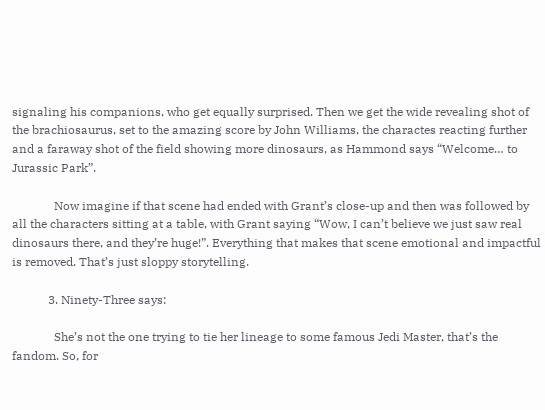signaling his companions, who get equally surprised. Then we get the wide revealing shot of the brachiosaurus, set to the amazing score by John Williams, the charactes reacting further and a faraway shot of the field showing more dinosaurs, as Hammond says “Welcome… to Jurassic Park”.

              Now imagine if that scene had ended with Grant’s close-up and then was followed by all the characters sitting at a table, with Grant saying “Wow, I can’t believe we just saw real dinosaurs there, and they’re huge!”. Everything that makes that scene emotional and impactful is removed. That’s just sloppy storytelling.

            3. Ninety-Three says:

              She’s not the one trying to tie her lineage to some famous Jedi Master, that’s the fandom. So, for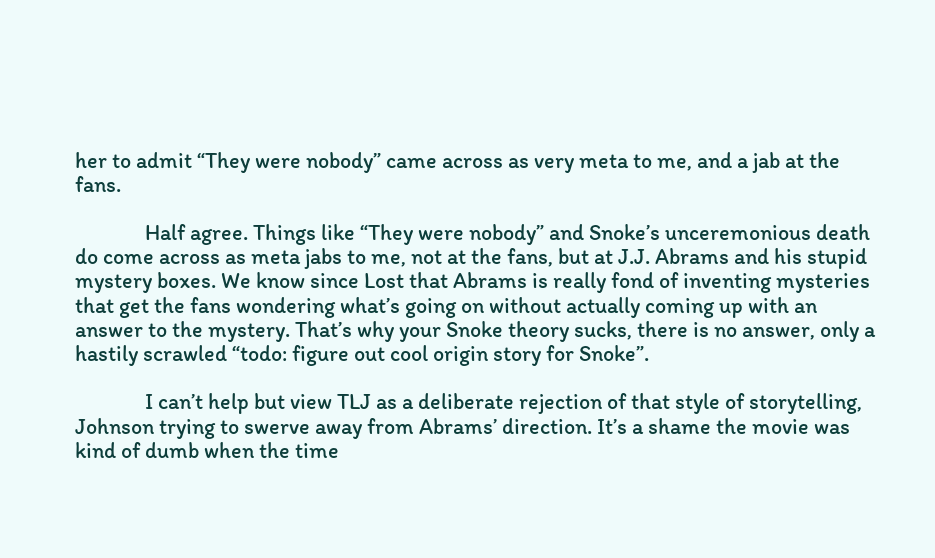her to admit “They were nobody” came across as very meta to me, and a jab at the fans.

              Half agree. Things like “They were nobody” and Snoke’s unceremonious death do come across as meta jabs to me, not at the fans, but at J.J. Abrams and his stupid mystery boxes. We know since Lost that Abrams is really fond of inventing mysteries that get the fans wondering what’s going on without actually coming up with an answer to the mystery. That’s why your Snoke theory sucks, there is no answer, only a hastily scrawled “todo: figure out cool origin story for Snoke”.

              I can’t help but view TLJ as a deliberate rejection of that style of storytelling, Johnson trying to swerve away from Abrams’ direction. It’s a shame the movie was kind of dumb when the time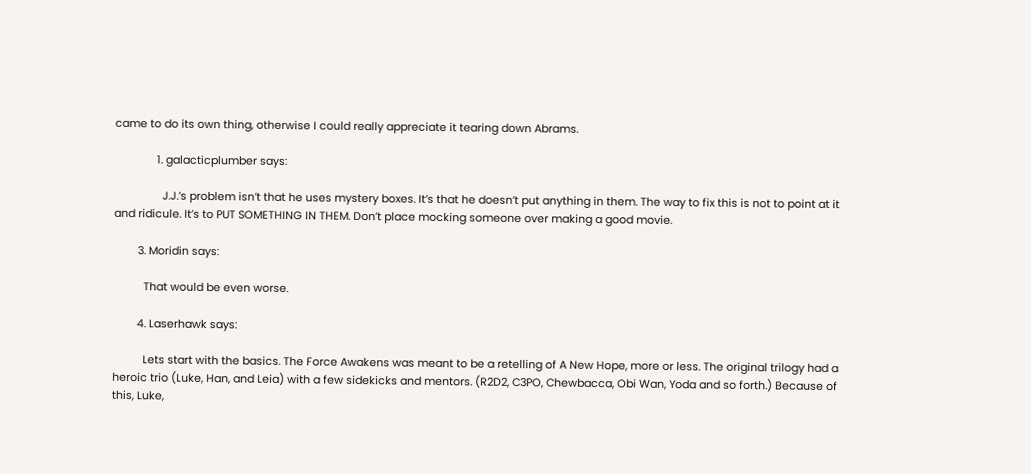came to do its own thing, otherwise I could really appreciate it tearing down Abrams.

              1. galacticplumber says:

                J.J.’s problem isn’t that he uses mystery boxes. It’s that he doesn’t put anything in them. The way to fix this is not to point at it and ridicule. It’s to PUT SOMETHING IN THEM. Don’t place mocking someone over making a good movie.

        3. Moridin says:

          That would be even worse.

        4. Laserhawk says:

          Lets start with the basics. The Force Awakens was meant to be a retelling of A New Hope, more or less. The original trilogy had a heroic trio (Luke, Han, and Leia) with a few sidekicks and mentors. (R2D2, C3PO, Chewbacca, Obi Wan, Yoda and so forth.) Because of this, Luke,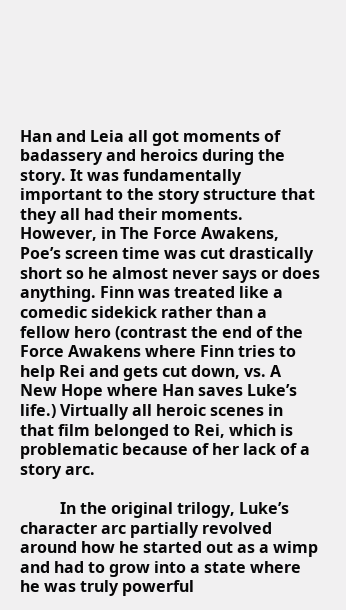Han and Leia all got moments of badassery and heroics during the story. It was fundamentally important to the story structure that they all had their moments. However, in The Force Awakens, Poe’s screen time was cut drastically short so he almost never says or does anything. Finn was treated like a comedic sidekick rather than a fellow hero (contrast the end of the Force Awakens where Finn tries to help Rei and gets cut down, vs. A New Hope where Han saves Luke’s life.) Virtually all heroic scenes in that film belonged to Rei, which is problematic because of her lack of a story arc.

          In the original trilogy, Luke’s character arc partially revolved around how he started out as a wimp and had to grow into a state where he was truly powerful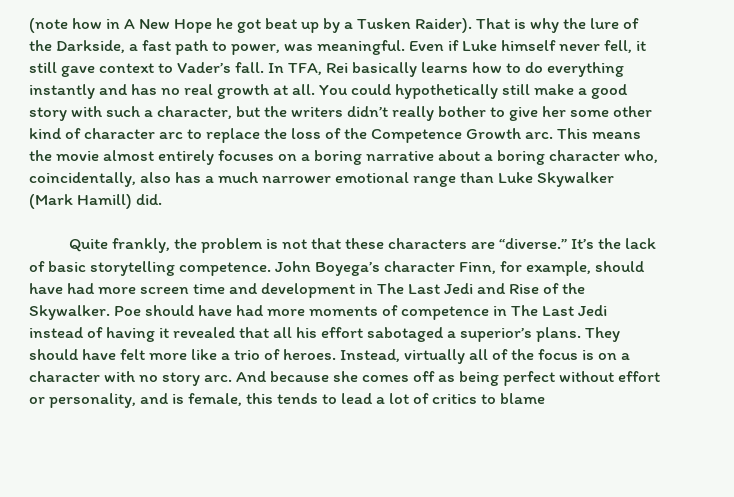(note how in A New Hope he got beat up by a Tusken Raider). That is why the lure of the Darkside, a fast path to power, was meaningful. Even if Luke himself never fell, it still gave context to Vader’s fall. In TFA, Rei basically learns how to do everything instantly and has no real growth at all. You could hypothetically still make a good story with such a character, but the writers didn’t really bother to give her some other kind of character arc to replace the loss of the Competence Growth arc. This means the movie almost entirely focuses on a boring narrative about a boring character who, coincidentally, also has a much narrower emotional range than Luke Skywalker (Mark Hamill) did.

          Quite frankly, the problem is not that these characters are “diverse.” It’s the lack of basic storytelling competence. John Boyega’s character Finn, for example, should have had more screen time and development in The Last Jedi and Rise of the Skywalker. Poe should have had more moments of competence in The Last Jedi instead of having it revealed that all his effort sabotaged a superior’s plans. They should have felt more like a trio of heroes. Instead, virtually all of the focus is on a character with no story arc. And because she comes off as being perfect without effort or personality, and is female, this tends to lead a lot of critics to blame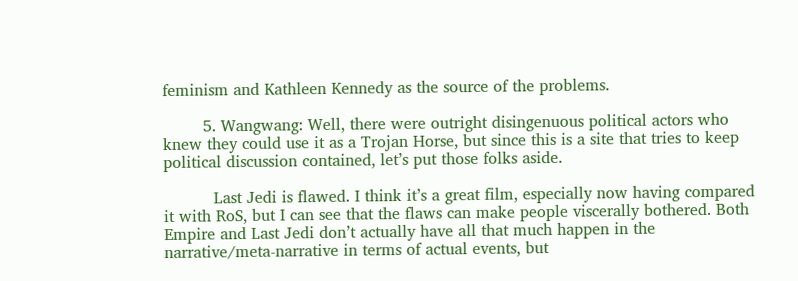feminism and Kathleen Kennedy as the source of the problems.

        5. Wangwang: Well, there were outright disingenuous political actors who knew they could use it as a Trojan Horse, but since this is a site that tries to keep political discussion contained, let’s put those folks aside.

          Last Jedi is flawed. I think it’s a great film, especially now having compared it with RoS, but I can see that the flaws can make people viscerally bothered. Both Empire and Last Jedi don’t actually have all that much happen in the narrative/meta-narrative in terms of actual events, but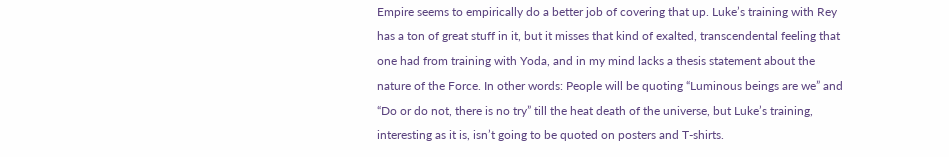Empire seems to empirically do a better job of covering that up. Luke’s training with Rey has a ton of great stuff in it, but it misses that kind of exalted, transcendental feeling that one had from training with Yoda, and in my mind lacks a thesis statement about the nature of the Force. In other words: People will be quoting “Luminous beings are we” and “Do or do not, there is no try” till the heat death of the universe, but Luke’s training, interesting as it is, isn’t going to be quoted on posters and T-shirts.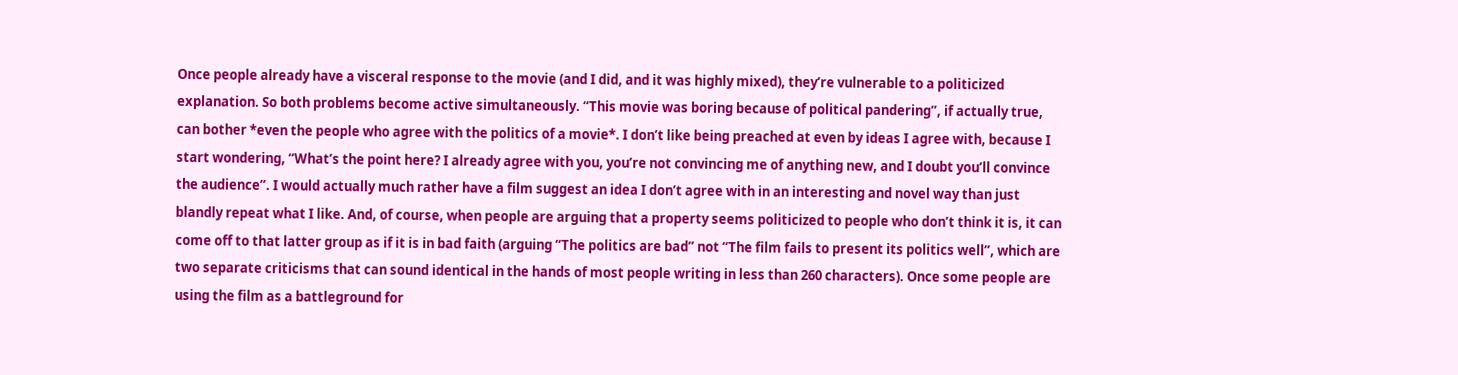Once people already have a visceral response to the movie (and I did, and it was highly mixed), they’re vulnerable to a politicized explanation. So both problems become active simultaneously. “This movie was boring because of political pandering”, if actually true, can bother *even the people who agree with the politics of a movie*. I don’t like being preached at even by ideas I agree with, because I start wondering, “What’s the point here? I already agree with you, you’re not convincing me of anything new, and I doubt you’ll convince the audience”. I would actually much rather have a film suggest an idea I don’t agree with in an interesting and novel way than just blandly repeat what I like. And, of course, when people are arguing that a property seems politicized to people who don’t think it is, it can come off to that latter group as if it is in bad faith (arguing “The politics are bad” not “The film fails to present its politics well”, which are two separate criticisms that can sound identical in the hands of most people writing in less than 260 characters). Once some people are using the film as a battleground for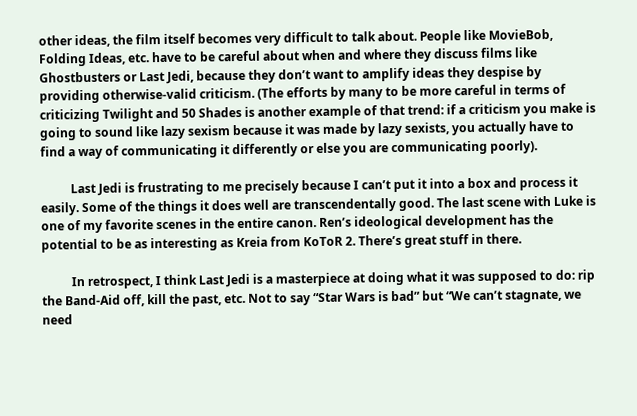other ideas, the film itself becomes very difficult to talk about. People like MovieBob, Folding Ideas, etc. have to be careful about when and where they discuss films like Ghostbusters or Last Jedi, because they don’t want to amplify ideas they despise by providing otherwise-valid criticism. (The efforts by many to be more careful in terms of criticizing Twilight and 50 Shades is another example of that trend: if a criticism you make is going to sound like lazy sexism because it was made by lazy sexists, you actually have to find a way of communicating it differently or else you are communicating poorly).

          Last Jedi is frustrating to me precisely because I can’t put it into a box and process it easily. Some of the things it does well are transcendentally good. The last scene with Luke is one of my favorite scenes in the entire canon. Ren’s ideological development has the potential to be as interesting as Kreia from KoToR 2. There’s great stuff in there.

          In retrospect, I think Last Jedi is a masterpiece at doing what it was supposed to do: rip the Band-Aid off, kill the past, etc. Not to say “Star Wars is bad” but “We can’t stagnate, we need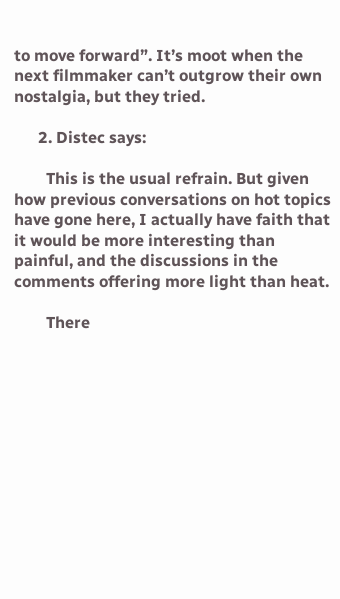to move forward”. It’s moot when the next filmmaker can’t outgrow their own nostalgia, but they tried.

      2. Distec says:

        This is the usual refrain. But given how previous conversations on hot topics have gone here, I actually have faith that it would be more interesting than painful, and the discussions in the comments offering more light than heat.

        There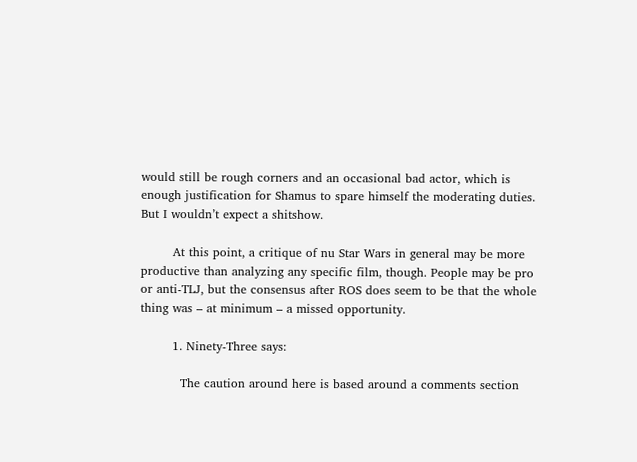would still be rough corners and an occasional bad actor, which is enough justification for Shamus to spare himself the moderating duties. But I wouldn’t expect a shitshow.

        At this point, a critique of nu Star Wars in general may be more productive than analyzing any specific film, though. People may be pro or anti-TLJ, but the consensus after ROS does seem to be that the whole thing was – at minimum – a missed opportunity.

        1. Ninety-Three says:

          The caution around here is based around a comments section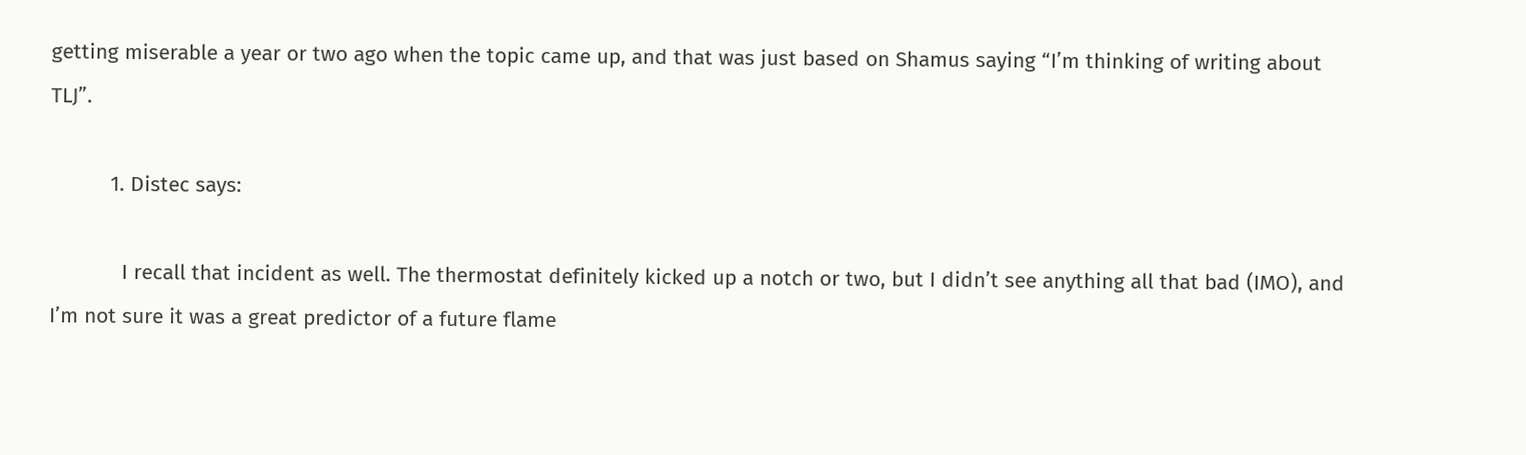getting miserable a year or two ago when the topic came up, and that was just based on Shamus saying “I’m thinking of writing about TLJ”.

          1. Distec says:

            I recall that incident as well. The thermostat definitely kicked up a notch or two, but I didn’t see anything all that bad (IMO), and I’m not sure it was a great predictor of a future flame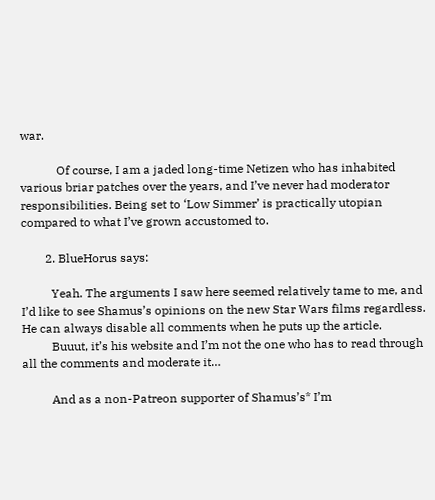war.

            Of course, I am a jaded long-time Netizen who has inhabited various briar patches over the years, and I’ve never had moderator responsibilities. Being set to ‘Low Simmer’ is practically utopian compared to what I’ve grown accustomed to.

        2. BlueHorus says:

          Yeah. The arguments I saw here seemed relatively tame to me, and I’d like to see Shamus’s opinions on the new Star Wars films regardless. He can always disable all comments when he puts up the article.
          Buuut, it’s his website and I’m not the one who has to read through all the comments and moderate it…

          And as a non-Patreon supporter of Shamus’s* I’m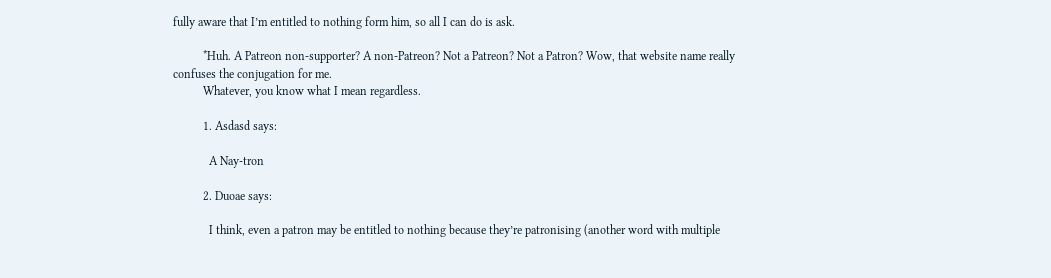fully aware that I’m entitled to nothing form him, so all I can do is ask.

          *Huh. A Patreon non-supporter? A non-Patreon? Not a Patreon? Not a Patron? Wow, that website name really confuses the conjugation for me.
          Whatever, you know what I mean regardless.

          1. Asdasd says:

            A Nay-tron

          2. Duoae says:

            I think, even a patron may be entitled to nothing because they’re patronising (another word with multiple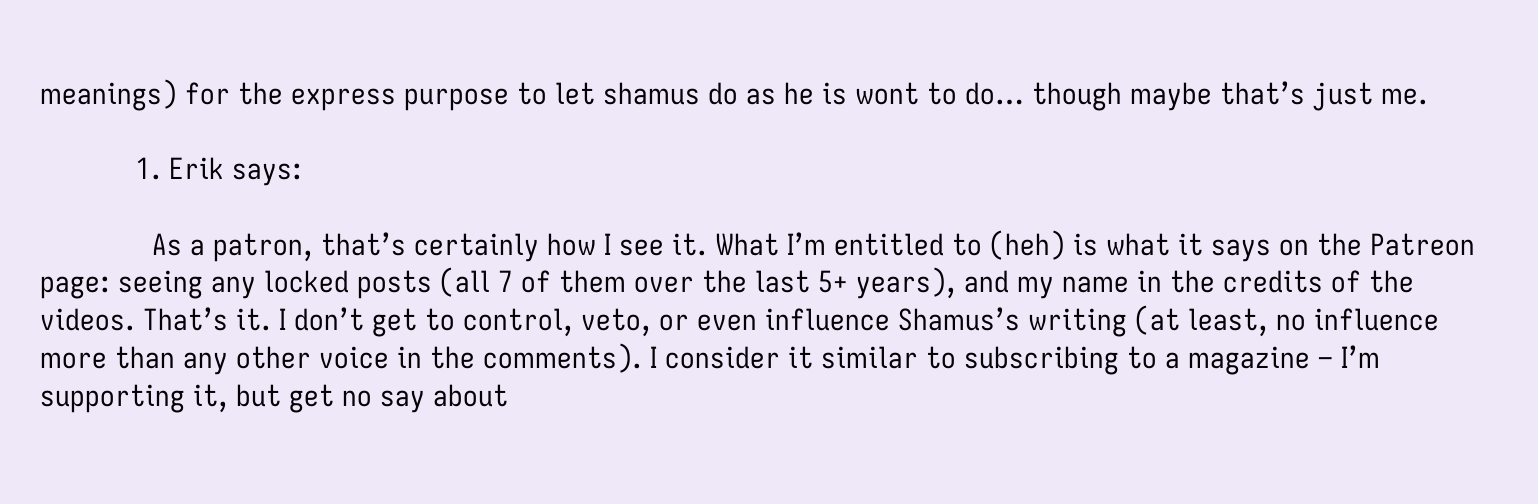meanings) for the express purpose to let shamus do as he is wont to do… though maybe that’s just me.

            1. Erik says:

              As a patron, that’s certainly how I see it. What I’m entitled to (heh) is what it says on the Patreon page: seeing any locked posts (all 7 of them over the last 5+ years), and my name in the credits of the videos. That’s it. I don’t get to control, veto, or even influence Shamus’s writing (at least, no influence more than any other voice in the comments). I consider it similar to subscribing to a magazine – I’m supporting it, but get no say about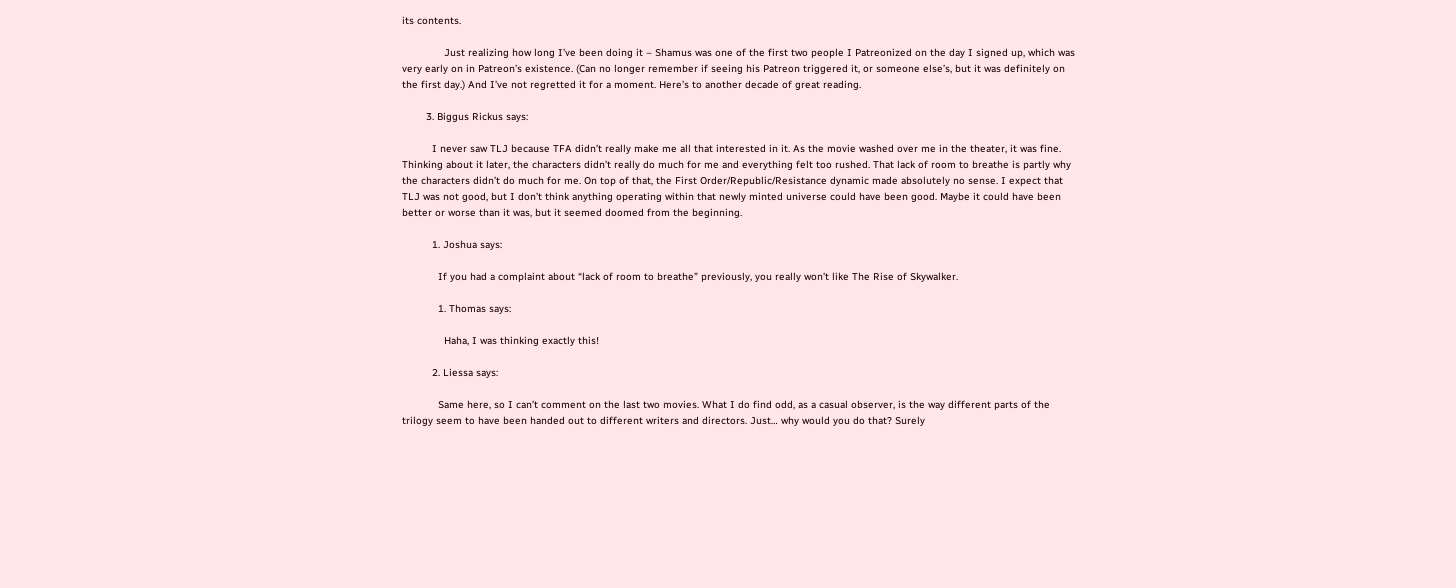its contents.

              Just realizing how long I’ve been doing it – Shamus was one of the first two people I Patreonized on the day I signed up, which was very early on in Patreon’s existence. (Can no longer remember if seeing his Patreon triggered it, or someone else’s, but it was definitely on the first day.) And I’ve not regretted it for a moment. Here’s to another decade of great reading.

        3. Biggus Rickus says:

          I never saw TLJ because TFA didn’t really make me all that interested in it. As the movie washed over me in the theater, it was fine. Thinking about it later, the characters didn’t really do much for me and everything felt too rushed. That lack of room to breathe is partly why the characters didn’t do much for me. On top of that, the First Order/Republic/Resistance dynamic made absolutely no sense. I expect that TLJ was not good, but I don’t think anything operating within that newly minted universe could have been good. Maybe it could have been better or worse than it was, but it seemed doomed from the beginning.

          1. Joshua says:

            If you had a complaint about “lack of room to breathe” previously, you really won’t like The Rise of Skywalker.

            1. Thomas says:

              Haha, I was thinking exactly this!

          2. Liessa says:

            Same here, so I can’t comment on the last two movies. What I do find odd, as a casual observer, is the way different parts of the trilogy seem to have been handed out to different writers and directors. Just… why would you do that? Surely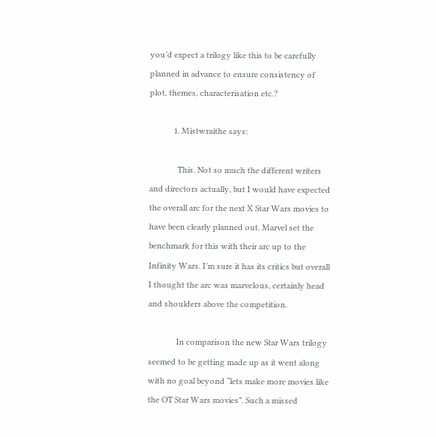you’d expect a trilogy like this to be carefully planned in advance to ensure consistency of plot, themes, characterisation etc.?

            1. Mistwraithe says:

              This. Not so much the different writers and directors actually, but I would have expected the overall arc for the next X Star Wars movies to have been clearly planned out. Marvel set the benchmark for this with their arc up to the Infinity Wars. I’m sure it has its critics but overall I thought the arc was marvelous, certainly head and shoulders above the competition.

              In comparison the new Star Wars trilogy seemed to be getting made up as it went along with no goal beyond “lets make more movies like the OT Star Wars movies”. Such a missed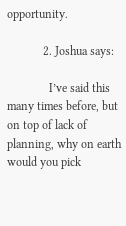opportunity.

            2. Joshua says:

              I’ve said this many times before, but on top of lack of planning, why on earth would you pick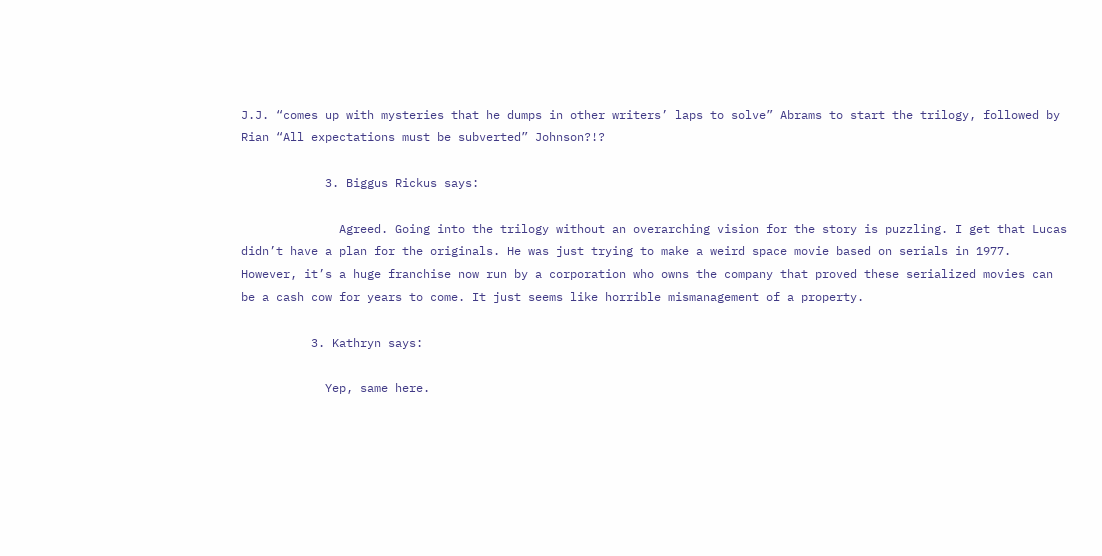J.J. “comes up with mysteries that he dumps in other writers’ laps to solve” Abrams to start the trilogy, followed by Rian “All expectations must be subverted” Johnson?!?

            3. Biggus Rickus says:

              Agreed. Going into the trilogy without an overarching vision for the story is puzzling. I get that Lucas didn’t have a plan for the originals. He was just trying to make a weird space movie based on serials in 1977. However, it’s a huge franchise now run by a corporation who owns the company that proved these serialized movies can be a cash cow for years to come. It just seems like horrible mismanagement of a property.

          3. Kathryn says:

            Yep, same here.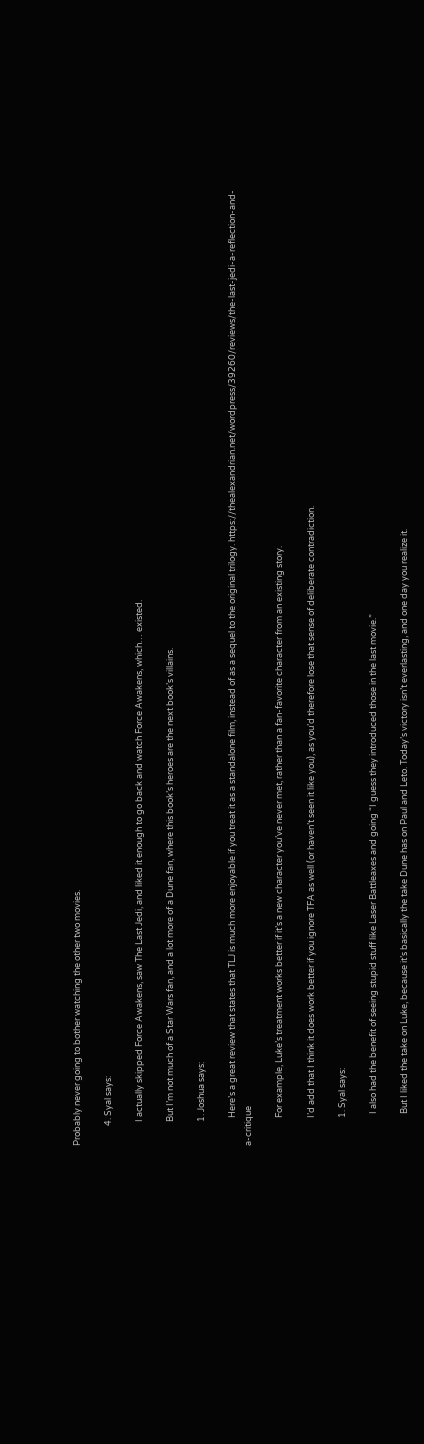Probably never going to bother watching the other two movies.

          4. Syal says:

            I actually skipped Force Awakens, saw The Last Jedi, and liked it enough to go back and watch Force Awakens, which… existed.

            But I’m not much of a Star Wars fan, and a lot more of a Dune fan, where this book’s heroes are the next book’s villains.

            1. Joshua says:

              Here’s a great review that states that TLJ is much more enjoyable if you treat it as a standalone film, instead of as a sequel to the original trilogy. https://thealexandrian.net/wordpress/39260/reviews/the-last-jedi-a-reflection-and-a-critique

              For example, Luke’s treatment works better if it’s a new character you’ve never met, rather than a fan-favorite character from an existing story.

              I’d add that I think it does work better if you ignore TFA as well (or haven’t seen it like you), as you’d therefore lose that sense of deliberate contradiction.

              1. Syal says:

                I also had the benefit of seeing stupid stuff like Laser Battleaxes and going “I guess they introduced those in the last movie.”

                But I liked the take on Luke, because it’s basically the take Dune has on Paul and Leto. Today’s victory isn’t everlasting, and one day you realize it.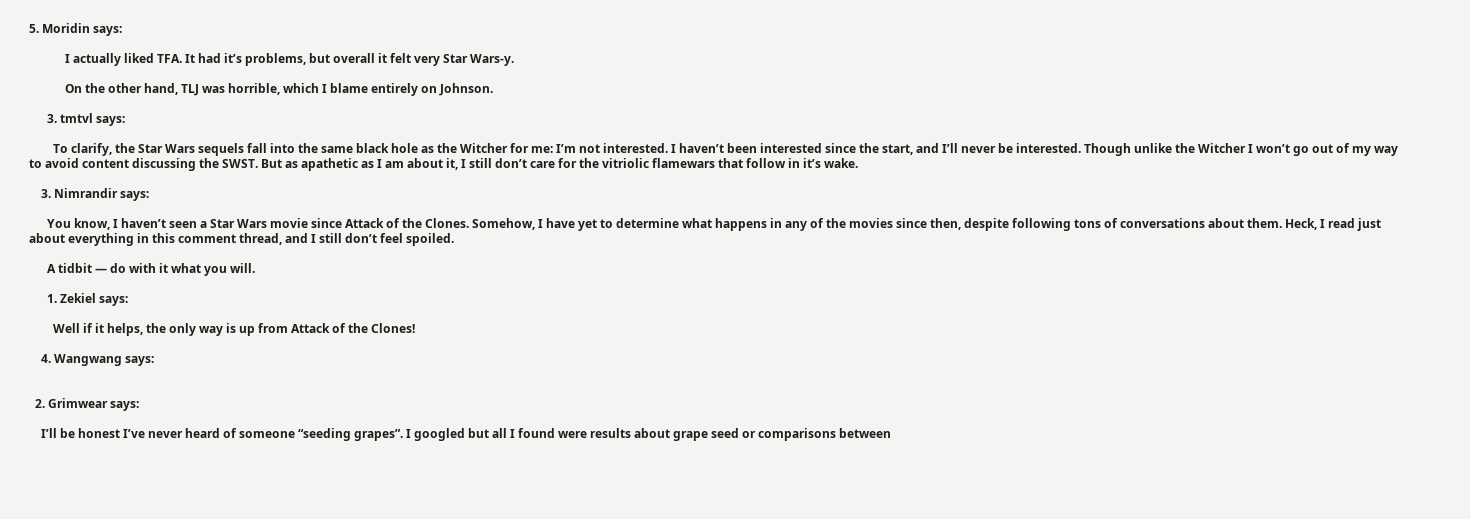5. Moridin says:

            I actually liked TFA. It had it’s problems, but overall it felt very Star Wars-y.

            On the other hand, TLJ was horrible, which I blame entirely on Johnson.

      3. tmtvl says:

        To clarify, the Star Wars sequels fall into the same black hole as the Witcher for me: I’m not interested. I haven’t been interested since the start, and I’ll never be interested. Though unlike the Witcher I won’t go out of my way to avoid content discussing the SWST. But as apathetic as I am about it, I still don’t care for the vitriolic flamewars that follow in it’s wake.

    3. Nimrandir says:

      You know, I haven’t seen a Star Wars movie since Attack of the Clones. Somehow, I have yet to determine what happens in any of the movies since then, despite following tons of conversations about them. Heck, I read just about everything in this comment thread, and I still don’t feel spoiled.

      A tidbit — do with it what you will.

      1. Zekiel says:

        Well if it helps, the only way is up from Attack of the Clones!

    4. Wangwang says:


  2. Grimwear says:

    I’ll be honest I’ve never heard of someone “seeding grapes”. I googled but all I found were results about grape seed or comparisons between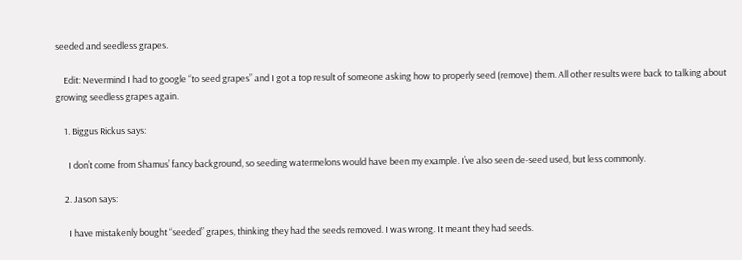seeded and seedless grapes.

    Edit: Nevermind I had to google “to seed grapes” and I got a top result of someone asking how to properly seed (remove) them. All other results were back to talking about growing seedless grapes again.

    1. Biggus Rickus says:

      I don’t come from Shamus’ fancy background, so seeding watermelons would have been my example. I’ve also seen de-seed used, but less commonly.

    2. Jason says:

      I have mistakenly bought “seeded” grapes, thinking they had the seeds removed. I was wrong. It meant they had seeds.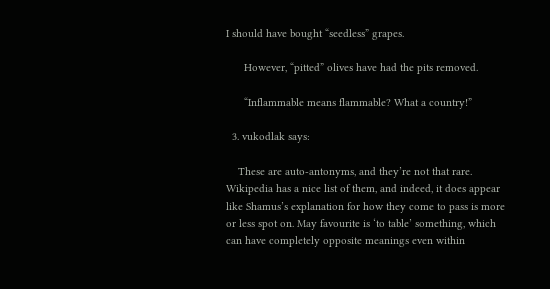I should have bought “seedless” grapes.

      However, “pitted” olives have had the pits removed.

      “Inflammable means flammable? What a country!”

  3. vukodlak says:

    These are auto-antonyms, and they’re not that rare. Wikipedia has a nice list of them, and indeed, it does appear like Shamus’s explanation for how they come to pass is more or less spot on. May favourite is ‘to table’ something, which can have completely opposite meanings even within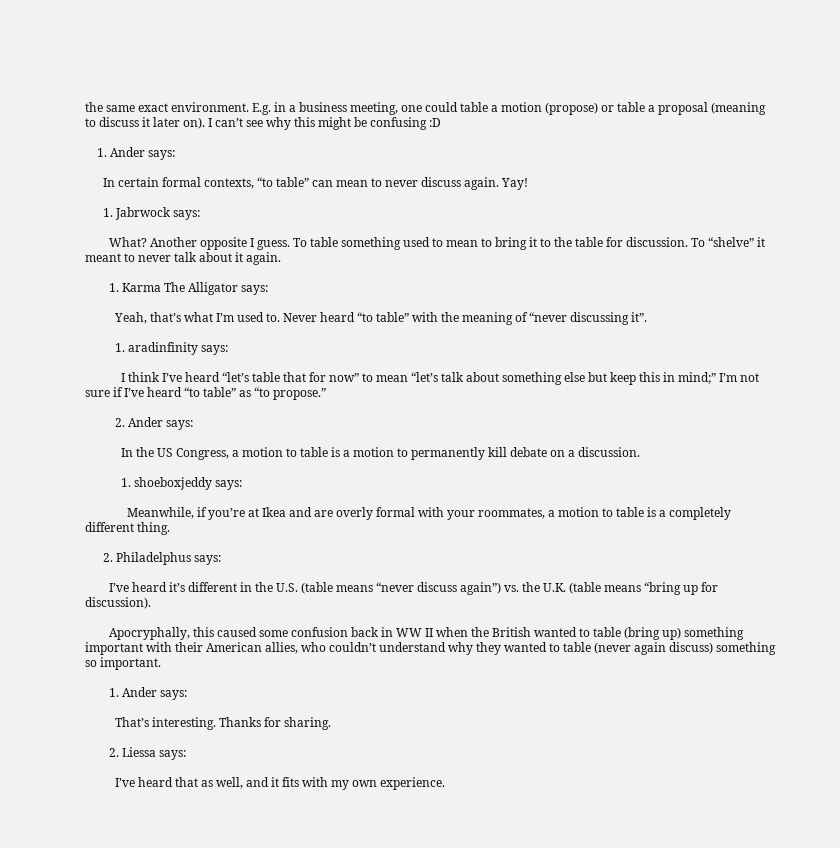the same exact environment. E.g. in a business meeting, one could table a motion (propose) or table a proposal (meaning to discuss it later on). I can’t see why this might be confusing :D

    1. Ander says:

      In certain formal contexts, “to table” can mean to never discuss again. Yay!

      1. Jabrwock says:

        What? Another opposite I guess. To table something used to mean to bring it to the table for discussion. To “shelve” it meant to never talk about it again.

        1. Karma The Alligator says:

          Yeah, that’s what I’m used to. Never heard “to table” with the meaning of “never discussing it”.

          1. aradinfinity says:

            I think I’ve heard “let’s table that for now” to mean “let’s talk about something else but keep this in mind;” I’m not sure if I’ve heard “to table” as “to propose.”

          2. Ander says:

            In the US Congress, a motion to table is a motion to permanently kill debate on a discussion.

            1. shoeboxjeddy says:

              Meanwhile, if you’re at Ikea and are overly formal with your roommates, a motion to table is a completely different thing.

      2. Philadelphus says:

        I’ve heard it’s different in the U.S. (table means “never discuss again”) vs. the U.K. (table means “bring up for discussion).

        Apocryphally, this caused some confusion back in WW II when the British wanted to table (bring up) something important with their American allies, who couldn’t understand why they wanted to table (never again discuss) something so important.

        1. Ander says:

          That’s interesting. Thanks for sharing.

        2. Liessa says:

          I’ve heard that as well, and it fits with my own experience.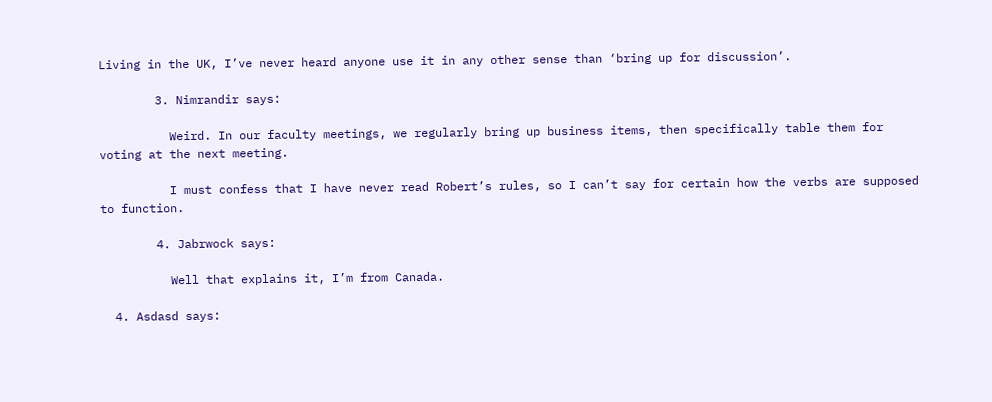Living in the UK, I’ve never heard anyone use it in any other sense than ‘bring up for discussion’.

        3. Nimrandir says:

          Weird. In our faculty meetings, we regularly bring up business items, then specifically table them for voting at the next meeting.

          I must confess that I have never read Robert’s rules, so I can’t say for certain how the verbs are supposed to function.

        4. Jabrwock says:

          Well that explains it, I’m from Canada.

  4. Asdasd says: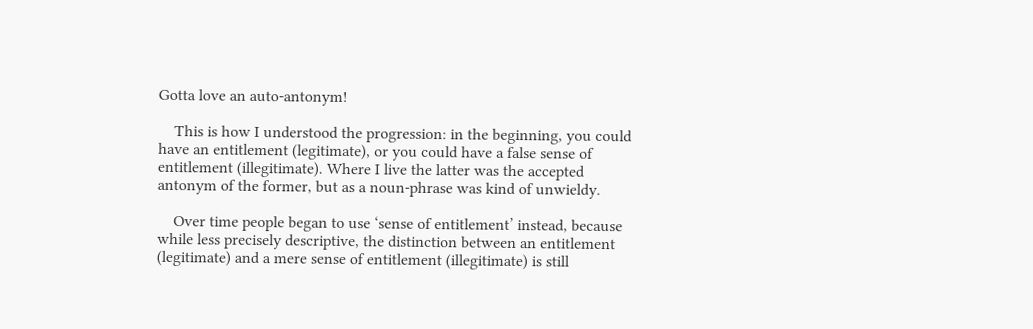Gotta love an auto-antonym!

    This is how I understood the progression: in the beginning, you could have an entitlement (legitimate), or you could have a false sense of entitlement (illegitimate). Where I live the latter was the accepted antonym of the former, but as a noun-phrase was kind of unwieldy.

    Over time people began to use ‘sense of entitlement’ instead, because while less precisely descriptive, the distinction between an entitlement (legitimate) and a mere sense of entitlement (illegitimate) is still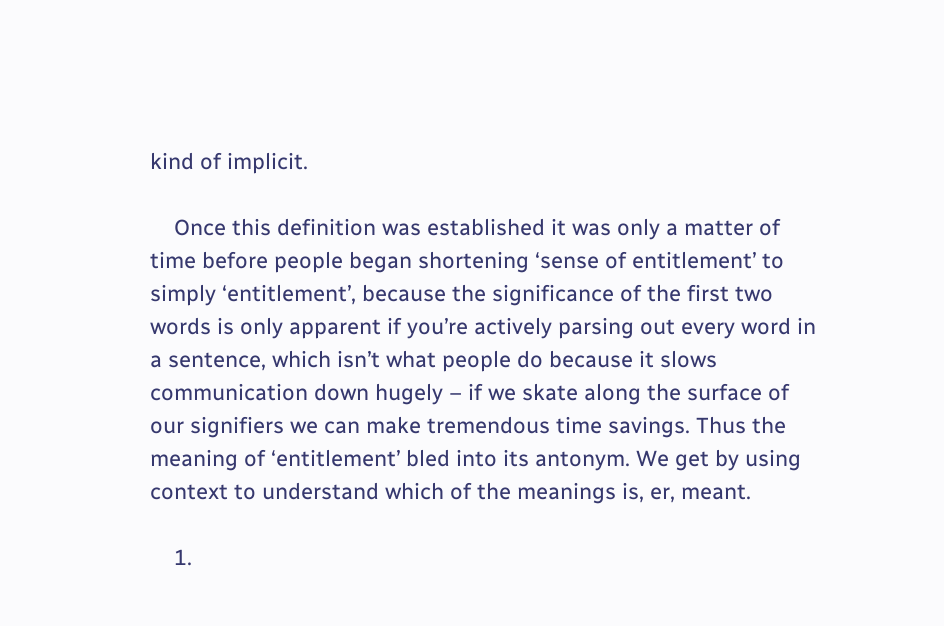kind of implicit.

    Once this definition was established it was only a matter of time before people began shortening ‘sense of entitlement’ to simply ‘entitlement’, because the significance of the first two words is only apparent if you’re actively parsing out every word in a sentence, which isn’t what people do because it slows communication down hugely – if we skate along the surface of our signifiers we can make tremendous time savings. Thus the meaning of ‘entitlement’ bled into its antonym. We get by using context to understand which of the meanings is, er, meant.

    1.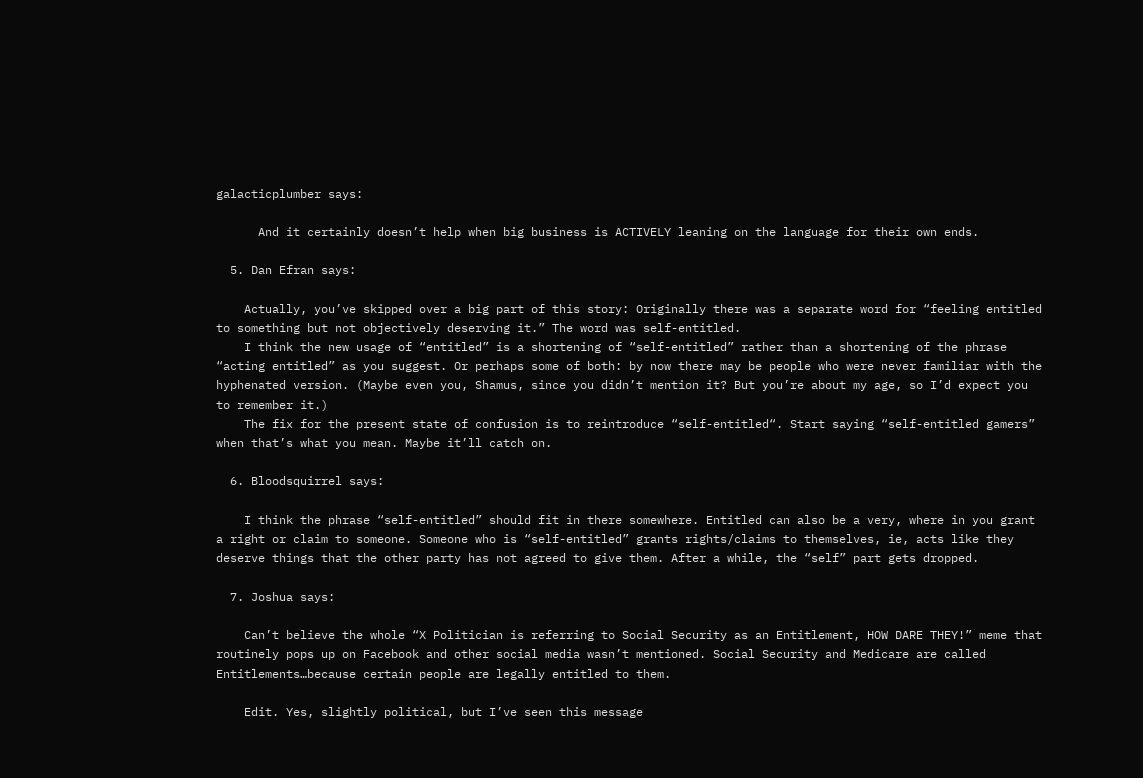galacticplumber says:

      And it certainly doesn’t help when big business is ACTIVELY leaning on the language for their own ends.

  5. Dan Efran says:

    Actually, you’ve skipped over a big part of this story: Originally there was a separate word for “feeling entitled to something but not objectively deserving it.” The word was self-entitled.
    I think the new usage of “entitled” is a shortening of “self-entitled” rather than a shortening of the phrase “acting entitled” as you suggest. Or perhaps some of both: by now there may be people who were never familiar with the hyphenated version. (Maybe even you, Shamus, since you didn’t mention it? But you’re about my age, so I’d expect you to remember it.)
    The fix for the present state of confusion is to reintroduce “self-entitled“. Start saying “self-entitled gamers” when that’s what you mean. Maybe it’ll catch on.

  6. Bloodsquirrel says:

    I think the phrase “self-entitled” should fit in there somewhere. Entitled can also be a very, where in you grant a right or claim to someone. Someone who is “self-entitled” grants rights/claims to themselves, ie, acts like they deserve things that the other party has not agreed to give them. After a while, the “self” part gets dropped.

  7. Joshua says:

    Can’t believe the whole “X Politician is referring to Social Security as an Entitlement, HOW DARE THEY!” meme that routinely pops up on Facebook and other social media wasn’t mentioned. Social Security and Medicare are called Entitlements…because certain people are legally entitled to them.

    Edit. Yes, slightly political, but I’ve seen this message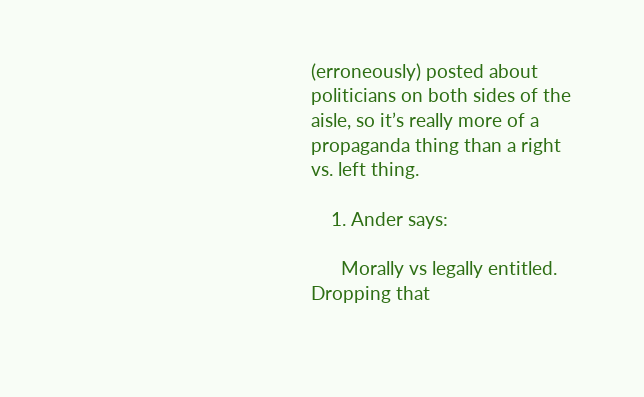(erroneously) posted about politicians on both sides of the aisle, so it’s really more of a propaganda thing than a right vs. left thing.

    1. Ander says:

      Morally vs legally entitled. Dropping that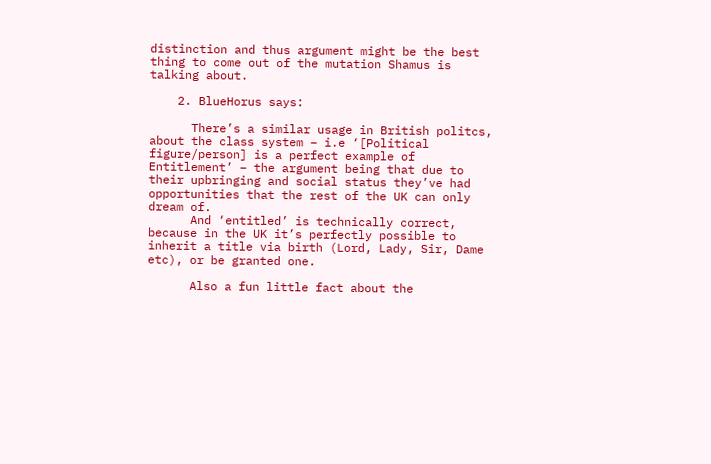distinction and thus argument might be the best thing to come out of the mutation Shamus is talking about.

    2. BlueHorus says:

      There’s a similar usage in British politcs, about the class system – i.e ‘[Political figure/person] is a perfect example of Entitlement’ – the argument being that due to their upbringing and social status they’ve had opportunities that the rest of the UK can only dream of.
      And ‘entitled’ is technically correct, because in the UK it’s perfectly possible to inherit a title via birth (Lord, Lady, Sir, Dame etc), or be granted one.

      Also a fun little fact about the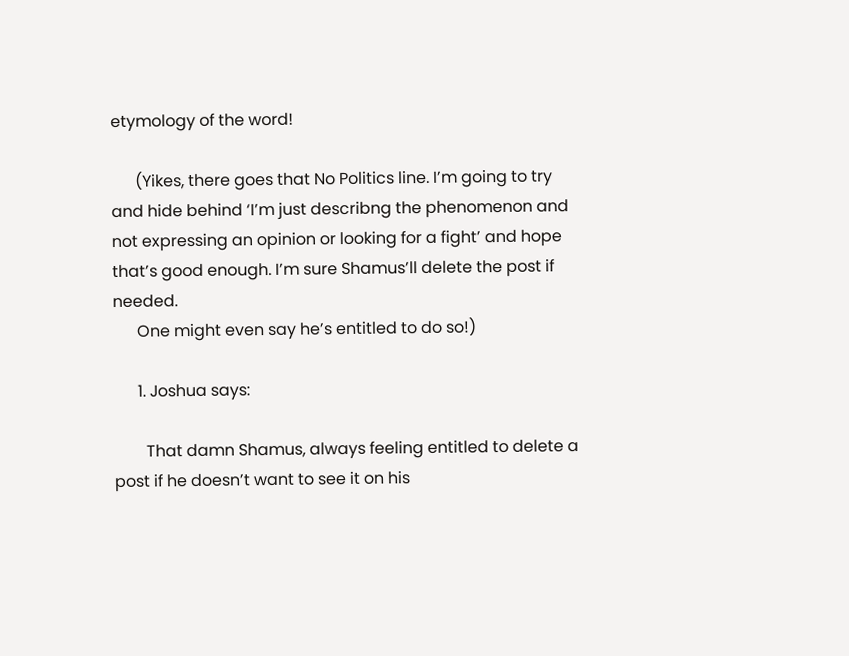etymology of the word!

      (Yikes, there goes that No Politics line. I’m going to try and hide behind ‘I’m just describng the phenomenon and not expressing an opinion or looking for a fight’ and hope that’s good enough. I’m sure Shamus’ll delete the post if needed.
      One might even say he’s entitled to do so!)

      1. Joshua says:

        That damn Shamus, always feeling entitled to delete a post if he doesn’t want to see it on his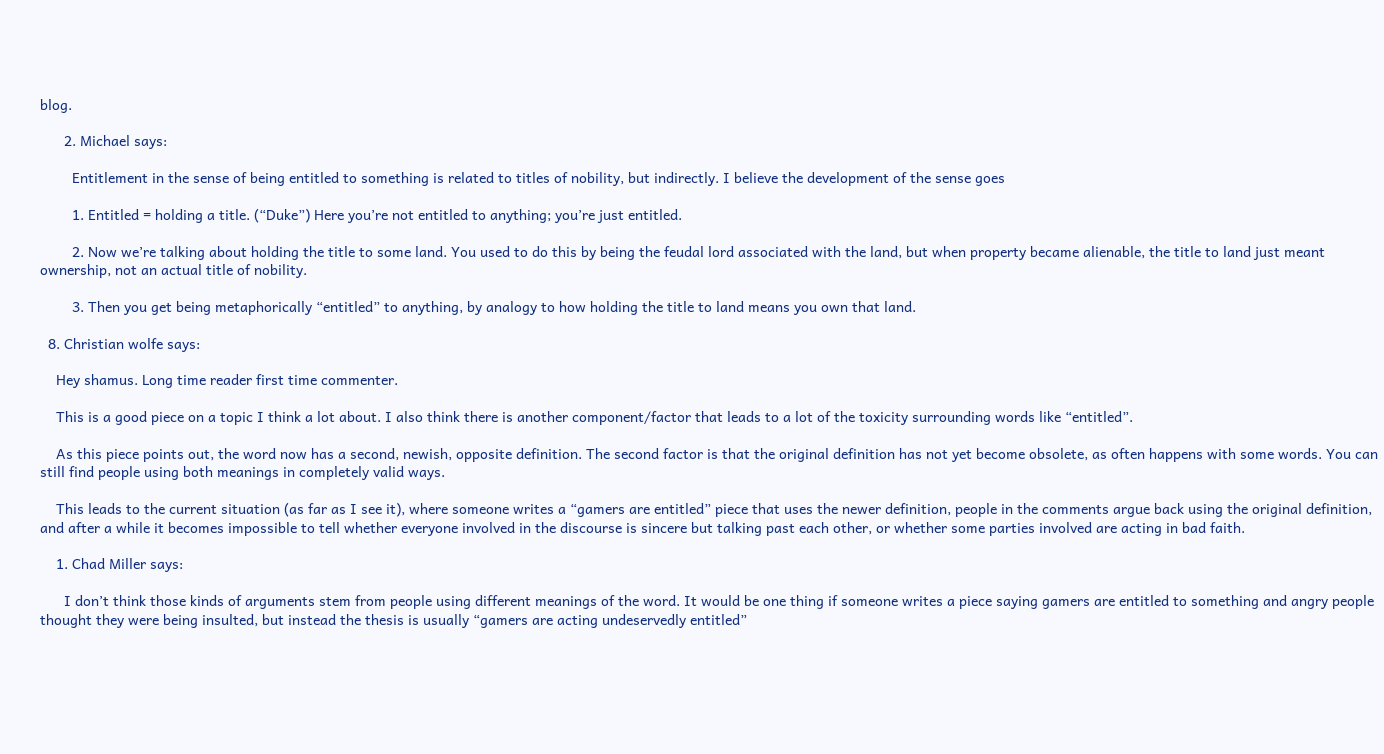blog.

      2. Michael says:

        Entitlement in the sense of being entitled to something is related to titles of nobility, but indirectly. I believe the development of the sense goes

        1. Entitled = holding a title. (“Duke”) Here you’re not entitled to anything; you’re just entitled.

        2. Now we’re talking about holding the title to some land. You used to do this by being the feudal lord associated with the land, but when property became alienable, the title to land just meant ownership, not an actual title of nobility.

        3. Then you get being metaphorically “entitled” to anything, by analogy to how holding the title to land means you own that land.

  8. Christian wolfe says:

    Hey shamus. Long time reader first time commenter.

    This is a good piece on a topic I think a lot about. I also think there is another component/factor that leads to a lot of the toxicity surrounding words like “entitled”.

    As this piece points out, the word now has a second, newish, opposite definition. The second factor is that the original definition has not yet become obsolete, as often happens with some words. You can still find people using both meanings in completely valid ways.

    This leads to the current situation (as far as I see it), where someone writes a “gamers are entitled” piece that uses the newer definition, people in the comments argue back using the original definition, and after a while it becomes impossible to tell whether everyone involved in the discourse is sincere but talking past each other, or whether some parties involved are acting in bad faith.

    1. Chad Miller says:

      I don’t think those kinds of arguments stem from people using different meanings of the word. It would be one thing if someone writes a piece saying gamers are entitled to something and angry people thought they were being insulted, but instead the thesis is usually “gamers are acting undeservedly entitled”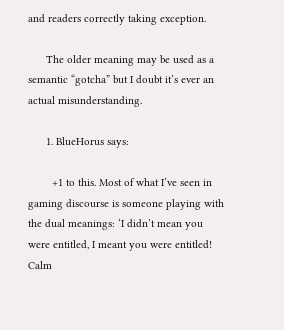and readers correctly taking exception.

      The older meaning may be used as a semantic “gotcha” but I doubt it’s ever an actual misunderstanding.

      1. BlueHorus says:

        +1 to this. Most of what I’ve seen in gaming discourse is someone playing with the dual meanings: ‘I didn’t mean you were entitled, I meant you were entitled! Calm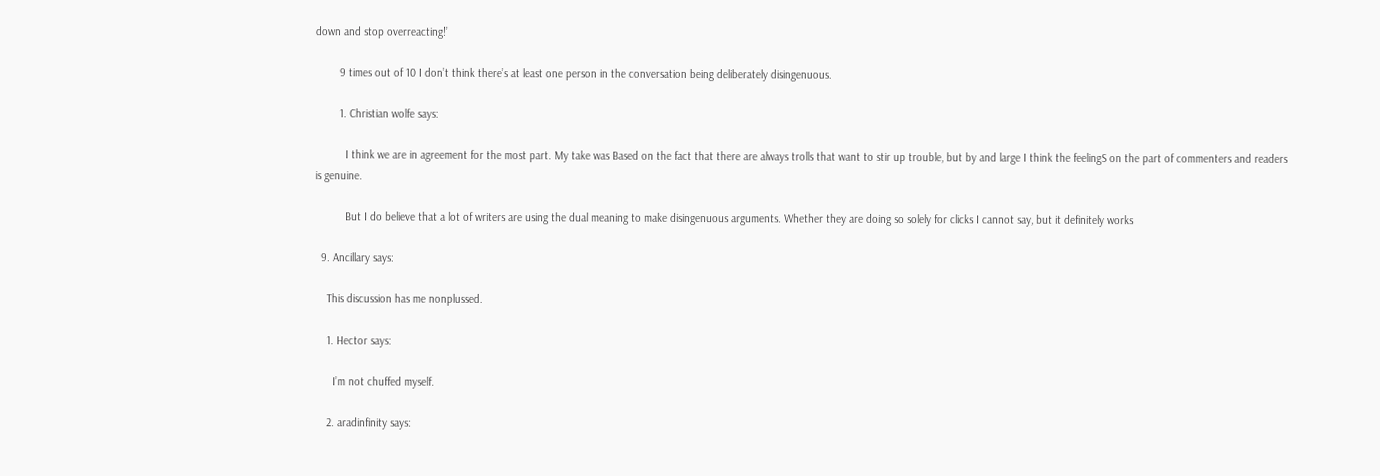down and stop overreacting!’

        9 times out of 10 I don’t think there’s at least one person in the conversation being deliberately disingenuous.

        1. Christian wolfe says:

          I think we are in agreement for the most part. My take was Based on the fact that there are always trolls that want to stir up trouble, but by and large I think the feelingS on the part of commenters and readers is genuine.

          But I do believe that a lot of writers are using the dual meaning to make disingenuous arguments. Whether they are doing so solely for clicks I cannot say, but it definitely works

  9. Ancillary says:

    This discussion has me nonplussed.

    1. Hector says:

      I’m not chuffed myself.

    2. aradinfinity says: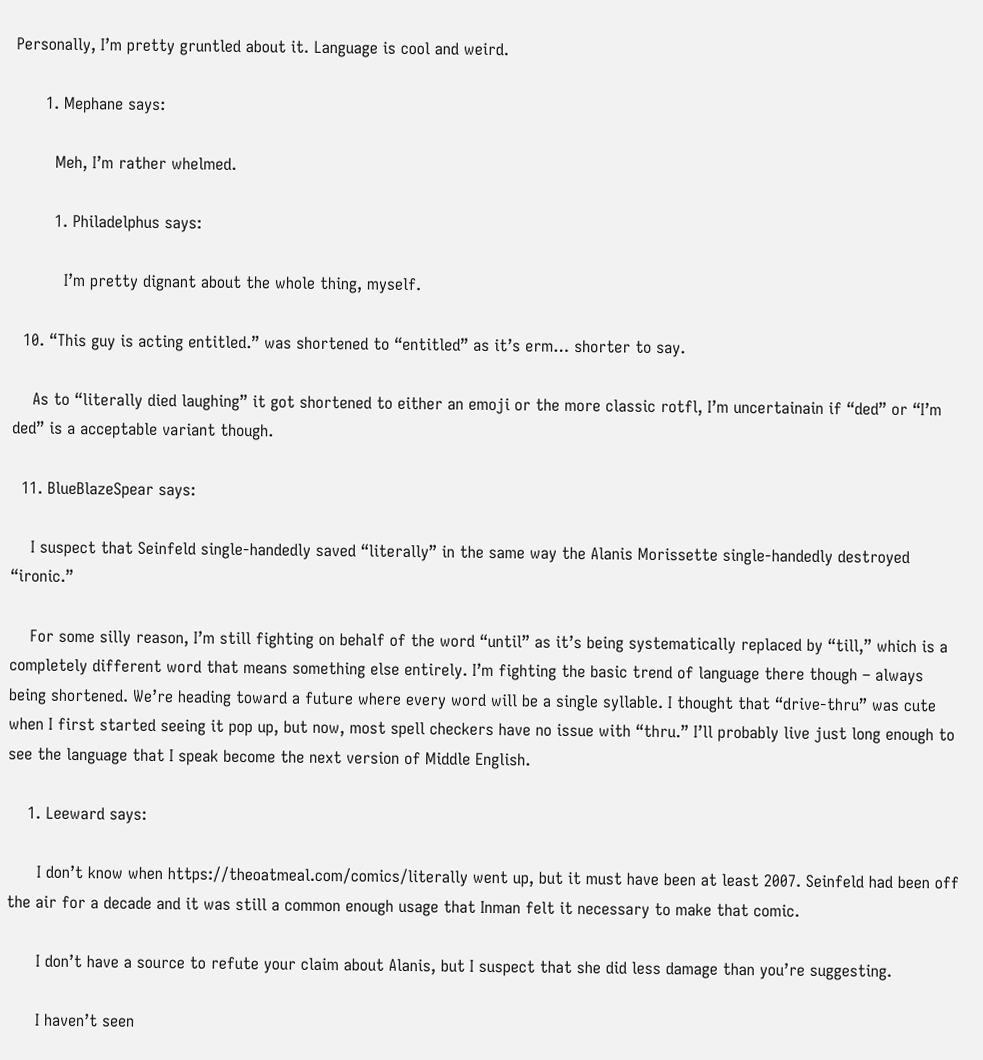Personally, I’m pretty gruntled about it. Language is cool and weird.

      1. Mephane says:

        Meh, I’m rather whelmed.

        1. Philadelphus says:

          I’m pretty dignant about the whole thing, myself.

  10. “This guy is acting entitled.” was shortened to “entitled” as it’s erm… shorter to say.

    As to “literally died laughing” it got shortened to either an emoji or the more classic rotfl, I’m uncertainain if “ded” or “I’m ded” is a acceptable variant though.

  11. BlueBlazeSpear says:

    I suspect that Seinfeld single-handedly saved “literally” in the same way the Alanis Morissette single-handedly destroyed “ironic.”

    For some silly reason, I’m still fighting on behalf of the word “until” as it’s being systematically replaced by “till,” which is a completely different word that means something else entirely. I’m fighting the basic trend of language there though – always being shortened. We’re heading toward a future where every word will be a single syllable. I thought that “drive-thru” was cute when I first started seeing it pop up, but now, most spell checkers have no issue with “thru.” I’ll probably live just long enough to see the language that I speak become the next version of Middle English.

    1. Leeward says:

      I don’t know when https://theoatmeal.com/comics/literally went up, but it must have been at least 2007. Seinfeld had been off the air for a decade and it was still a common enough usage that Inman felt it necessary to make that comic.

      I don’t have a source to refute your claim about Alanis, but I suspect that she did less damage than you’re suggesting.

      I haven’t seen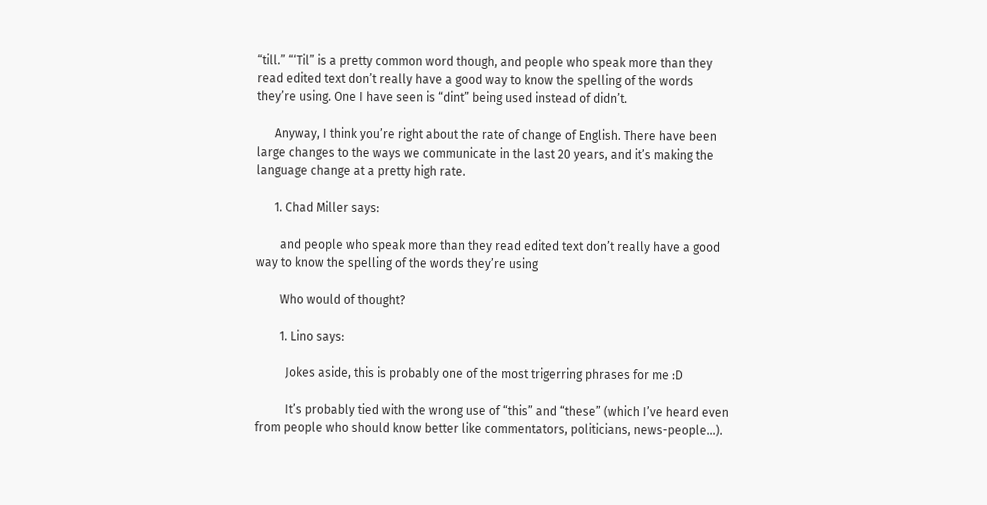“till.” “‘Til” is a pretty common word though, and people who speak more than they read edited text don’t really have a good way to know the spelling of the words they’re using. One I have seen is “dint” being used instead of didn’t.

      Anyway, I think you’re right about the rate of change of English. There have been large changes to the ways we communicate in the last 20 years, and it’s making the language change at a pretty high rate.

      1. Chad Miller says:

        and people who speak more than they read edited text don’t really have a good way to know the spelling of the words they’re using

        Who would of thought?

        1. Lino says:

          Jokes aside, this is probably one of the most trigerring phrases for me :D

          It’s probably tied with the wrong use of “this” and “these” (which I’ve heard even from people who should know better like commentators, politicians, news-people…).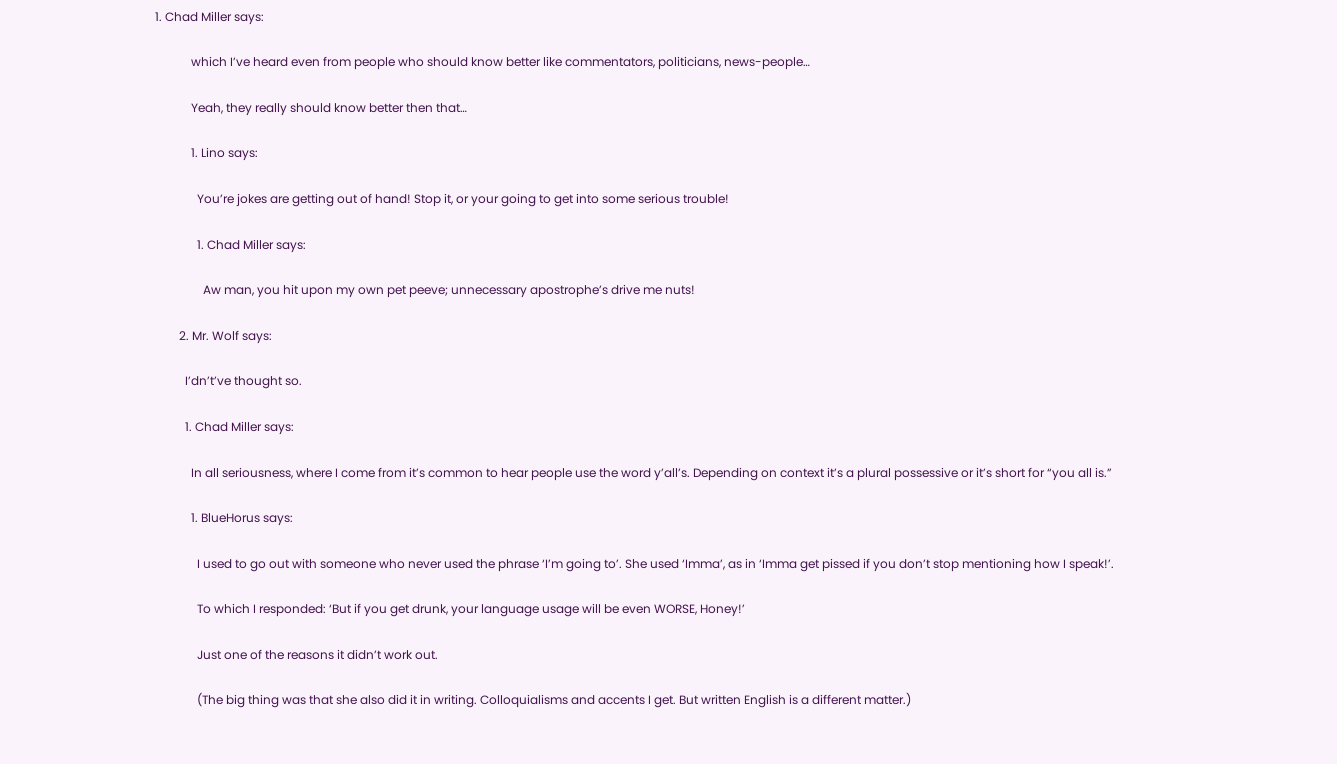1. Chad Miller says:

            which I’ve heard even from people who should know better like commentators, politicians, news-people…

            Yeah, they really should know better then that…

            1. Lino says:

              You’re jokes are getting out of hand! Stop it, or your going to get into some serious trouble!

              1. Chad Miller says:

                Aw man, you hit upon my own pet peeve; unnecessary apostrophe’s drive me nuts!

        2. Mr. Wolf says:

          I’dn’t’ve thought so.

          1. Chad Miller says:

            In all seriousness, where I come from it’s common to hear people use the word y’all’s. Depending on context it’s a plural possessive or it’s short for “you all is.”

            1. BlueHorus says:

              I used to go out with someone who never used the phrase ‘I’m going to’. She used ‘Imma’, as in ‘Imma get pissed if you don’t stop mentioning how I speak!’.

              To which I responded: ‘But if you get drunk, your language usage will be even WORSE, Honey!’

              Just one of the reasons it didn’t work out.

              (The big thing was that she also did it in writing. Colloquialisms and accents I get. But written English is a different matter.)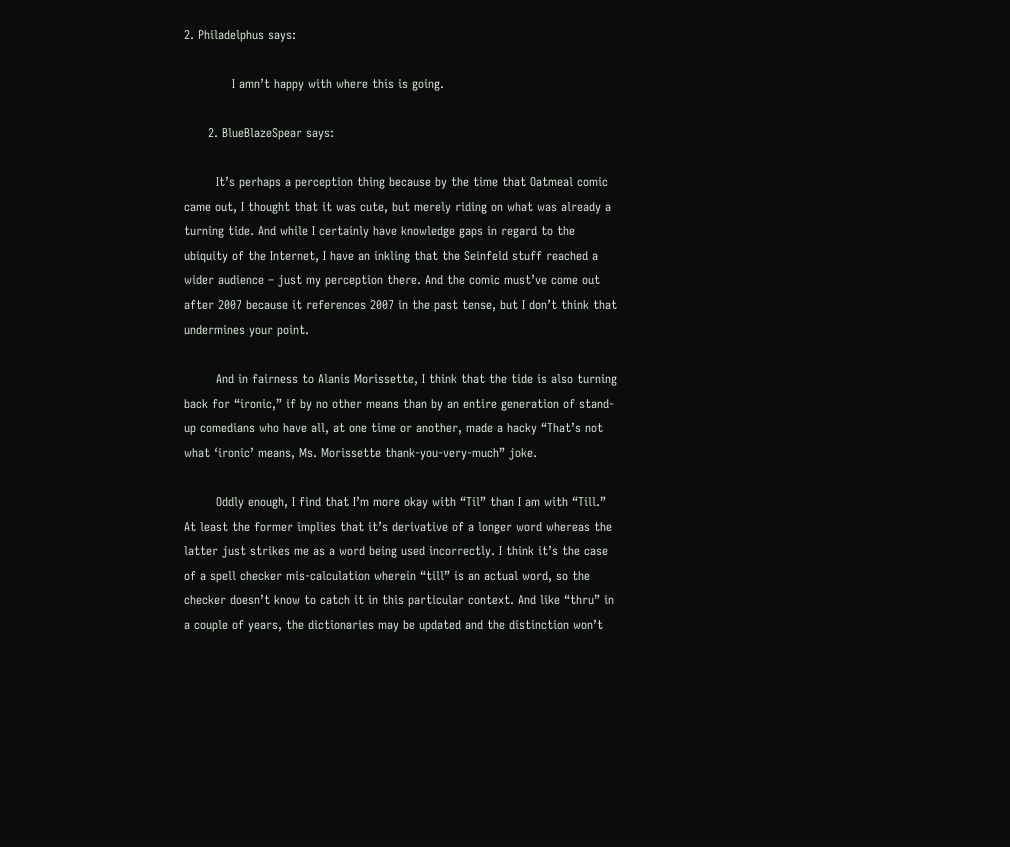2. Philadelphus says:

            I amn’t happy with where this is going.

      2. BlueBlazeSpear says:

        It’s perhaps a perception thing because by the time that Oatmeal comic came out, I thought that it was cute, but merely riding on what was already a turning tide. And while I certainly have knowledge gaps in regard to the ubiquity of the Internet, I have an inkling that the Seinfeld stuff reached a wider audience – just my perception there. And the comic must’ve come out after 2007 because it references 2007 in the past tense, but I don’t think that undermines your point.

        And in fairness to Alanis Morissette, I think that the tide is also turning back for “ironic,” if by no other means than by an entire generation of stand-up comedians who have all, at one time or another, made a hacky “That’s not what ‘ironic’ means, Ms. Morissette thank-you-very-much” joke.

        Oddly enough, I find that I’m more okay with “Til” than I am with “Till.” At least the former implies that it’s derivative of a longer word whereas the latter just strikes me as a word being used incorrectly. I think it’s the case of a spell checker mis-calculation wherein “till” is an actual word, so the checker doesn’t know to catch it in this particular context. And like “thru” in a couple of years, the dictionaries may be updated and the distinction won’t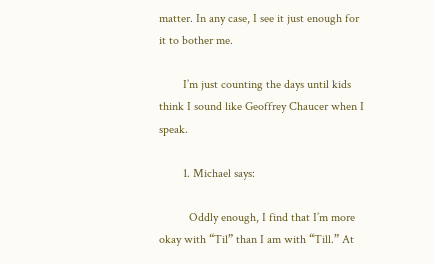matter. In any case, I see it just enough for it to bother me.

        I’m just counting the days until kids think I sound like Geoffrey Chaucer when I speak.

        1. Michael says:

          Oddly enough, I find that I’m more okay with “Til” than I am with “Till.” At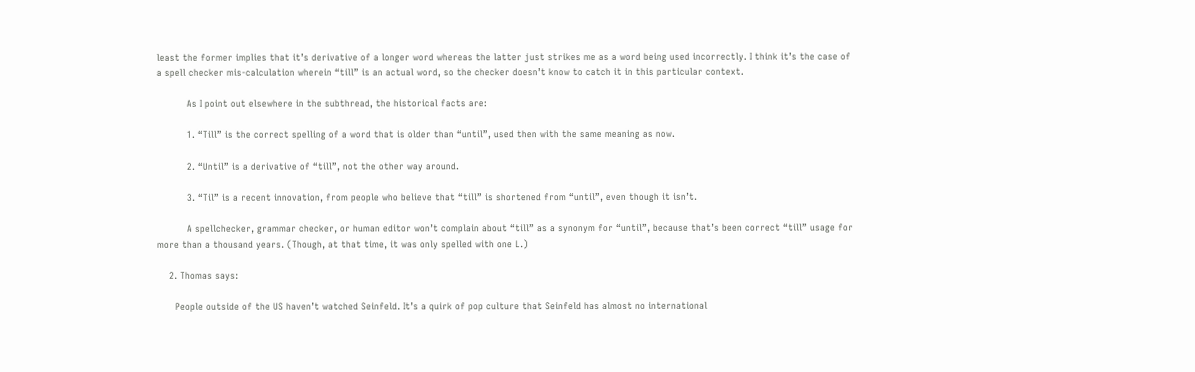least the former implies that it’s derivative of a longer word whereas the latter just strikes me as a word being used incorrectly. I think it’s the case of a spell checker mis-calculation wherein “till” is an actual word, so the checker doesn’t know to catch it in this particular context.

          As I point out elsewhere in the subthread, the historical facts are:

          1. “Till” is the correct spelling of a word that is older than “until”, used then with the same meaning as now.

          2. “Until” is a derivative of “till”, not the other way around.

          3. “Til” is a recent innovation, from people who believe that “till” is shortened from “until”, even though it isn’t.

          A spellchecker, grammar checker, or human editor won’t complain about “till” as a synonym for “until”, because that’s been correct “till” usage for more than a thousand years. (Though, at that time, it was only spelled with one L.)

    2. Thomas says:

      People outside of the US haven’t watched Seinfeld. It’s a quirk of pop culture that Seinfeld has almost no international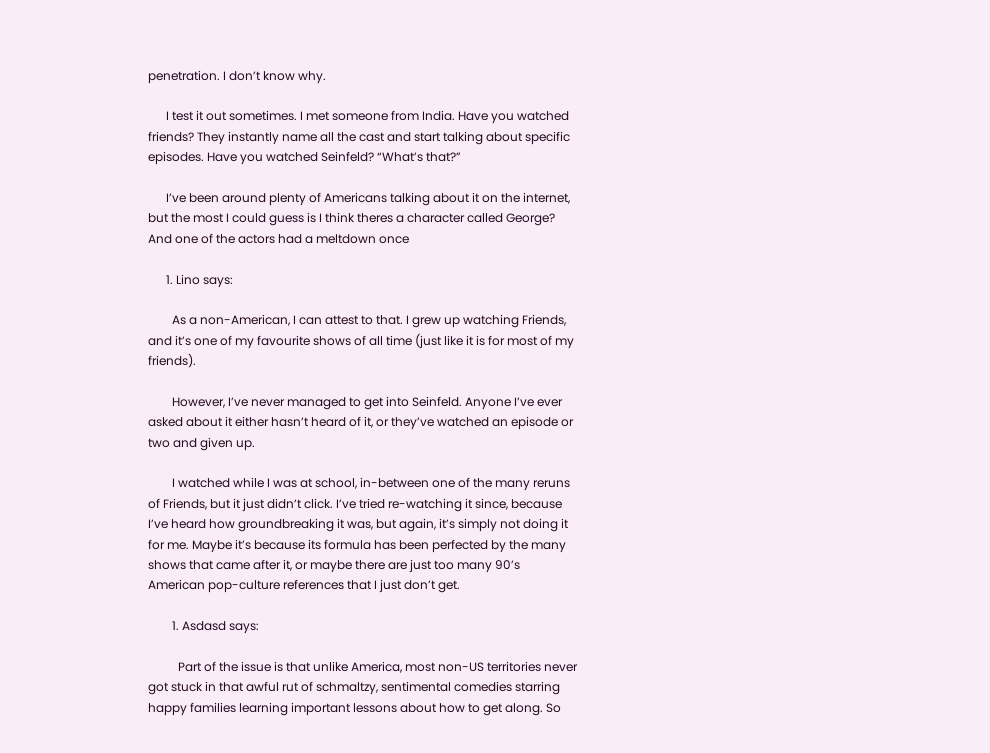penetration. I don’t know why.

      I test it out sometimes. I met someone from India. Have you watched friends? They instantly name all the cast and start talking about specific episodes. Have you watched Seinfeld? “What’s that?”

      I’ve been around plenty of Americans talking about it on the internet, but the most I could guess is I think theres a character called George? And one of the actors had a meltdown once

      1. Lino says:

        As a non-American, I can attest to that. I grew up watching Friends, and it’s one of my favourite shows of all time (just like it is for most of my friends).

        However, I’ve never managed to get into Seinfeld. Anyone I’ve ever asked about it either hasn’t heard of it, or they’ve watched an episode or two and given up.

        I watched while I was at school, in-between one of the many reruns of Friends, but it just didn’t click. I’ve tried re-watching it since, because I’ve heard how groundbreaking it was, but again, it’s simply not doing it for me. Maybe it’s because its formula has been perfected by the many shows that came after it, or maybe there are just too many 90’s American pop-culture references that I just don’t get.

        1. Asdasd says:

          Part of the issue is that unlike America, most non-US territories never got stuck in that awful rut of schmaltzy, sentimental comedies starring happy families learning important lessons about how to get along. So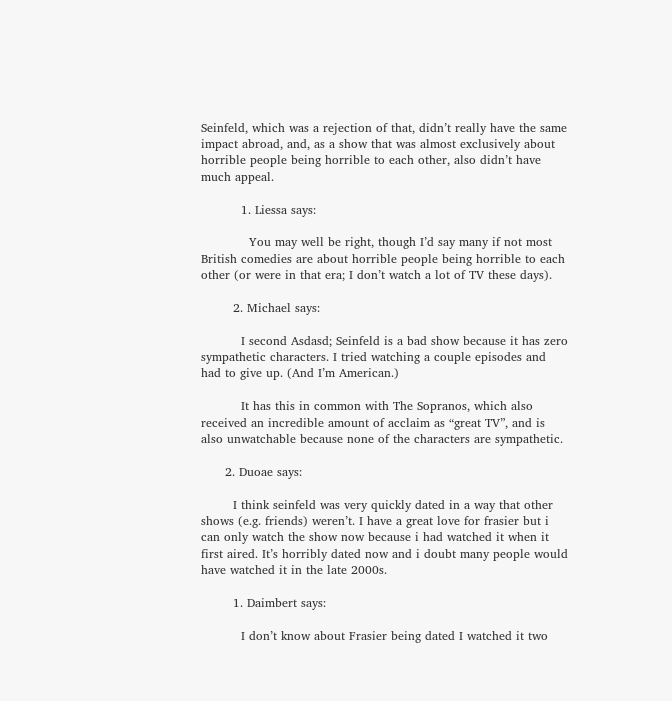Seinfeld, which was a rejection of that, didn’t really have the same impact abroad, and, as a show that was almost exclusively about horrible people being horrible to each other, also didn’t have much appeal.

          1. Liessa says:

            You may well be right, though I’d say many if not most British comedies are about horrible people being horrible to each other (or were in that era; I don’t watch a lot of TV these days).

        2. Michael says:

          I second Asdasd; Seinfeld is a bad show because it has zero sympathetic characters. I tried watching a couple episodes and had to give up. (And I’m American.)

          It has this in common with The Sopranos, which also received an incredible amount of acclaim as “great TV”, and is also unwatchable because none of the characters are sympathetic.

      2. Duoae says:

        I think seinfeld was very quickly dated in a way that other shows (e.g. friends) weren’t. I have a great love for frasier but i can only watch the show now because i had watched it when it first aired. It’s horribly dated now and i doubt many people would have watched it in the late 2000s.

        1. Daimbert says:

          I don’t know about Frasier being dated I watched it two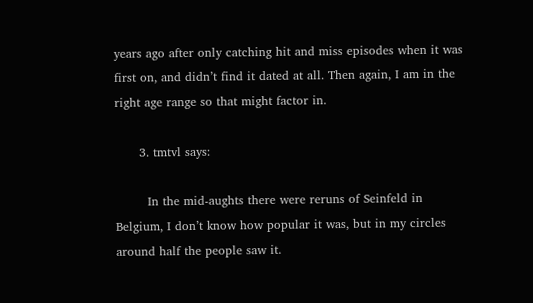years ago after only catching hit and miss episodes when it was first on, and didn’t find it dated at all. Then again, I am in the right age range so that might factor in.

      3. tmtvl says:

        In the mid-aughts there were reruns of Seinfeld in Belgium, I don’t know how popular it was, but in my circles around half the people saw it.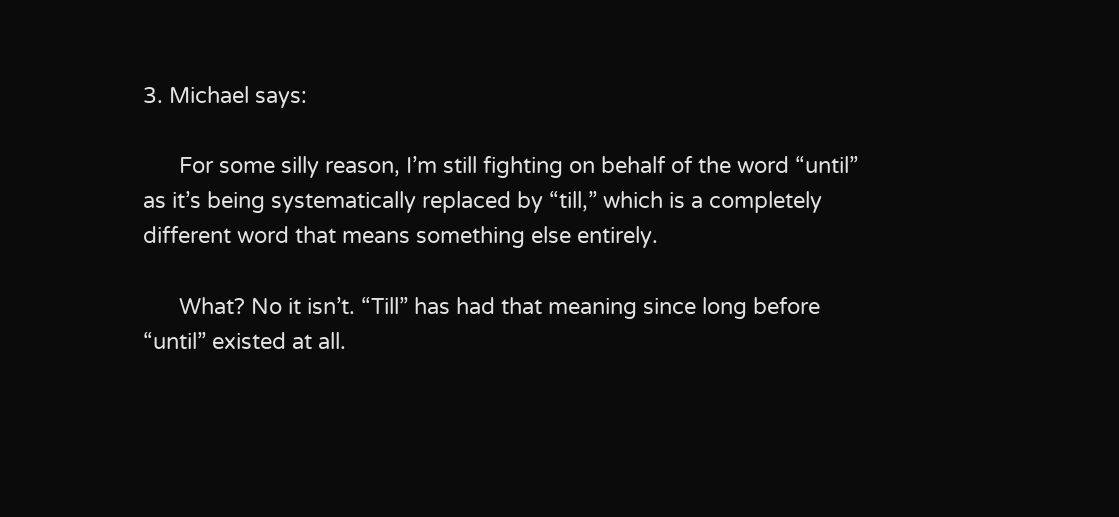3. Michael says:

      For some silly reason, I’m still fighting on behalf of the word “until” as it’s being systematically replaced by “till,” which is a completely different word that means something else entirely.

      What? No it isn’t. “Till” has had that meaning since long before “until” existed at all.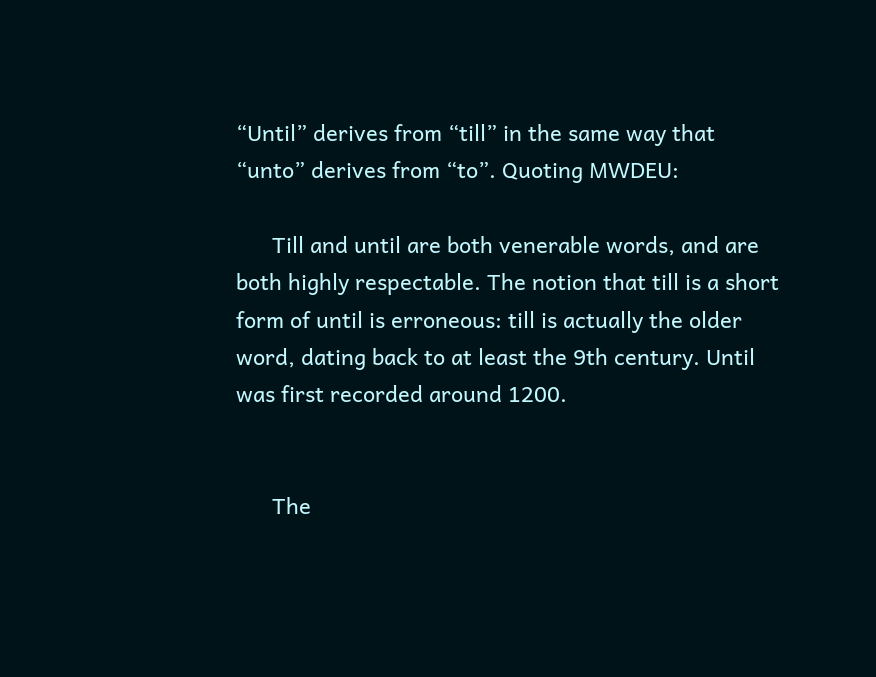“Until” derives from “till” in the same way that “unto” derives from “to”. Quoting MWDEU:

      Till and until are both venerable words, and are both highly respectable. The notion that till is a short form of until is erroneous: till is actually the older word, dating back to at least the 9th century. Until was first recorded around 1200.


      The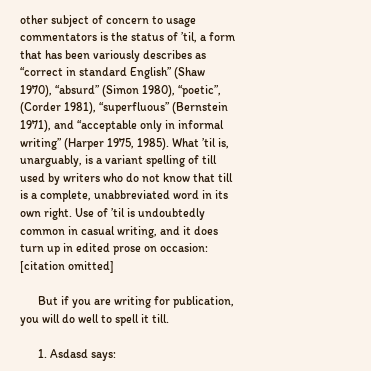other subject of concern to usage commentators is the status of ’til, a form that has been variously describes as “correct in standard English” (Shaw 1970), “absurd” (Simon 1980), “poetic”, (Corder 1981), “superfluous” (Bernstein 1971), and “acceptable only in informal writing” (Harper 1975, 1985). What ’til is, unarguably, is a variant spelling of till used by writers who do not know that till is a complete, unabbreviated word in its own right. Use of ’til is undoubtedly common in casual writing, and it does turn up in edited prose on occasion: [citation omitted]

      But if you are writing for publication, you will do well to spell it till.

      1. Asdasd says: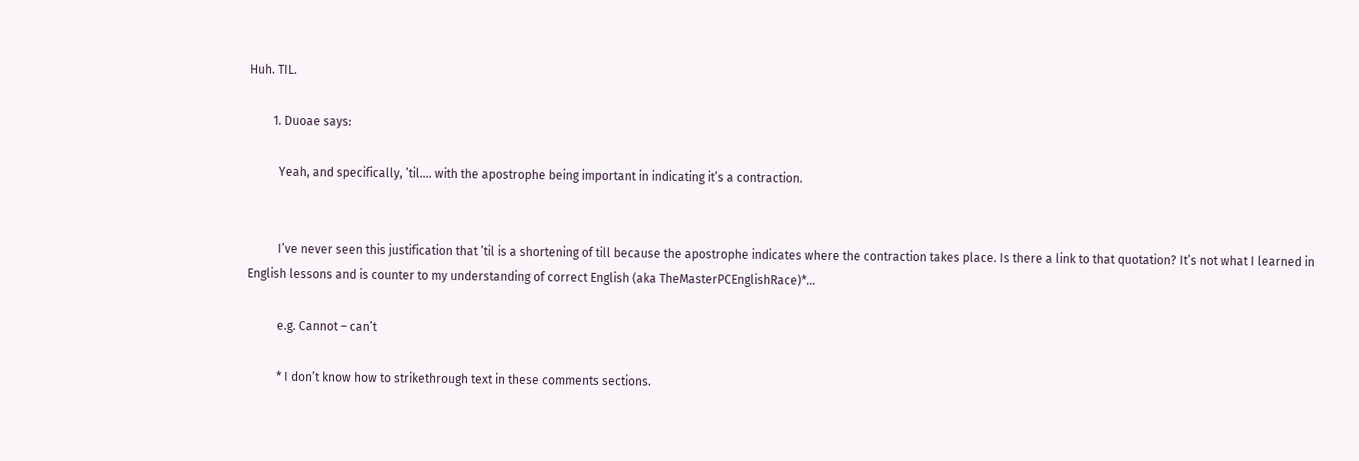Huh. TIL.

        1. Duoae says:

          Yeah, and specifically, ’til…. with the apostrophe being important in indicating it’s a contraction.


          I’ve never seen this justification that ’til is a shortening of till because the apostrophe indicates where the contraction takes place. Is there a link to that quotation? It’s not what I learned in English lessons and is counter to my understanding of correct English (aka TheMasterPCEnglishRace)*…

          e.g. Cannot – can’t

          * I don’t know how to strikethrough text in these comments sections.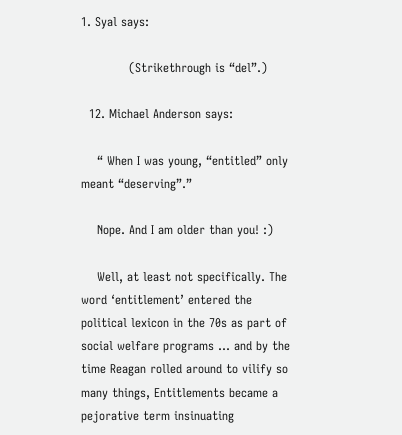1. Syal says:

            (Strikethrough is “del”.)

  12. Michael Anderson says:

    “ When I was young, “entitled” only meant “deserving”.”

    Nope. And I am older than you! :)

    Well, at least not specifically. The word ‘entitlement’ entered the political lexicon in the 70s as part of social welfare programs … and by the time Reagan rolled around to vilify so many things, Entitlements became a pejorative term insinuating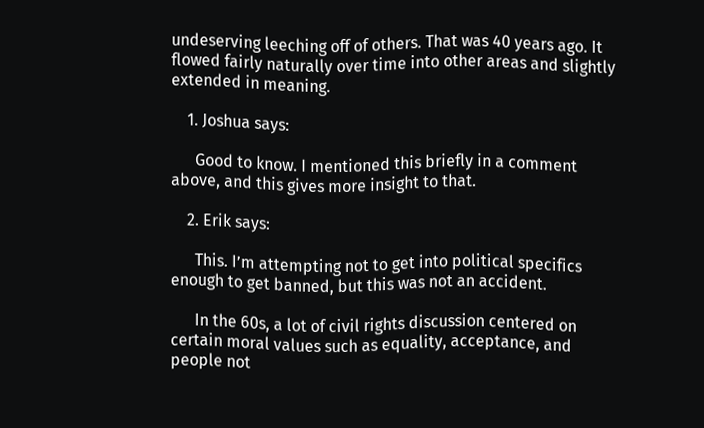undeserving leeching off of others. That was 40 years ago. It flowed fairly naturally over time into other areas and slightly extended in meaning.

    1. Joshua says:

      Good to know. I mentioned this briefly in a comment above, and this gives more insight to that.

    2. Erik says:

      This. I’m attempting not to get into political specifics enough to get banned, but this was not an accident.

      In the 60s, a lot of civil rights discussion centered on certain moral values such as equality, acceptance, and people not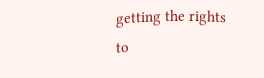getting the rights to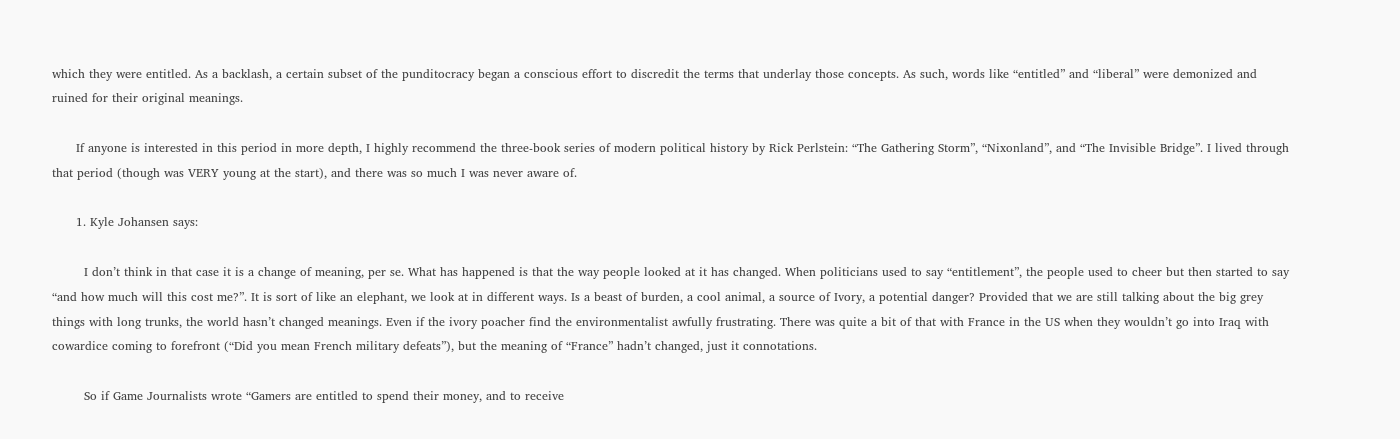which they were entitled. As a backlash, a certain subset of the punditocracy began a conscious effort to discredit the terms that underlay those concepts. As such, words like “entitled” and “liberal” were demonized and ruined for their original meanings.

      If anyone is interested in this period in more depth, I highly recommend the three-book series of modern political history by Rick Perlstein: “The Gathering Storm”, “Nixonland”, and “The Invisible Bridge”. I lived through that period (though was VERY young at the start), and there was so much I was never aware of.

      1. Kyle Johansen says:

        I don’t think in that case it is a change of meaning, per se. What has happened is that the way people looked at it has changed. When politicians used to say “entitlement”, the people used to cheer but then started to say “and how much will this cost me?”. It is sort of like an elephant, we look at in different ways. Is a beast of burden, a cool animal, a source of Ivory, a potential danger? Provided that we are still talking about the big grey things with long trunks, the world hasn’t changed meanings. Even if the ivory poacher find the environmentalist awfully frustrating. There was quite a bit of that with France in the US when they wouldn’t go into Iraq with cowardice coming to forefront (“Did you mean French military defeats”), but the meaning of “France” hadn’t changed, just it connotations.

        So if Game Journalists wrote “Gamers are entitled to spend their money, and to receive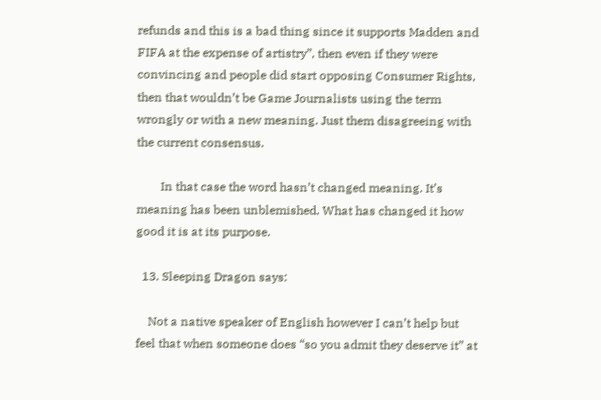refunds and this is a bad thing since it supports Madden and FIFA at the expense of artistry”, then even if they were convincing and people did start opposing Consumer Rights, then that wouldn’t be Game Journalists using the term wrongly or with a new meaning. Just them disagreeing with the current consensus.

        In that case the word hasn’t changed meaning. It’s meaning has been unblemished. What has changed it how good it is at its purpose.

  13. Sleeping Dragon says:

    Not a native speaker of English however I can’t help but feel that when someone does “so you admit they deserve it” at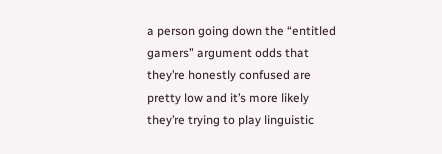a person going down the “entitled gamers” argument odds that they’re honestly confused are pretty low and it’s more likely they’re trying to play linguistic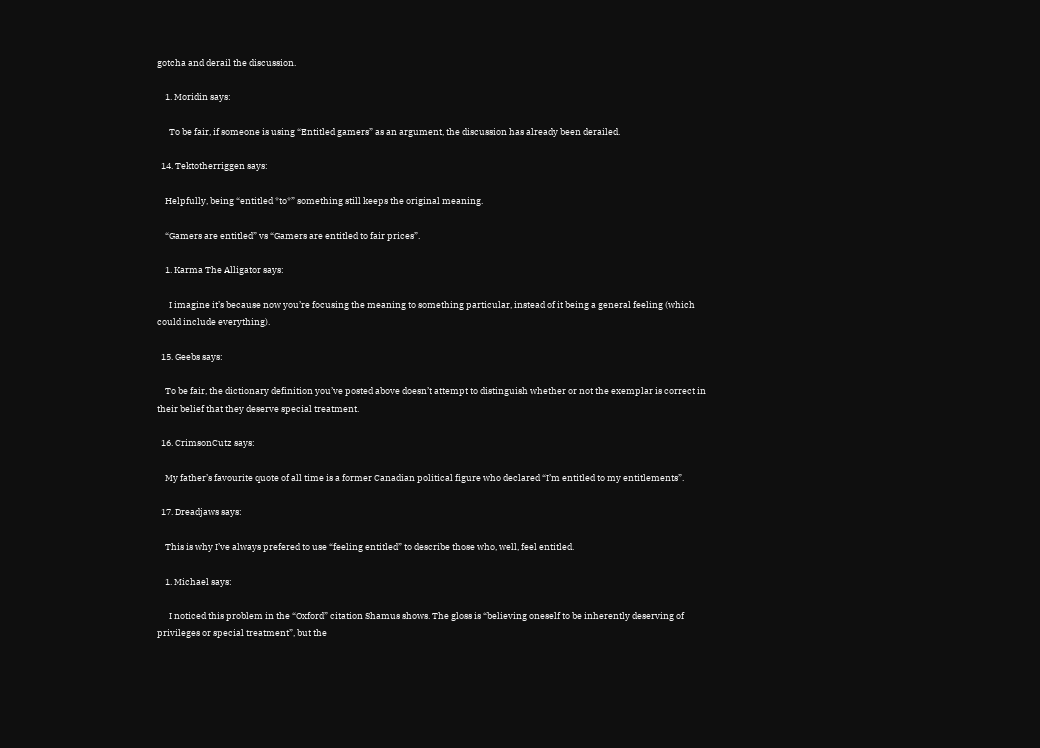gotcha and derail the discussion.

    1. Moridin says:

      To be fair, if someone is using “Entitled gamers” as an argument, the discussion has already been derailed.

  14. Tektotherriggen says:

    Helpfully, being “entitled *to*” something still keeps the original meaning.

    “Gamers are entitled” vs “Gamers are entitled to fair prices”.

    1. Karma The Alligator says:

      I imagine it’s because now you’re focusing the meaning to something particular, instead of it being a general feeling (which could include everything).

  15. Geebs says:

    To be fair, the dictionary definition you’ve posted above doesn’t attempt to distinguish whether or not the exemplar is correct in their belief that they deserve special treatment.

  16. CrimsonCutz says:

    My father’s favourite quote of all time is a former Canadian political figure who declared “I’m entitled to my entitlements”.

  17. Dreadjaws says:

    This is why I’ve always prefered to use “feeling entitled” to describe those who, well, feel entitled.

    1. Michael says:

      I noticed this problem in the “Oxford” citation Shamus shows. The gloss is “believing oneself to be inherently deserving of privileges or special treatment”, but the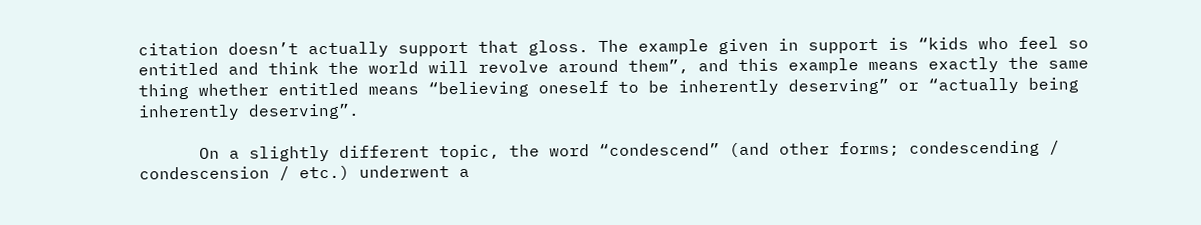citation doesn’t actually support that gloss. The example given in support is “kids who feel so entitled and think the world will revolve around them”, and this example means exactly the same thing whether entitled means “believing oneself to be inherently deserving” or “actually being inherently deserving”.

      On a slightly different topic, the word “condescend” (and other forms; condescending / condescension / etc.) underwent a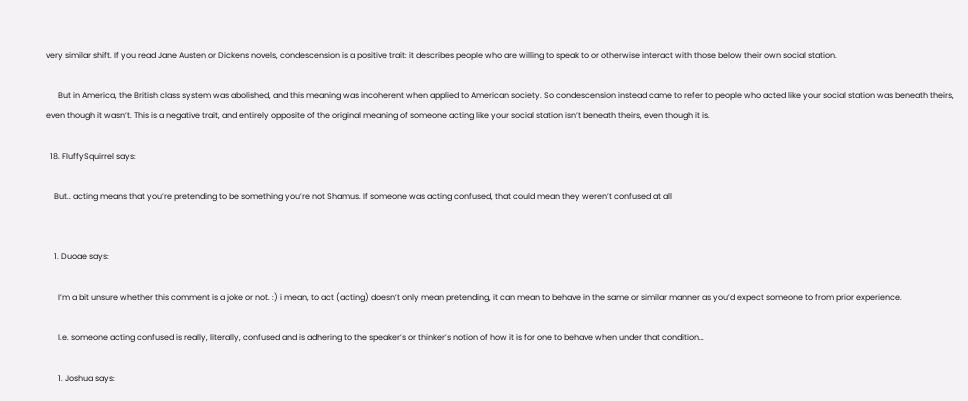very similar shift. If you read Jane Austen or Dickens novels, condescension is a positive trait: it describes people who are willing to speak to or otherwise interact with those below their own social station.

      But in America, the British class system was abolished, and this meaning was incoherent when applied to American society. So condescension instead came to refer to people who acted like your social station was beneath theirs, even though it wasn’t. This is a negative trait, and entirely opposite of the original meaning of someone acting like your social station isn’t beneath theirs, even though it is.

  18. FluffySquirrel says:

    But.. acting means that you’re pretending to be something you’re not Shamus. If someone was acting confused, that could mean they weren’t confused at all


    1. Duoae says:

      I’m a bit unsure whether this comment is a joke or not. :) i mean, to act (acting) doesn’t only mean pretending, it can mean to behave in the same or similar manner as you’d expect someone to from prior experience.

      I.e. someone acting confused is really, literally, confused and is adhering to the speaker’s or thinker’s notion of how it is for one to behave when under that condition…

      1. Joshua says: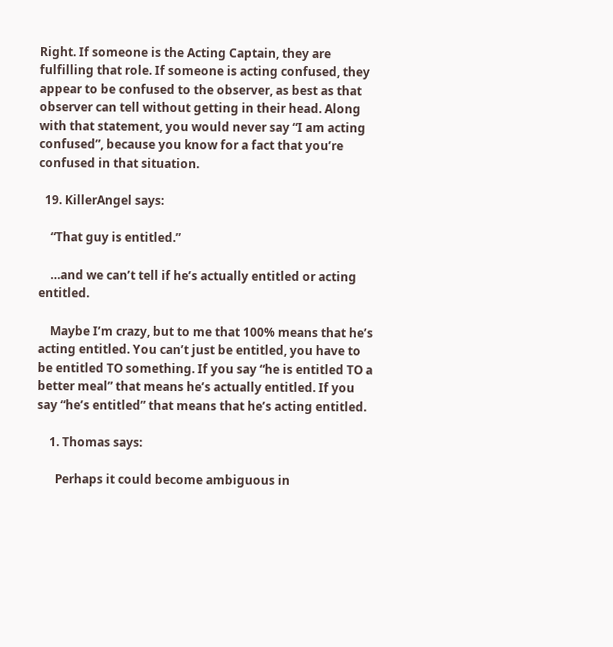Right. If someone is the Acting Captain, they are fulfilling that role. If someone is acting confused, they appear to be confused to the observer, as best as that observer can tell without getting in their head. Along with that statement, you would never say “I am acting confused”, because you know for a fact that you’re confused in that situation.

  19. KillerAngel says:

    “That guy is entitled.”

    …and we can’t tell if he’s actually entitled or acting entitled.

    Maybe I’m crazy, but to me that 100% means that he’s acting entitled. You can’t just be entitled, you have to be entitled TO something. If you say “he is entitled TO a better meal” that means he’s actually entitled. If you say “he’s entitled” that means that he’s acting entitled.

    1. Thomas says:

      Perhaps it could become ambiguous in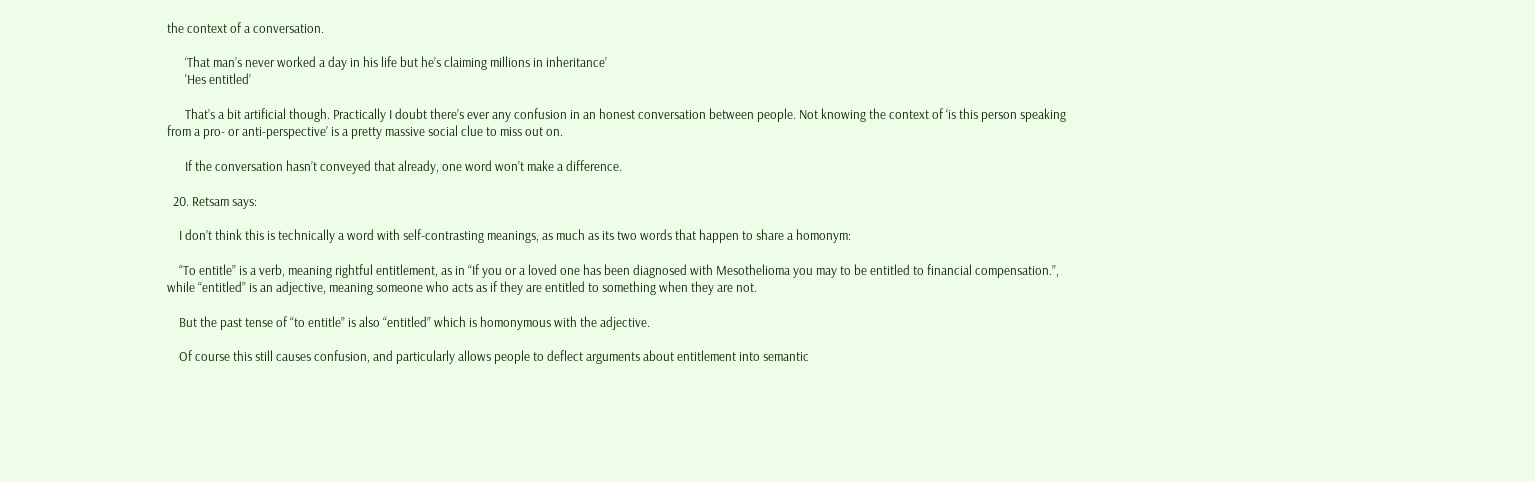the context of a conversation.

      ‘That man’s never worked a day in his life but he’s claiming millions in inheritance’
      ‘Hes entitled’

      That’s a bit artificial though. Practically I doubt there’s ever any confusion in an honest conversation between people. Not knowing the context of ‘is this person speaking from a pro- or anti-perspective’ is a pretty massive social clue to miss out on.

      If the conversation hasn’t conveyed that already, one word won’t make a difference.

  20. Retsam says:

    I don’t think this is technically a word with self-contrasting meanings, as much as its two words that happen to share a homonym:

    “To entitle” is a verb, meaning rightful entitlement, as in “If you or a loved one has been diagnosed with Mesothelioma you may to be entitled to financial compensation.”, while “entitled” is an adjective, meaning someone who acts as if they are entitled to something when they are not.

    But the past tense of “to entitle” is also “entitled” which is homonymous with the adjective.

    Of course this still causes confusion, and particularly allows people to deflect arguments about entitlement into semantic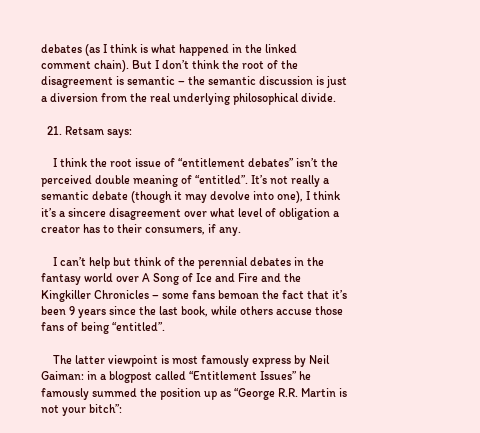debates (as I think is what happened in the linked comment chain). But I don’t think the root of the disagreement is semantic – the semantic discussion is just a diversion from the real underlying philosophical divide.

  21. Retsam says:

    I think the root issue of “entitlement debates” isn’t the perceived double meaning of “entitled”. It’s not really a semantic debate (though it may devolve into one), I think it’s a sincere disagreement over what level of obligation a creator has to their consumers, if any.

    I can’t help but think of the perennial debates in the fantasy world over A Song of Ice and Fire and the Kingkiller Chronicles – some fans bemoan the fact that it’s been 9 years since the last book, while others accuse those fans of being “entitled”.

    The latter viewpoint is most famously express by Neil Gaiman: in a blogpost called “Entitlement Issues” he famously summed the position up as “George R.R. Martin is not your bitch”: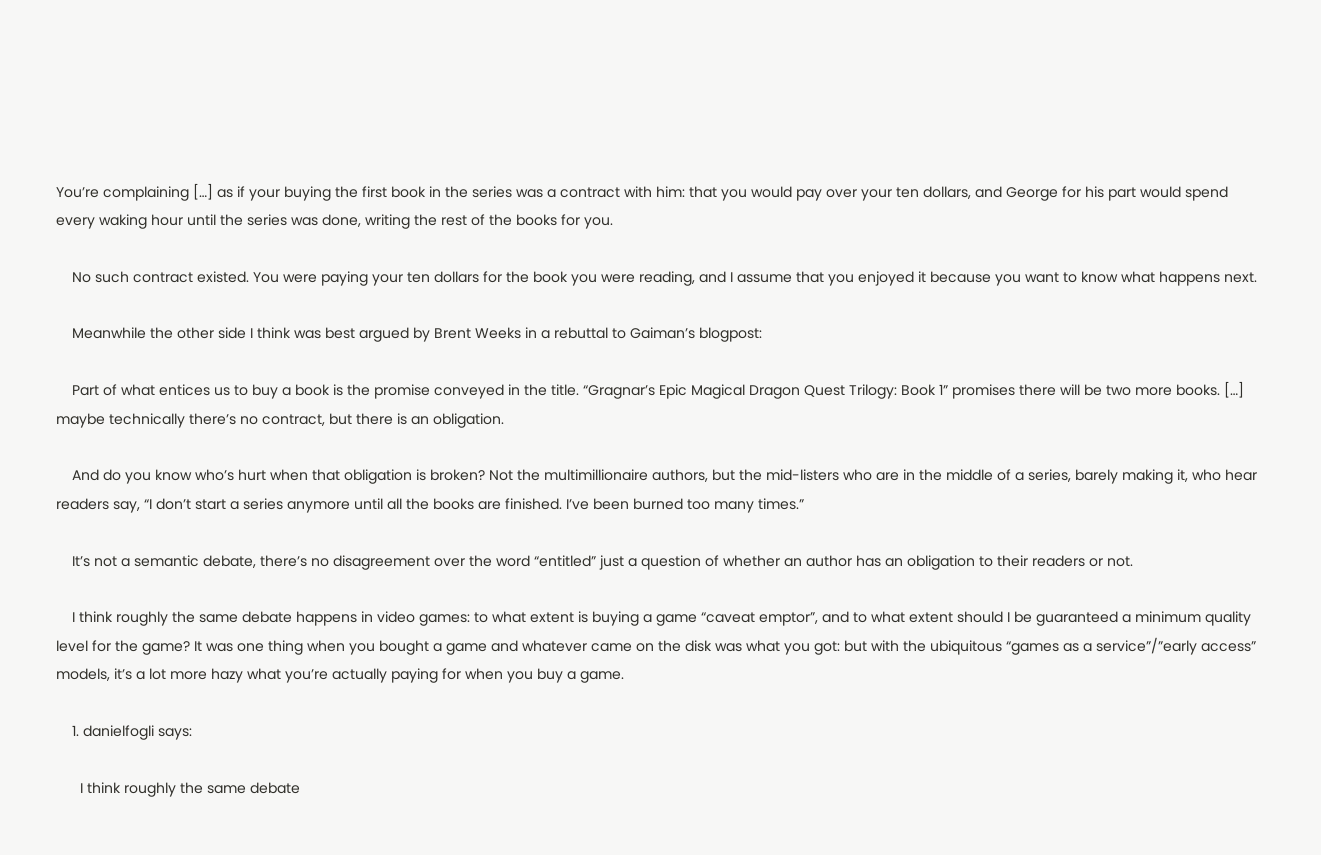You’re complaining […] as if your buying the first book in the series was a contract with him: that you would pay over your ten dollars, and George for his part would spend every waking hour until the series was done, writing the rest of the books for you.

    No such contract existed. You were paying your ten dollars for the book you were reading, and I assume that you enjoyed it because you want to know what happens next.

    Meanwhile the other side I think was best argued by Brent Weeks in a rebuttal to Gaiman’s blogpost:

    Part of what entices us to buy a book is the promise conveyed in the title. “Gragnar’s Epic Magical Dragon Quest Trilogy: Book 1” promises there will be two more books. […] maybe technically there’s no contract, but there is an obligation.

    And do you know who’s hurt when that obligation is broken? Not the multimillionaire authors, but the mid-listers who are in the middle of a series, barely making it, who hear readers say, “I don’t start a series anymore until all the books are finished. I’ve been burned too many times.”

    It’s not a semantic debate, there’s no disagreement over the word “entitled” just a question of whether an author has an obligation to their readers or not.

    I think roughly the same debate happens in video games: to what extent is buying a game “caveat emptor”, and to what extent should I be guaranteed a minimum quality level for the game? It was one thing when you bought a game and whatever came on the disk was what you got: but with the ubiquitous “games as a service”/”early access” models, it’s a lot more hazy what you’re actually paying for when you buy a game.

    1. danielfogli says:

      I think roughly the same debate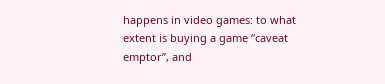happens in video games: to what extent is buying a game “caveat emptor”, and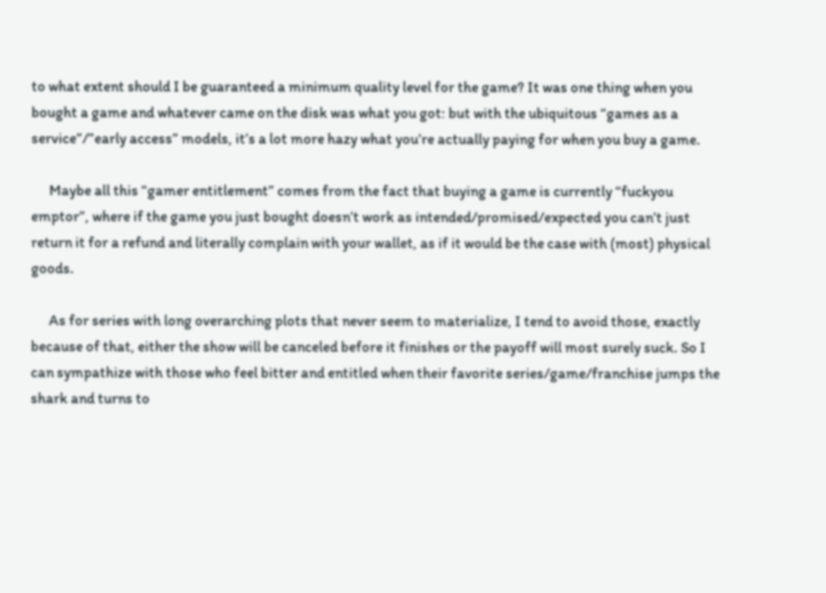to what extent should I be guaranteed a minimum quality level for the game? It was one thing when you bought a game and whatever came on the disk was what you got: but with the ubiquitous “games as a service”/”early access” models, it’s a lot more hazy what you’re actually paying for when you buy a game.

      Maybe all this “gamer entitlement” comes from the fact that buying a game is currently “fuckyou emptor”, where if the game you just bought doesn’t work as intended/promised/expected you can’t just return it for a refund and literally complain with your wallet, as if it would be the case with (most) physical goods.

      As for series with long overarching plots that never seem to materialize, I tend to avoid those, exactly because of that, either the show will be canceled before it finishes or the payoff will most surely suck. So I can sympathize with those who feel bitter and entitled when their favorite series/game/franchise jumps the shark and turns to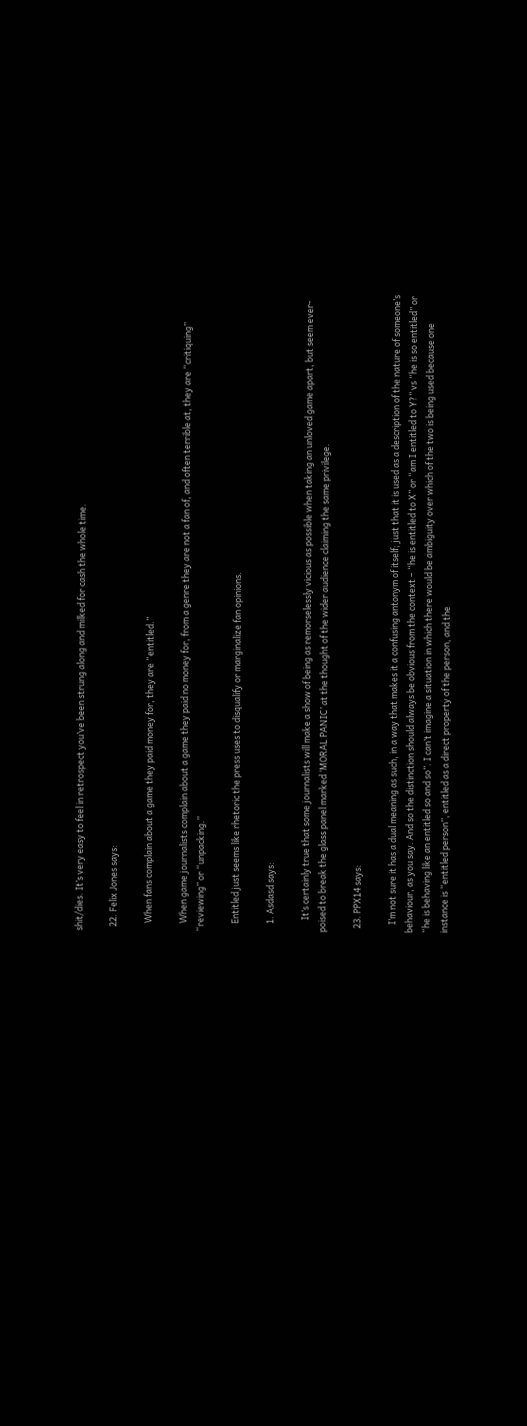shit/dies. It’s very easy to feel in retrospect you’ve been strung along and milked for cash the whole time.

  22. Felix Jones says:

    When fans complain about a game they paid money for, they are “entitled.”

    When game journalists complain about a game they paid no money for, from a genre they are not a fan of, and often terrible at, they are “critiquing” “reviewing” or “unpacking.”

    Entitled just seems like rhetoric the press uses to disqualify or marginalize fan opinions.

    1. Asdasd says:

      It’s certainly true that some journalists will make a show of being as remorselessly vicious as possible when taking an unloved game apart, but seem ever-poised to break the glass panel marked ‘MORAL PANIC’ at the thought of the wider audience claiming the same privilege.

  23. PPX14 says:

    I’m not sure it has a dual meaning as such, in a way that makes it a confusing antonym of itself; just that it is used as a description of the nature of someone’s behaviour, as you say. And so the distinction should always be obvious from the context – “he is entitled to X” or “am I entitled to Y?” vs “he is so entitled” or “he is behaving like an entitled so and so”. I can’t imagine a situation in which there would be ambiguity over which of the two is being used because one instance is “entitled person”, entitled as a direct property of the person, and the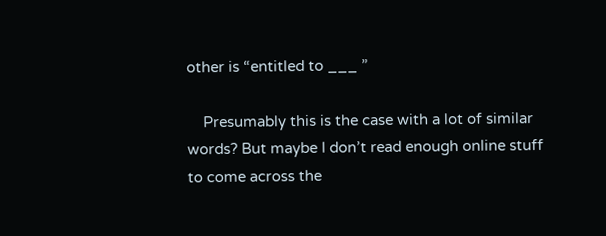other is “entitled to ___ ”

    Presumably this is the case with a lot of similar words? But maybe I don’t read enough online stuff to come across the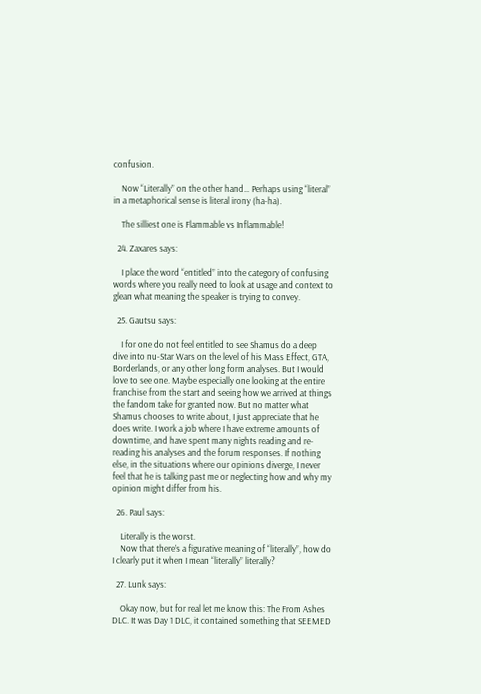confusion.

    Now “Literally” on the other hand… Perhaps using “literal” in a metaphorical sense is literal irony (ha-ha).

    The silliest one is Flammable vs Inflammable!

  24. Zaxares says:

    I place the word “entitled” into the category of confusing words where you really need to look at usage and context to glean what meaning the speaker is trying to convey.

  25. Gautsu says:

    I for one do not feel entitled to see Shamus do a deep dive into nu-Star Wars on the level of his Mass Effect, GTA, Borderlands, or any other long form analyses. But I would love to see one. Maybe especially one looking at the entire franchise from the start and seeing how we arrived at things the fandom take for granted now. But no matter what Shamus chooses to write about, I just appreciate that he does write. I work a job where I have extreme amounts of downtime, and have spent many nights reading and re-reading his analyses and the forum responses. If nothing else, in the situations where our opinions diverge, I never feel that he is talking past me or neglecting how and why my opinion might differ from his.

  26. Paul says:

    Literally is the worst.
    Now that there’s a figurative meaning of “literally”, how do I clearly put it when I mean “literally” literally?

  27. Lunk says:

    Okay now, but for real let me know this: The From Ashes DLC. It was Day 1 DLC, it contained something that SEEMED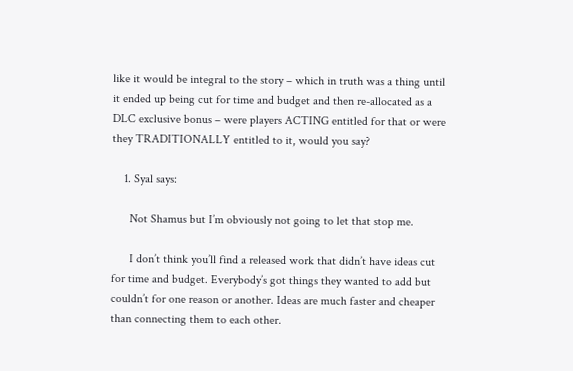like it would be integral to the story – which in truth was a thing until it ended up being cut for time and budget and then re-allocated as a DLC exclusive bonus – were players ACTING entitled for that or were they TRADITIONALLY entitled to it, would you say?

    1. Syal says:

      Not Shamus but I’m obviously not going to let that stop me.

      I don’t think you’ll find a released work that didn’t have ideas cut for time and budget. Everybody’s got things they wanted to add but couldn’t for one reason or another. Ideas are much faster and cheaper than connecting them to each other.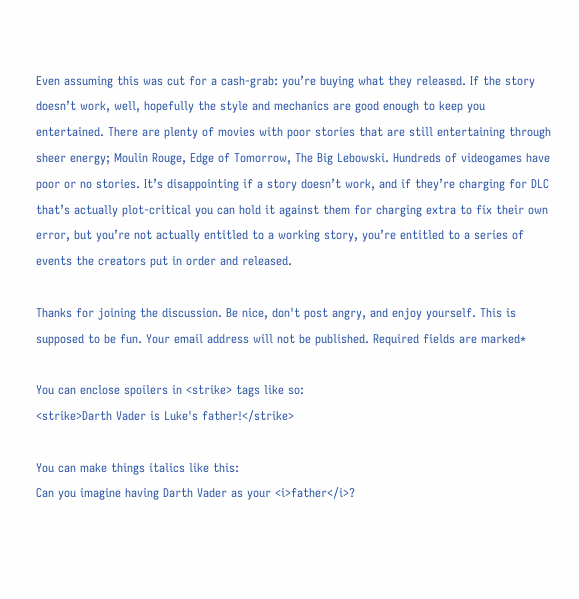Even assuming this was cut for a cash-grab: you’re buying what they released. If the story doesn’t work, well, hopefully the style and mechanics are good enough to keep you entertained. There are plenty of movies with poor stories that are still entertaining through sheer energy; Moulin Rouge, Edge of Tomorrow, The Big Lebowski. Hundreds of videogames have poor or no stories. It’s disappointing if a story doesn’t work, and if they’re charging for DLC that’s actually plot-critical you can hold it against them for charging extra to fix their own error, but you’re not actually entitled to a working story, you’re entitled to a series of events the creators put in order and released.

Thanks for joining the discussion. Be nice, don't post angry, and enjoy yourself. This is supposed to be fun. Your email address will not be published. Required fields are marked*

You can enclose spoilers in <strike> tags like so:
<strike>Darth Vader is Luke's father!</strike>

You can make things italics like this:
Can you imagine having Darth Vader as your <i>father</i>?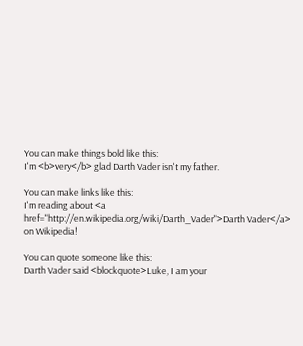You can make things bold like this:
I'm <b>very</b> glad Darth Vader isn't my father.

You can make links like this:
I'm reading about <a href="http://en.wikipedia.org/wiki/Darth_Vader">Darth Vader</a> on Wikipedia!

You can quote someone like this:
Darth Vader said <blockquote>Luke, I am your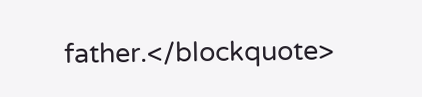father.</blockquote>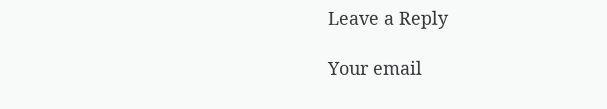Leave a Reply

Your email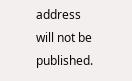address will not be published.